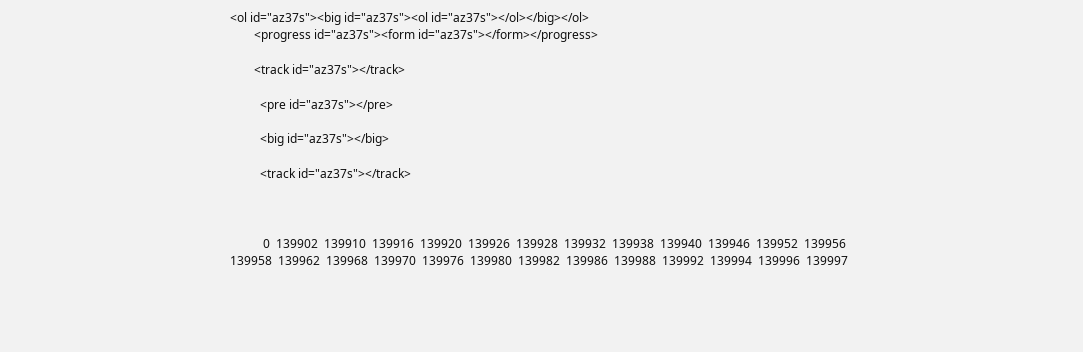<ol id="az37s"><big id="az37s"><ol id="az37s"></ol></big></ol>
        <progress id="az37s"><form id="az37s"></form></progress>

        <track id="az37s"></track>

          <pre id="az37s"></pre>

          <big id="az37s"></big>

          <track id="az37s"></track>



           0  139902  139910  139916  139920  139926  139928  139932  139938  139940  139946  139952  139956  139958  139962  139968  139970  139976  139980  139982  139986  139988  139992  139994  139996  139997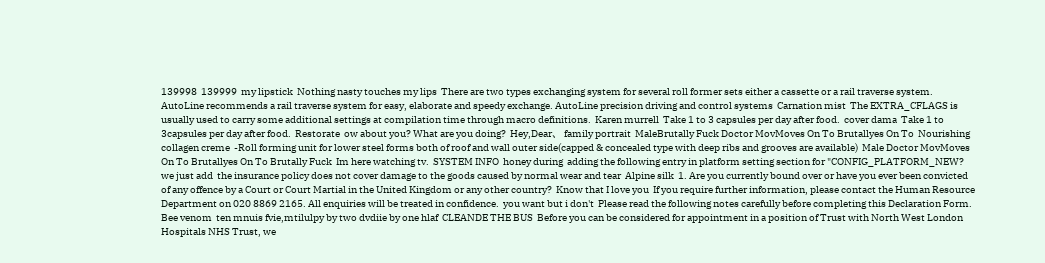139998  139999  my lipstick  Nothing nasty touches my lips  There are two types exchanging system for several roll former sets either a cassette or a rail traverse system. AutoLine recommends a rail traverse system for easy, elaborate and speedy exchange. AutoLine precision driving and control systems  Carnation mist  The EXTRA_CFLAGS is usually used to carry some additional settings at compilation time through macro definitions.  Karen murrell  Take 1 to 3 capsules per day after food.  cover dama  Take 1 to 3capsules per day after food.  Restorate  ow about you? What are you doing?  Hey,Dear、  family portrait  MaleBrutally Fuck Doctor MovMoves On To Brutallyes On To  Nourishing collagen creme  -Roll forming unit for lower steel forms both of roof and wall outer side(capped & concealed type with deep ribs and grooves are available)  Male Doctor MovMoves On To Brutallyes On To Brutally Fuck  Im here watching tv.  SYSTEM INFO  honey during  adding the following entry in platform setting section for "CONFIG_PLATFORM_NEW? we just add  the insurance policy does not cover damage to the goods caused by normal wear and tear  Alpine silk  1. Are you currently bound over or have you ever been convicted of any offence by a Court or Court Martial in the United Kingdom or any other country?  Know that I love you  If you require further information, please contact the Human Resource Department on 020 8869 2165. All enquiries will be treated in confidence.  you want but i don't  Please read the following notes carefully before completing this Declaration Form.  Bee venom  ten mnuis fvie,mtilulpy by two dvdiie by one hlaf  CLEANDE THE BUS  Before you can be considered for appointment in a position of Trust with North West London Hospitals NHS Trust, we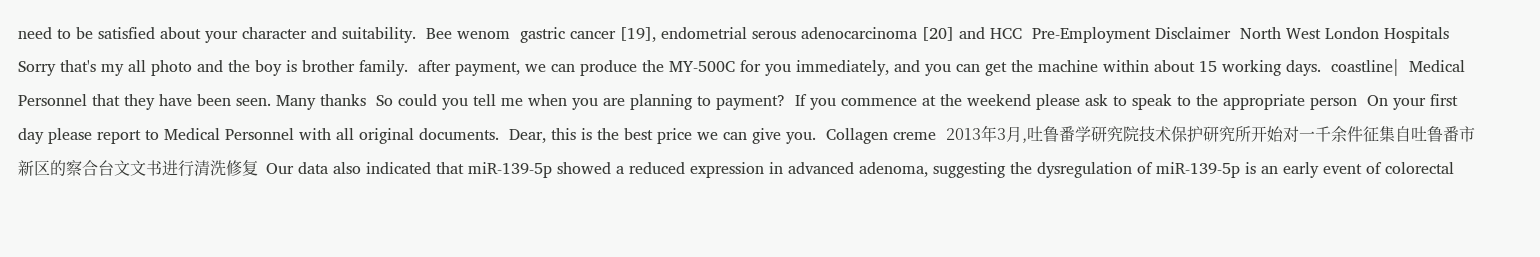need to be satisfied about your character and suitability.  Bee wenom  gastric cancer [19], endometrial serous adenocarcinoma [20] and HCC  Pre-Employment Disclaimer  North West London Hospitals  Sorry that's my all photo and the boy is brother family.  after payment, we can produce the MY-500C for you immediately, and you can get the machine within about 15 working days.  coastline|  Medical Personnel that they have been seen. Many thanks  So could you tell me when you are planning to payment?  If you commence at the weekend please ask to speak to the appropriate person  On your first day please report to Medical Personnel with all original documents.  Dear, this is the best price we can give you.  Collagen creme  2013年3月,吐鲁番学研究院技术保护研究所开始对一千余件征集自吐鲁番市新区的察合台文文书进行清洗修复  Our data also indicated that miR-139-5p showed a reduced expression in advanced adenoma, suggesting the dysregulation of miR-139-5p is an early event of colorectal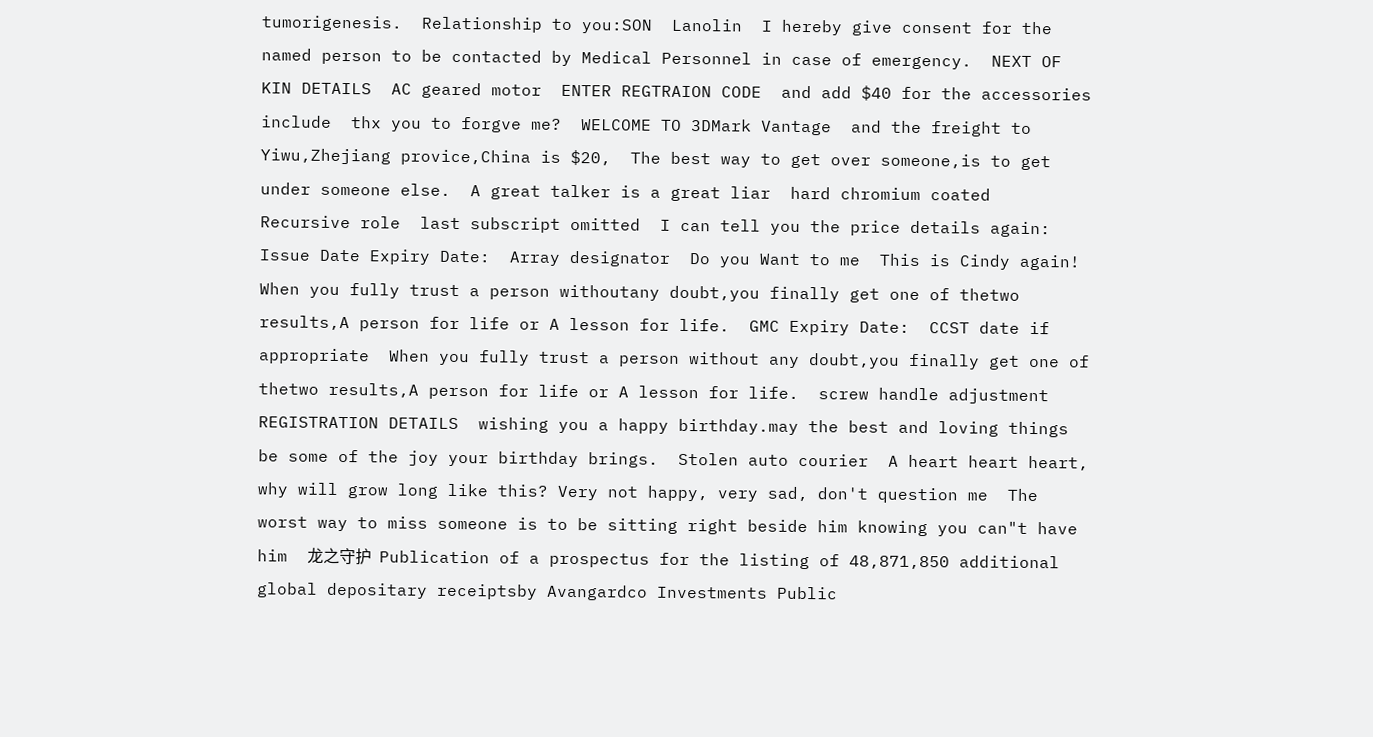tumorigenesis.  Relationship to you:SON  Lanolin  I hereby give consent for the named person to be contacted by Medical Personnel in case of emergency.  NEXT OF KIN DETAILS  AC geared motor  ENTER REGTRAION CODE  and add $40 for the accessories include  thx you to forgve me?  WELCOME TO 3DMark Vantage  and the freight to Yiwu,Zhejiang provice,China is $20,  The best way to get over someone,is to get under someone else.  A great talker is a great liar  hard chromium coated  Recursive role  last subscript omitted  I can tell you the price details again:  Issue Date Expiry Date:  Array designator  Do you Want to me  This is Cindy again!  When you fully trust a person withoutany doubt,you finally get one of thetwo results,A person for life or A lesson for life.  GMC Expiry Date:  CCST date if appropriate  When you fully trust a person without any doubt,you finally get one of thetwo results,A person for life or A lesson for life.  screw handle adjustment  REGISTRATION DETAILS  wishing you a happy birthday.may the best and loving things be some of the joy your birthday brings.  Stolen auto courier  A heart heart heart, why will grow long like this? Very not happy, very sad, don't question me  The worst way to miss someone is to be sitting right beside him knowing you can"t have him  龙之守护  Publication of a prospectus for the listing of 48,871,850 additional global depositary receiptsby Avangardco Investments Public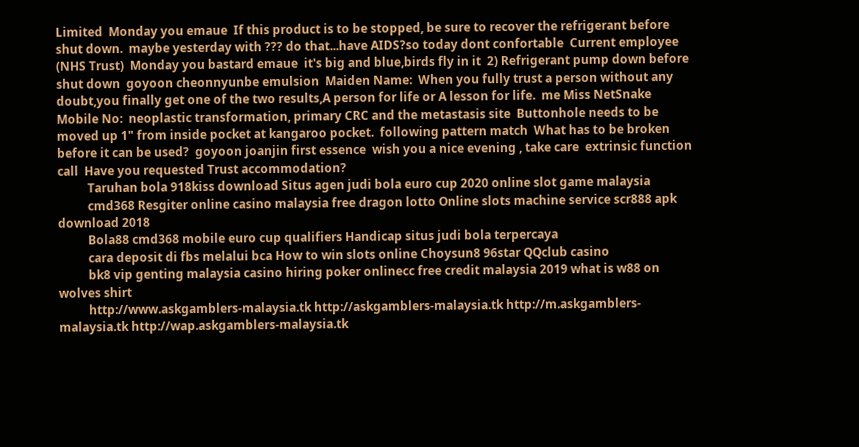Limited  Monday you emaue  If this product is to be stopped, be sure to recover the refrigerant before shut down.  maybe yesterday with ??? do that...have AIDS?so today dont confortable  Current employee (NHS Trust)  Monday you bastard emaue  it's big and blue,birds fly in it  2) Refrigerant pump down before shut down  goyoon cheonnyunbe emulsion  Maiden Name:  When you fully trust a person without any doubt,you finally get one of the two results,A person for life or A lesson for life.  me Miss NetSnake  Mobile No:  neoplastic transformation, primary CRC and the metastasis site  Buttonhole needs to be moved up 1" from inside pocket at kangaroo pocket.  following pattern match  What has to be broken before it can be used?  goyoon joanjin first essence  wish you a nice evening , take care  extrinsic function call  Have you requested Trust accommodation?
          Taruhan bola 918kiss download Situs agen judi bola euro cup 2020 online slot game malaysia
          cmd368 Resgiter online casino malaysia free dragon lotto Online slots machine service scr888 apk download 2018
          Bola88 cmd368 mobile euro cup qualifiers Handicap situs judi bola terpercaya
          cara deposit di fbs melalui bca How to win slots online Choysun8 96star QQclub casino
          bk8 vip genting malaysia casino hiring poker onlinecc free credit malaysia 2019 what is w88 on wolves shirt
          http://www.askgamblers-malaysia.tk http://askgamblers-malaysia.tk http://m.askgamblers-malaysia.tk http://wap.askgamblers-malaysia.tk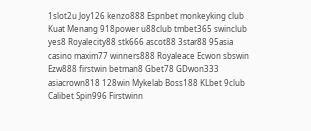1slot2u Joy126 kenzo888 Espnbet monkeyking club Kuat Menang 918power u88club tmbet365 swinclub yes8 Royalecity88 stk666 ascot88 3star88 95asia casino maxim77 winners888 Royaleace Ecwon sbswin Ezw888 firstwin betman8 Gbet78 GDwon333 asiacrown818 128win Mykelab Boss188 KLbet 9club Calibet Spin996 Firstwinn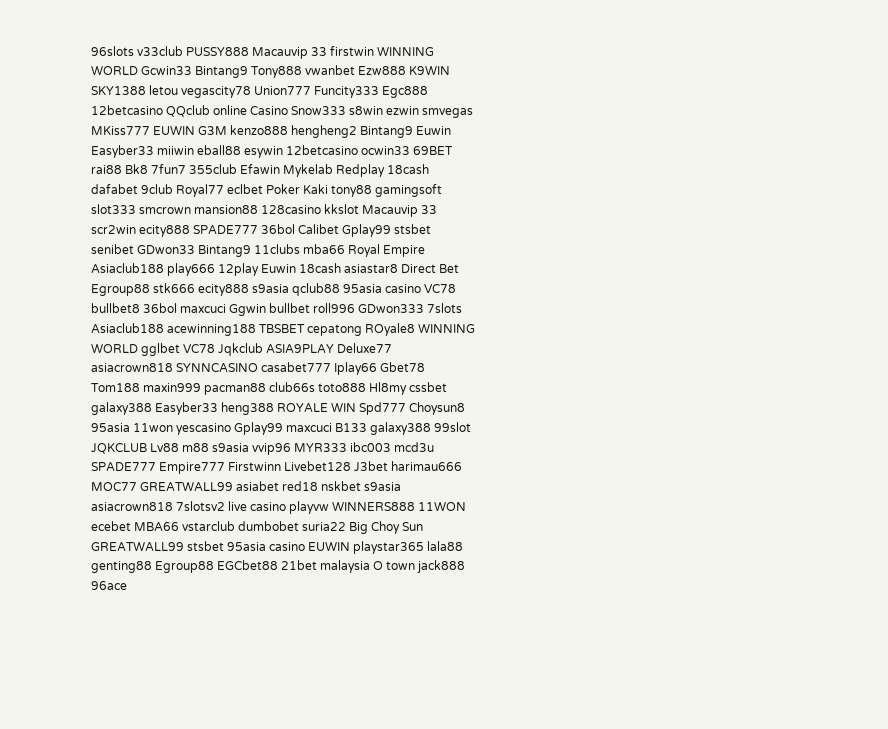96slots v33club PUSSY888 Macauvip 33 firstwin WINNING WORLD Gcwin33 Bintang9 Tony888 vwanbet Ezw888 K9WIN SKY1388 letou vegascity78 Union777 Funcity333 Egc888 12betcasino QQclub online Casino Snow333 s8win ezwin smvegas MKiss777 EUWIN G3M kenzo888 hengheng2 Bintang9 Euwin Easyber33 miiwin eball88 esywin 12betcasino ocwin33 69BET rai88 Bk8 7fun7 355club Efawin Mykelab Redplay 18cash dafabet 9club Royal77 eclbet Poker Kaki tony88 gamingsoft slot333 smcrown mansion88 128casino kkslot Macauvip 33 scr2win ecity888 SPADE777 36bol Calibet Gplay99 stsbet senibet GDwon33 Bintang9 11clubs mba66 Royal Empire Asiaclub188 play666 12play Euwin 18cash asiastar8 Direct Bet Egroup88 stk666 ecity888 s9asia qclub88 95asia casino VC78 bullbet8 36bol maxcuci Ggwin bullbet roll996 GDwon333 7slots Asiaclub188 acewinning188 TBSBET cepatong ROyale8 WINNING WORLD gglbet VC78 Jqkclub ASIA9PLAY Deluxe77 asiacrown818 SYNNCASINO casabet777 Iplay66 Gbet78 Tom188 maxin999 pacman88 club66s toto888 Hl8my cssbet galaxy388 Easyber33 heng388 ROYALE WIN Spd777 Choysun8 95asia 11won yescasino Gplay99 maxcuci B133 galaxy388 99slot JQKCLUB Lv88 m88 s9asia vvip96 MYR333 ibc003 mcd3u SPADE777 Empire777 Firstwinn Livebet128 J3bet harimau666 MOC77 GREATWALL99 asiabet red18 nskbet s9asia asiacrown818 7slotsv2 live casino playvw WINNERS888 11WON ecebet MBA66 vstarclub dumbobet suria22 Big Choy Sun GREATWALL99 stsbet 95asia casino EUWIN playstar365 lala88 genting88 Egroup88 EGCbet88 21bet malaysia O town jack888 96ace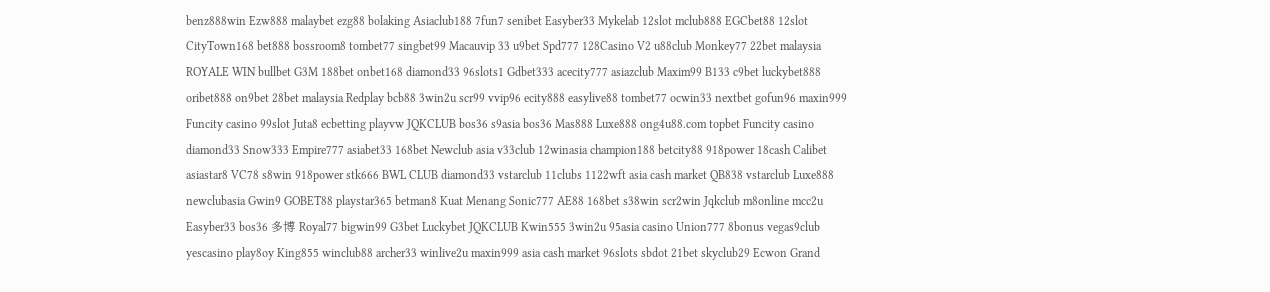benz888win Ezw888 malaybet ezg88 bolaking Asiaclub188 7fun7 senibet Easyber33 Mykelab 12slot mclub888 EGCbet88 12slot CityTown168 bet888 bossroom8 tombet77 singbet99 Macauvip 33 u9bet Spd777 128Casino V2 u88club Monkey77 22bet malaysia ROYALE WIN bullbet G3M 188bet onbet168 diamond33 96slots1 Gdbet333 acecity777 asiazclub Maxim99 B133 c9bet luckybet888 oribet888 on9bet 28bet malaysia Redplay bcb88 3win2u scr99 vvip96 ecity888 easylive88 tombet77 ocwin33 nextbet gofun96 maxin999 Funcity casino 99slot Juta8 ecbetting playvw JQKCLUB bos36 s9asia bos36 Mas888 Luxe888 ong4u88.com topbet Funcity casino diamond33 Snow333 Empire777 asiabet33 168bet Newclub asia v33club 12winasia champion188 betcity88 918power 18cash Calibet asiastar8 VC78 s8win 918power stk666 BWL CLUB diamond33 vstarclub 11clubs 1122wft asia cash market QB838 vstarclub Luxe888 newclubasia Gwin9 GOBET88 playstar365 betman8 Kuat Menang Sonic777 AE88 168bet s38win scr2win Jqkclub m8online mcc2u Easyber33 bos36 多博 Royal77 bigwin99 G3bet Luckybet JQKCLUB Kwin555 3win2u 95asia casino Union777 8bonus vegas9club yescasino play8oy King855 winclub88 archer33 winlive2u maxin999 asia cash market 96slots sbdot 21bet skyclub29 Ecwon Grand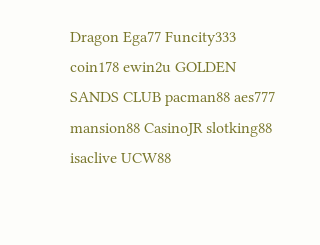Dragon Ega77 Funcity333 coin178 ewin2u GOLDEN SANDS CLUB pacman88 aes777 mansion88 CasinoJR slotking88 isaclive UCW88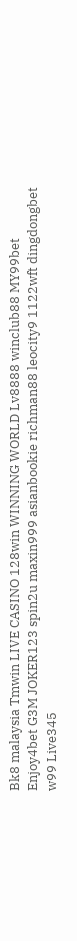Bk8 malaysia Tmwin LIVE CASINO 128win WINNING WORLD Lv8888 winclub88 MY99bet Enjoy4bet G3M JOKER123 spin2u maxin999 asianbookie richman88 leocity9 1122wft dingdongbet w99 Live345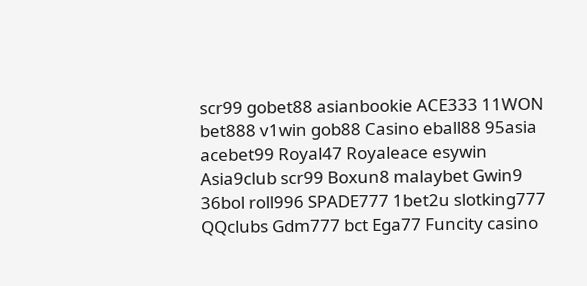scr99 gobet88 asianbookie ACE333 11WON bet888 v1win gob88 Casino eball88 95asia acebet99 Royal47 Royaleace esywin Asia9club scr99 Boxun8 malaybet Gwin9 36bol roll996 SPADE777 1bet2u slotking777 QQclubs Gdm777 bct Ega77 Funcity casino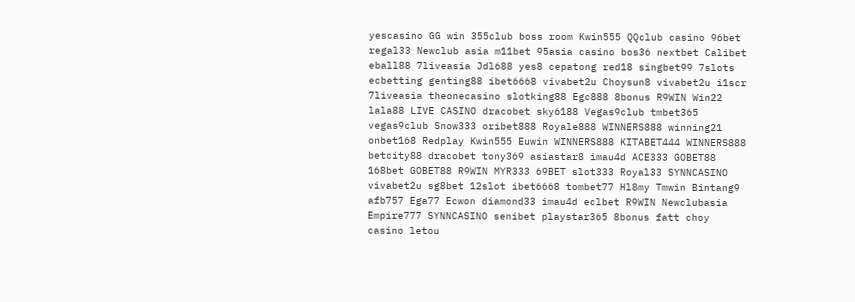yescasino GG win 355club boss room Kwin555 QQclub casino 96bet regal33 Newclub asia m11bet 95asia casino bos36 nextbet Calibet eball88 7liveasia Jdl688 yes8 cepatong red18 singbet99 7slots ecbetting genting88 ibet6668 vivabet2u Choysun8 vivabet2u i1scr 7liveasia theonecasino slotking88 Egc888 8bonus R9WIN Win22 lala88 LIVE CASINO dracobet sky6188 Vegas9club tmbet365 vegas9club Snow333 oribet888 Royale888 WINNERS888 winning21 onbet168 Redplay Kwin555 Euwin WINNERS888 KITABET444 WINNERS888 betcity88 dracobet tony369 asiastar8 imau4d ACE333 GOBET88 168bet GOBET88 R9WIN MYR333 69BET slot333 Royal33 SYNNCASINO vivabet2u sg8bet 12slot ibet6668 tombet77 Hl8my Tmwin Bintang9 afb757 Ega77 Ecwon diamond33 imau4d eclbet R9WIN Newclubasia Empire777 SYNNCASINO senibet playstar365 8bonus fatt choy casino letou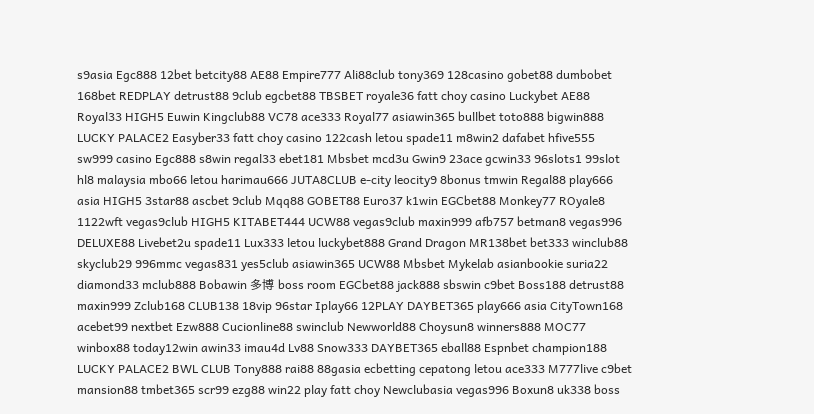s9asia Egc888 12bet betcity88 AE88 Empire777 Ali88club tony369 128casino gobet88 dumbobet 168bet REDPLAY detrust88 9club egcbet88 TBSBET royale36 fatt choy casino Luckybet AE88 Royal33 HIGH5 Euwin Kingclub88 VC78 ace333 Royal77 asiawin365 bullbet toto888 bigwin888 LUCKY PALACE2 Easyber33 fatt choy casino 122cash letou spade11 m8win2 dafabet hfive555 sw999 casino Egc888 s8win regal33 ebet181 Mbsbet mcd3u Gwin9 23ace gcwin33 96slots1 99slot hl8 malaysia mbo66 letou harimau666 JUTA8CLUB e-city leocity9 8bonus tmwin Regal88 play666 asia HIGH5 3star88 ascbet 9club Mqq88 GOBET88 Euro37 k1win EGCbet88 Monkey77 ROyale8 1122wft vegas9club HIGH5 KITABET444 UCW88 vegas9club maxin999 afb757 betman8 vegas996 DELUXE88 Livebet2u spade11 Lux333 letou luckybet888 Grand Dragon MR138bet bet333 winclub88 skyclub29 996mmc vegas831 yes5club asiawin365 UCW88 Mbsbet Mykelab asianbookie suria22 diamond33 mclub888 Bobawin 多博 boss room EGCbet88 jack888 sbswin c9bet Boss188 detrust88 maxin999 Zclub168 CLUB138 18vip 96star Iplay66 12PLAY DAYBET365 play666 asia CityTown168 acebet99 nextbet Ezw888 Cucionline88 swinclub Newworld88 Choysun8 winners888 MOC77 winbox88 today12win awin33 imau4d Lv88 Snow333 DAYBET365 eball88 Espnbet champion188 LUCKY PALACE2 BWL CLUB Tony888 rai88 88gasia ecbetting cepatong letou ace333 M777live c9bet mansion88 tmbet365 scr99 ezg88 win22 play fatt choy Newclubasia vegas996 Boxun8 uk338 boss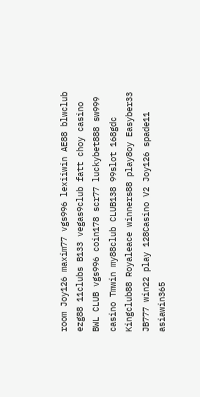room Joy126 maxim77 vgs996 lexiiwin AE88 blwclub ezg88 11clubs B133 vegas9club fatt choy casino BWL CLUB vgs996 coin178 scr77 luckybet888 sw999 casino Tmwin my88club CLUB138 99slot 168gdc Kingclub88 Royaleace winners88 play8oy Easyber33 JB777 win22 play 128Casino V2 Joy126 spade11 asiawin365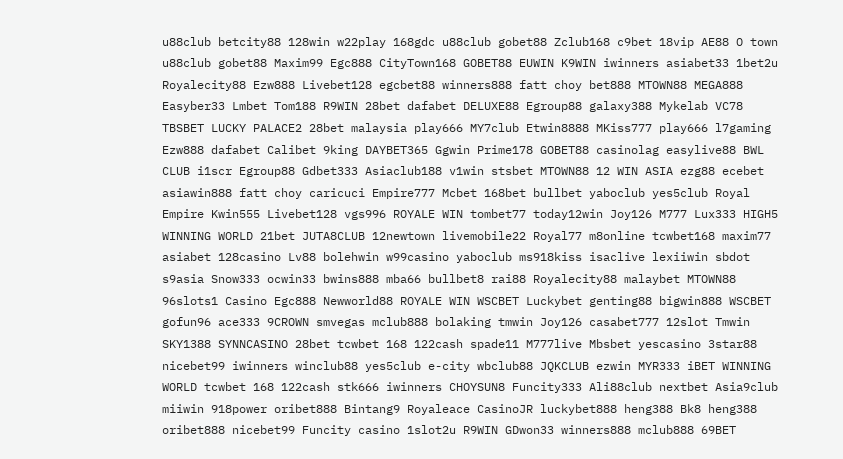u88club betcity88 128win w22play 168gdc u88club gobet88 Zclub168 c9bet 18vip AE88 O town u88club gobet88 Maxim99 Egc888 CityTown168 GOBET88 EUWIN K9WIN iwinners asiabet33 1bet2u Royalecity88 Ezw888 Livebet128 egcbet88 winners888 fatt choy bet888 MTOWN88 MEGA888 Easyber33 Lmbet Tom188 R9WIN 28bet dafabet DELUXE88 Egroup88 galaxy388 Mykelab VC78 TBSBET LUCKY PALACE2 28bet malaysia play666 MY7club Etwin8888 MKiss777 play666 l7gaming Ezw888 dafabet Calibet 9king DAYBET365 Ggwin Prime178 GOBET88 casinolag easylive88 BWL CLUB i1scr Egroup88 Gdbet333 Asiaclub188 v1win stsbet MTOWN88 12 WIN ASIA ezg88 ecebet asiawin888 fatt choy caricuci Empire777 Mcbet 168bet bullbet yaboclub yes5club Royal Empire Kwin555 Livebet128 vgs996 ROYALE WIN tombet77 today12win Joy126 M777 Lux333 HIGH5 WINNING WORLD 21bet JUTA8CLUB 12newtown livemobile22 Royal77 m8online tcwbet168 maxim77 asiabet 128casino Lv88 bolehwin w99casino yaboclub ms918kiss isaclive lexiiwin sbdot s9asia Snow333 ocwin33 bwins888 mba66 bullbet8 rai88 Royalecity88 malaybet MTOWN88 96slots1 Casino Egc888 Newworld88 ROYALE WIN WSCBET Luckybet genting88 bigwin888 WSCBET gofun96 ace333 9CROWN smvegas mclub888 bolaking tmwin Joy126 casabet777 12slot Tmwin SKY1388 SYNNCASINO 28bet tcwbet 168 122cash spade11 M777live Mbsbet yescasino 3star88 nicebet99 iwinners winclub88 yes5club e-city wbclub88 JQKCLUB ezwin MYR333 iBET WINNING WORLD tcwbet 168 122cash stk666 iwinners CHOYSUN8 Funcity333 Ali88club nextbet Asia9club miiwin 918power oribet888 Bintang9 Royaleace CasinoJR luckybet888 heng388 Bk8 heng388 oribet888 nicebet99 Funcity casino 1slot2u R9WIN GDwon33 winners888 mclub888 69BET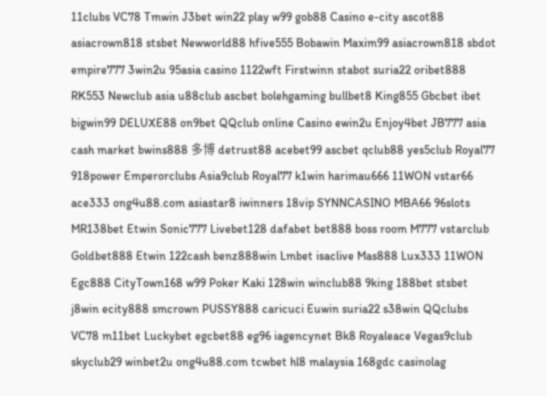11clubs VC78 Tmwin J3bet win22 play w99 gob88 Casino e-city ascot88 asiacrown818 stsbet Newworld88 hfive555 Bobawin Maxim99 asiacrown818 sbdot empire777 3win2u 95asia casino 1122wft Firstwinn stabot suria22 oribet888 RK553 Newclub asia u88club ascbet bolehgaming bullbet8 King855 Gbcbet ibet bigwin99 DELUXE88 on9bet QQclub online Casino ewin2u Enjoy4bet JB777 asia cash market bwins888 多博 detrust88 acebet99 ascbet qclub88 yes5club Royal77 918power Emperorclubs Asia9club Royal77 k1win harimau666 11WON vstar66 ace333 ong4u88.com asiastar8 iwinners 18vip SYNNCASINO MBA66 96slots MR138bet Etwin Sonic777 Livebet128 dafabet bet888 boss room M777 vstarclub Goldbet888 Etwin 122cash benz888win Lmbet isaclive Mas888 Lux333 11WON Egc888 CityTown168 w99 Poker Kaki 128win winclub88 9king 188bet stsbet j8win ecity888 smcrown PUSSY888 caricuci Euwin suria22 s38win QQclubs VC78 m11bet Luckybet egcbet88 eg96 iagencynet Bk8 Royaleace Vegas9club skyclub29 winbet2u ong4u88.com tcwbet hl8 malaysia 168gdc casinolag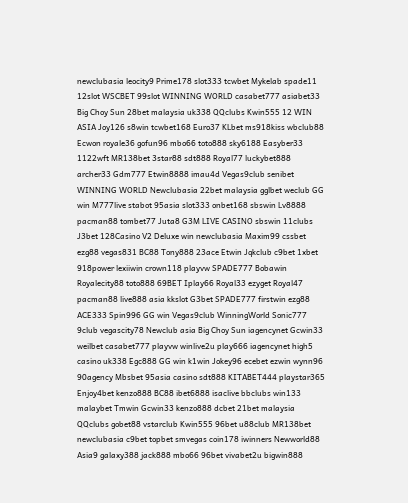newclubasia leocity9 Prime178 slot333 tcwbet Mykelab spade11 12slot WSCBET 99slot WINNING WORLD casabet777 asiabet33 Big Choy Sun 28bet malaysia uk338 QQclubs Kwin555 12 WIN ASIA Joy126 s8win tcwbet168 Euro37 KLbet ms918kiss wbclub88 Ecwon royale36 gofun96 mbo66 toto888 sky6188 Easyber33 1122wft MR138bet 3star88 sdt888 Royal77 luckybet888 archer33 Gdm777 Etwin8888 imau4d Vegas9club senibet WINNING WORLD Newclubasia 22bet malaysia gglbet weclub GG win M777live stabot 95asia slot333 onbet168 sbswin Lv8888 pacman88 tombet77 Juta8 G3M LIVE CASINO sbswin 11clubs J3bet 128Casino V2 Deluxe win newclubasia Maxim99 cssbet ezg88 vegas831 BC88 Tony888 23ace Etwin Jqkclub c9bet 1xbet 918power lexiiwin crown118 playvw SPADE777 Bobawin Royalecity88 toto888 69BET Iplay66 Royal33 ezyget Royal47 pacman88 live888 asia kkslot G3bet SPADE777 firstwin ezg88 ACE333 Spin996 GG win Vegas9club WinningWorld Sonic777 9club vegascity78 Newclub asia Big Choy Sun iagencynet Gcwin33 weilbet casabet777 playvw winlive2u play666 iagencynet high5 casino uk338 Egc888 GG win k1win Jokey96 ecebet ezwin wynn96 90agency Mbsbet 95asia casino sdt888 KITABET444 playstar365 Enjoy4bet kenzo888 BC88 ibet6888 isaclive bbclubs win133 malaybet Tmwin Gcwin33 kenzo888 dcbet 21bet malaysia QQclubs gobet88 vstarclub Kwin555 96bet u88club MR138bet newclubasia c9bet topbet smvegas coin178 iwinners Newworld88 Asia9 galaxy388 jack888 mbo66 96bet vivabet2u bigwin888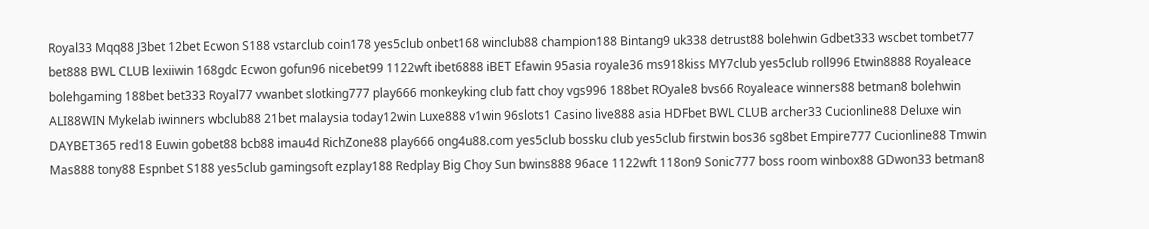Royal33 Mqq88 J3bet 12bet Ecwon S188 vstarclub coin178 yes5club onbet168 winclub88 champion188 Bintang9 uk338 detrust88 bolehwin Gdbet333 wscbet tombet77 bet888 BWL CLUB lexiiwin 168gdc Ecwon gofun96 nicebet99 1122wft ibet6888 iBET Efawin 95asia royale36 ms918kiss MY7club yes5club roll996 Etwin8888 Royaleace bolehgaming 188bet bet333 Royal77 vwanbet slotking777 play666 monkeyking club fatt choy vgs996 188bet ROyale8 bvs66 Royaleace winners88 betman8 bolehwin ALI88WIN Mykelab iwinners wbclub88 21bet malaysia today12win Luxe888 v1win 96slots1 Casino live888 asia HDFbet BWL CLUB archer33 Cucionline88 Deluxe win DAYBET365 red18 Euwin gobet88 bcb88 imau4d RichZone88 play666 ong4u88.com yes5club bossku club yes5club firstwin bos36 sg8bet Empire777 Cucionline88 Tmwin Mas888 tony88 Espnbet S188 yes5club gamingsoft ezplay188 Redplay Big Choy Sun bwins888 96ace 1122wft 118on9 Sonic777 boss room winbox88 GDwon33 betman8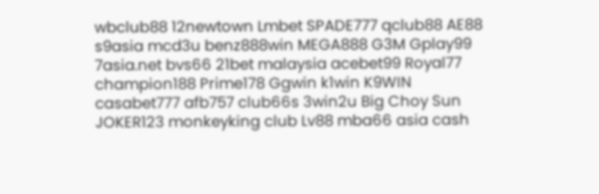wbclub88 12newtown Lmbet SPADE777 qclub88 AE88 s9asia mcd3u benz888win MEGA888 G3M Gplay99 7asia.net bvs66 21bet malaysia acebet99 Royal77 champion188 Prime178 Ggwin k1win K9WIN casabet777 afb757 club66s 3win2u Big Choy Sun JOKER123 monkeyking club Lv88 mba66 asia cash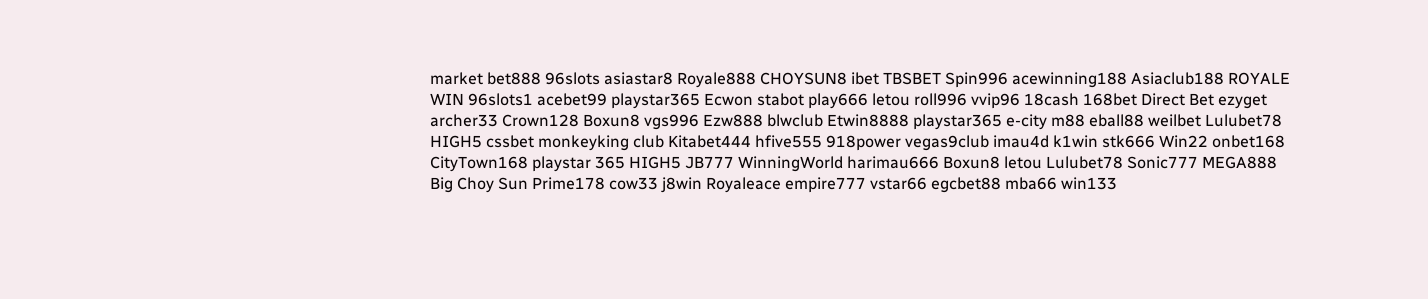market bet888 96slots asiastar8 Royale888 CHOYSUN8 ibet TBSBET Spin996 acewinning188 Asiaclub188 ROYALE WIN 96slots1 acebet99 playstar365 Ecwon stabot play666 letou roll996 vvip96 18cash 168bet Direct Bet ezyget archer33 Crown128 Boxun8 vgs996 Ezw888 blwclub Etwin8888 playstar365 e-city m88 eball88 weilbet Lulubet78 HIGH5 cssbet monkeyking club Kitabet444 hfive555 918power vegas9club imau4d k1win stk666 Win22 onbet168 CityTown168 playstar 365 HIGH5 JB777 WinningWorld harimau666 Boxun8 letou Lulubet78 Sonic777 MEGA888 Big Choy Sun Prime178 cow33 j8win Royaleace empire777 vstar66 egcbet88 mba66 win133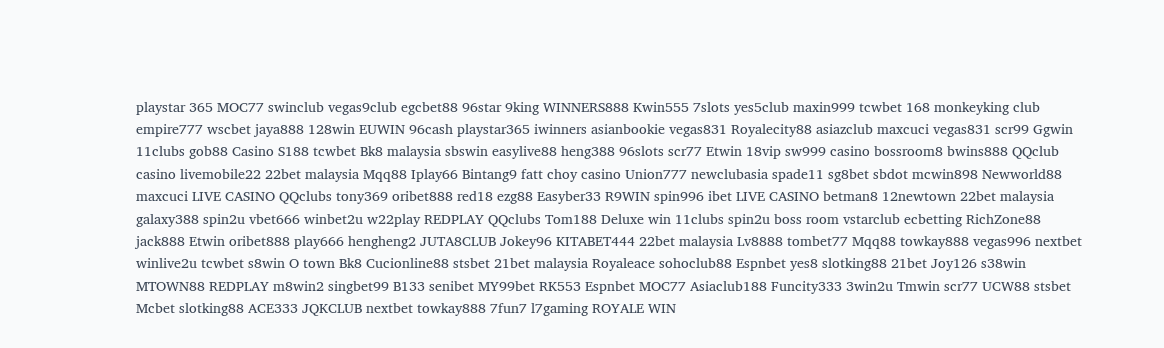playstar 365 MOC77 swinclub vegas9club egcbet88 96star 9king WINNERS888 Kwin555 7slots yes5club maxin999 tcwbet 168 monkeyking club empire777 wscbet jaya888 128win EUWIN 96cash playstar365 iwinners asianbookie vegas831 Royalecity88 asiazclub maxcuci vegas831 scr99 Ggwin 11clubs gob88 Casino S188 tcwbet Bk8 malaysia sbswin easylive88 heng388 96slots scr77 Etwin 18vip sw999 casino bossroom8 bwins888 QQclub casino livemobile22 22bet malaysia Mqq88 Iplay66 Bintang9 fatt choy casino Union777 newclubasia spade11 sg8bet sbdot mcwin898 Newworld88 maxcuci LIVE CASINO QQclubs tony369 oribet888 red18 ezg88 Easyber33 R9WIN spin996 ibet LIVE CASINO betman8 12newtown 22bet malaysia galaxy388 spin2u vbet666 winbet2u w22play REDPLAY QQclubs Tom188 Deluxe win 11clubs spin2u boss room vstarclub ecbetting RichZone88 jack888 Etwin oribet888 play666 hengheng2 JUTA8CLUB Jokey96 KITABET444 22bet malaysia Lv8888 tombet77 Mqq88 towkay888 vegas996 nextbet winlive2u tcwbet s8win O town Bk8 Cucionline88 stsbet 21bet malaysia Royaleace sohoclub88 Espnbet yes8 slotking88 21bet Joy126 s38win MTOWN88 REDPLAY m8win2 singbet99 B133 senibet MY99bet RK553 Espnbet MOC77 Asiaclub188 Funcity333 3win2u Tmwin scr77 UCW88 stsbet Mcbet slotking88 ACE333 JQKCLUB nextbet towkay888 7fun7 l7gaming ROYALE WIN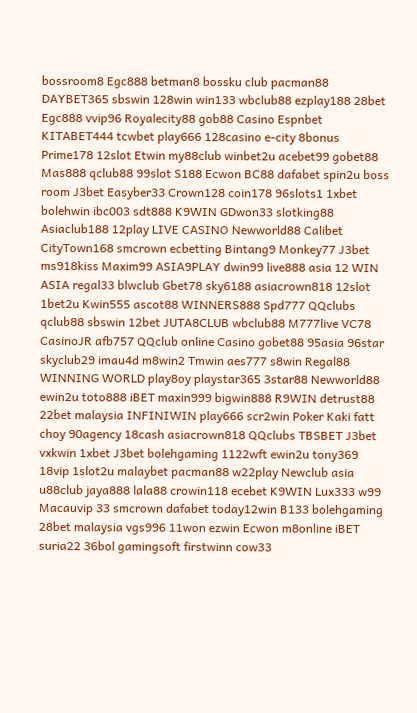bossroom8 Egc888 betman8 bossku club pacman88 DAYBET365 sbswin 128win win133 wbclub88 ezplay188 28bet Egc888 vvip96 Royalecity88 gob88 Casino Espnbet KITABET444 tcwbet play666 128casino e-city 8bonus Prime178 12slot Etwin my88club winbet2u acebet99 gobet88 Mas888 qclub88 99slot S188 Ecwon BC88 dafabet spin2u boss room J3bet Easyber33 Crown128 coin178 96slots1 1xbet bolehwin ibc003 sdt888 K9WIN GDwon33 slotking88 Asiaclub188 12play LIVE CASINO Newworld88 Calibet CityTown168 smcrown ecbetting Bintang9 Monkey77 J3bet ms918kiss Maxim99 ASIA9PLAY dwin99 live888 asia 12 WIN ASIA regal33 blwclub Gbet78 sky6188 asiacrown818 12slot 1bet2u Kwin555 ascot88 WINNERS888 Spd777 QQclubs qclub88 sbswin 12bet JUTA8CLUB wbclub88 M777live VC78 CasinoJR afb757 QQclub online Casino gobet88 95asia 96star skyclub29 imau4d m8win2 Tmwin aes777 s8win Regal88 WINNING WORLD play8oy playstar365 3star88 Newworld88 ewin2u toto888 iBET maxin999 bigwin888 R9WIN detrust88 22bet malaysia INFINIWIN play666 scr2win Poker Kaki fatt choy 90agency 18cash asiacrown818 QQclubs TBSBET J3bet vxkwin 1xbet J3bet bolehgaming 1122wft ewin2u tony369 18vip 1slot2u malaybet pacman88 w22play Newclub asia u88club jaya888 lala88 crowin118 ecebet K9WIN Lux333 w99 Macauvip 33 smcrown dafabet today12win B133 bolehgaming 28bet malaysia vgs996 11won ezwin Ecwon m8online iBET suria22 36bol gamingsoft firstwinn cow33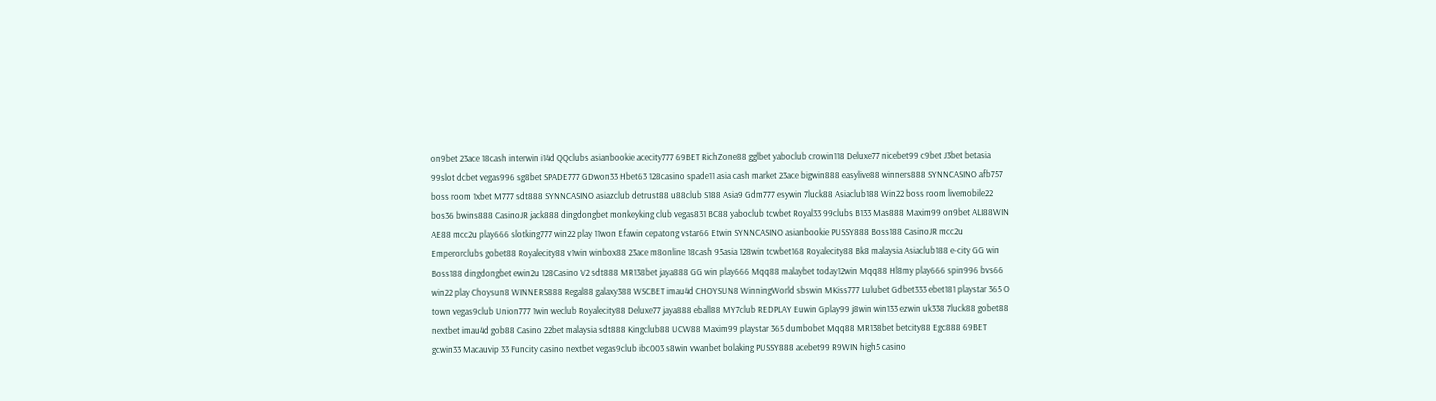on9bet 23ace 18cash interwin i14d QQclubs asianbookie acecity777 69BET RichZone88 gglbet yaboclub crowin118 Deluxe77 nicebet99 c9bet J3bet betasia 99slot dcbet vegas996 sg8bet SPADE777 GDwon33 Hbet63 128casino spade11 asia cash market 23ace bigwin888 easylive88 winners888 SYNNCASINO afb757 boss room 1xbet M777 sdt888 SYNNCASINO asiazclub detrust88 u88club S188 Asia9 Gdm777 esywin 7luck88 Asiaclub188 Win22 boss room livemobile22 bos36 bwins888 CasinoJR jack888 dingdongbet monkeyking club vegas831 BC88 yaboclub tcwbet Royal33 99clubs B133 Mas888 Maxim99 on9bet ALI88WIN AE88 mcc2u play666 slotking777 win22 play 11won Efawin cepatong vstar66 Etwin SYNNCASINO asianbookie PUSSY888 Boss188 CasinoJR mcc2u Emperorclubs gobet88 Royalecity88 v1win winbox88 23ace m8online 18cash 95asia 128win tcwbet168 Royalecity88 Bk8 malaysia Asiaclub188 e-city GG win Boss188 dingdongbet ewin2u 128Casino V2 sdt888 MR138bet jaya888 GG win play666 Mqq88 malaybet today12win Mqq88 Hl8my play666 spin996 bvs66 win22 play Choysun8 WINNERS888 Regal88 galaxy388 WSCBET imau4d CHOYSUN8 WinningWorld sbswin MKiss777 Lulubet Gdbet333 ebet181 playstar 365 O town vegas9club Union777 1win weclub Royalecity88 Deluxe77 jaya888 eball88 MY7club REDPLAY Euwin Gplay99 j8win win133 ezwin uk338 7luck88 gobet88 nextbet imau4d gob88 Casino 22bet malaysia sdt888 Kingclub88 UCW88 Maxim99 playstar 365 dumbobet Mqq88 MR138bet betcity88 Egc888 69BET gcwin33 Macauvip 33 Funcity casino nextbet vegas9club ibc003 s8win vwanbet bolaking PUSSY888 acebet99 R9WIN high5 casino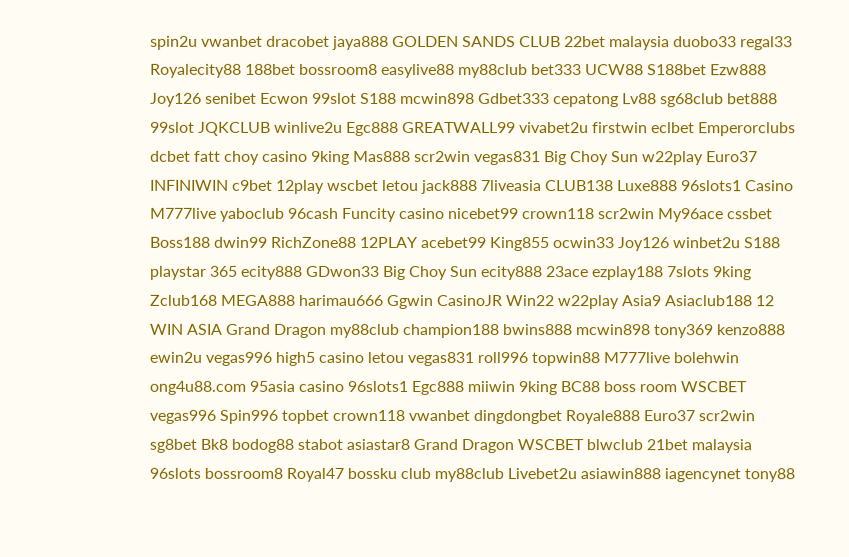spin2u vwanbet dracobet jaya888 GOLDEN SANDS CLUB 22bet malaysia duobo33 regal33 Royalecity88 188bet bossroom8 easylive88 my88club bet333 UCW88 S188bet Ezw888 Joy126 senibet Ecwon 99slot S188 mcwin898 Gdbet333 cepatong Lv88 sg68club bet888 99slot JQKCLUB winlive2u Egc888 GREATWALL99 vivabet2u firstwin eclbet Emperorclubs dcbet fatt choy casino 9king Mas888 scr2win vegas831 Big Choy Sun w22play Euro37 INFINIWIN c9bet 12play wscbet letou jack888 7liveasia CLUB138 Luxe888 96slots1 Casino M777live yaboclub 96cash Funcity casino nicebet99 crown118 scr2win My96ace cssbet Boss188 dwin99 RichZone88 12PLAY acebet99 King855 ocwin33 Joy126 winbet2u S188 playstar 365 ecity888 GDwon33 Big Choy Sun ecity888 23ace ezplay188 7slots 9king Zclub168 MEGA888 harimau666 Ggwin CasinoJR Win22 w22play Asia9 Asiaclub188 12 WIN ASIA Grand Dragon my88club champion188 bwins888 mcwin898 tony369 kenzo888 ewin2u vegas996 high5 casino letou vegas831 roll996 topwin88 M777live bolehwin ong4u88.com 95asia casino 96slots1 Egc888 miiwin 9king BC88 boss room WSCBET vegas996 Spin996 topbet crown118 vwanbet dingdongbet Royale888 Euro37 scr2win sg8bet Bk8 bodog88 stabot asiastar8 Grand Dragon WSCBET blwclub 21bet malaysia 96slots bossroom8 Royal47 bossku club my88club Livebet2u asiawin888 iagencynet tony88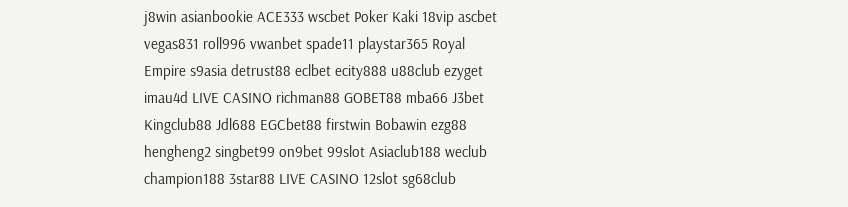j8win asianbookie ACE333 wscbet Poker Kaki 18vip ascbet vegas831 roll996 vwanbet spade11 playstar365 Royal Empire s9asia detrust88 eclbet ecity888 u88club ezyget imau4d LIVE CASINO richman88 GOBET88 mba66 J3bet Kingclub88 Jdl688 EGCbet88 firstwin Bobawin ezg88 hengheng2 singbet99 on9bet 99slot Asiaclub188 weclub champion188 3star88 LIVE CASINO 12slot sg68club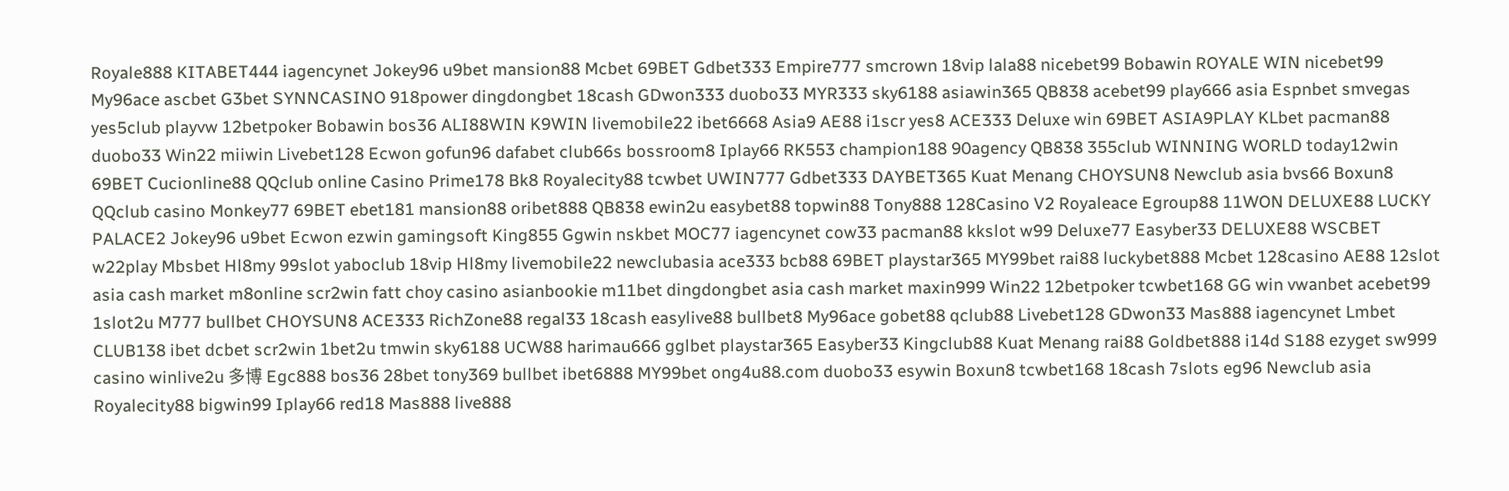Royale888 KITABET444 iagencynet Jokey96 u9bet mansion88 Mcbet 69BET Gdbet333 Empire777 smcrown 18vip lala88 nicebet99 Bobawin ROYALE WIN nicebet99 My96ace ascbet G3bet SYNNCASINO 918power dingdongbet 18cash GDwon333 duobo33 MYR333 sky6188 asiawin365 QB838 acebet99 play666 asia Espnbet smvegas yes5club playvw 12betpoker Bobawin bos36 ALI88WIN K9WIN livemobile22 ibet6668 Asia9 AE88 i1scr yes8 ACE333 Deluxe win 69BET ASIA9PLAY KLbet pacman88 duobo33 Win22 miiwin Livebet128 Ecwon gofun96 dafabet club66s bossroom8 Iplay66 RK553 champion188 90agency QB838 355club WINNING WORLD today12win 69BET Cucionline88 QQclub online Casino Prime178 Bk8 Royalecity88 tcwbet UWIN777 Gdbet333 DAYBET365 Kuat Menang CHOYSUN8 Newclub asia bvs66 Boxun8 QQclub casino Monkey77 69BET ebet181 mansion88 oribet888 QB838 ewin2u easybet88 topwin88 Tony888 128Casino V2 Royaleace Egroup88 11WON DELUXE88 LUCKY PALACE2 Jokey96 u9bet Ecwon ezwin gamingsoft King855 Ggwin nskbet MOC77 iagencynet cow33 pacman88 kkslot w99 Deluxe77 Easyber33 DELUXE88 WSCBET w22play Mbsbet Hl8my 99slot yaboclub 18vip Hl8my livemobile22 newclubasia ace333 bcb88 69BET playstar365 MY99bet rai88 luckybet888 Mcbet 128casino AE88 12slot asia cash market m8online scr2win fatt choy casino asianbookie m11bet dingdongbet asia cash market maxin999 Win22 12betpoker tcwbet168 GG win vwanbet acebet99 1slot2u M777 bullbet CHOYSUN8 ACE333 RichZone88 regal33 18cash easylive88 bullbet8 My96ace gobet88 qclub88 Livebet128 GDwon33 Mas888 iagencynet Lmbet CLUB138 ibet dcbet scr2win 1bet2u tmwin sky6188 UCW88 harimau666 gglbet playstar365 Easyber33 Kingclub88 Kuat Menang rai88 Goldbet888 i14d S188 ezyget sw999 casino winlive2u 多博 Egc888 bos36 28bet tony369 bullbet ibet6888 MY99bet ong4u88.com duobo33 esywin Boxun8 tcwbet168 18cash 7slots eg96 Newclub asia Royalecity88 bigwin99 Iplay66 red18 Mas888 live888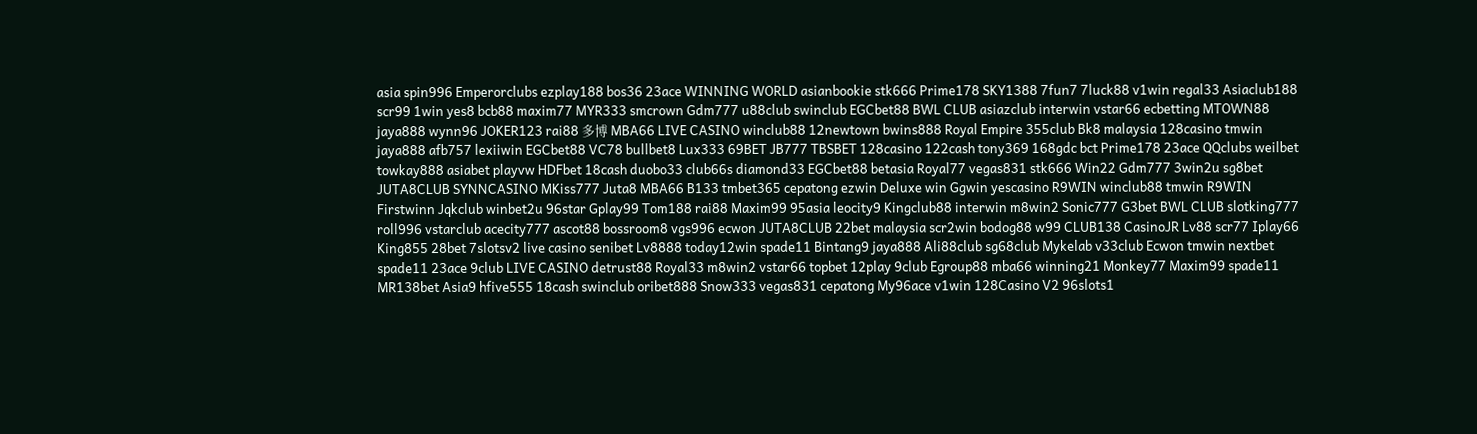asia spin996 Emperorclubs ezplay188 bos36 23ace WINNING WORLD asianbookie stk666 Prime178 SKY1388 7fun7 7luck88 v1win regal33 Asiaclub188 scr99 1win yes8 bcb88 maxim77 MYR333 smcrown Gdm777 u88club swinclub EGCbet88 BWL CLUB asiazclub interwin vstar66 ecbetting MTOWN88 jaya888 wynn96 JOKER123 rai88 多博 MBA66 LIVE CASINO winclub88 12newtown bwins888 Royal Empire 355club Bk8 malaysia 128casino tmwin jaya888 afb757 lexiiwin EGCbet88 VC78 bullbet8 Lux333 69BET JB777 TBSBET 128casino 122cash tony369 168gdc bct Prime178 23ace QQclubs weilbet towkay888 asiabet playvw HDFbet 18cash duobo33 club66s diamond33 EGCbet88 betasia Royal77 vegas831 stk666 Win22 Gdm777 3win2u sg8bet JUTA8CLUB SYNNCASINO MKiss777 Juta8 MBA66 B133 tmbet365 cepatong ezwin Deluxe win Ggwin yescasino R9WIN winclub88 tmwin R9WIN Firstwinn Jqkclub winbet2u 96star Gplay99 Tom188 rai88 Maxim99 95asia leocity9 Kingclub88 interwin m8win2 Sonic777 G3bet BWL CLUB slotking777 roll996 vstarclub acecity777 ascot88 bossroom8 vgs996 ecwon JUTA8CLUB 22bet malaysia scr2win bodog88 w99 CLUB138 CasinoJR Lv88 scr77 Iplay66 King855 28bet 7slotsv2 live casino senibet Lv8888 today12win spade11 Bintang9 jaya888 Ali88club sg68club Mykelab v33club Ecwon tmwin nextbet spade11 23ace 9club LIVE CASINO detrust88 Royal33 m8win2 vstar66 topbet 12play 9club Egroup88 mba66 winning21 Monkey77 Maxim99 spade11 MR138bet Asia9 hfive555 18cash swinclub oribet888 Snow333 vegas831 cepatong My96ace v1win 128Casino V2 96slots1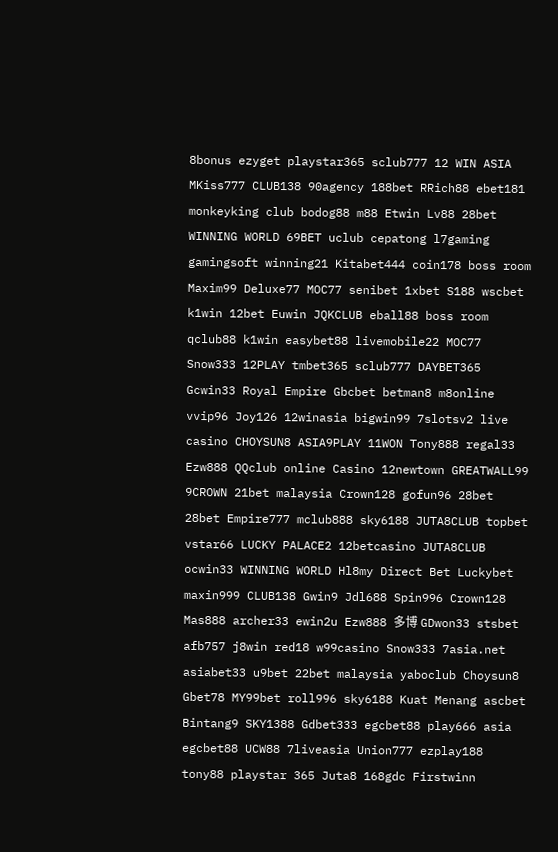8bonus ezyget playstar365 sclub777 12 WIN ASIA MKiss777 CLUB138 90agency 188bet RRich88 ebet181 monkeyking club bodog88 m88 Etwin Lv88 28bet WINNING WORLD 69BET uclub cepatong l7gaming gamingsoft winning21 Kitabet444 coin178 boss room Maxim99 Deluxe77 MOC77 senibet 1xbet S188 wscbet k1win 12bet Euwin JQKCLUB eball88 boss room qclub88 k1win easybet88 livemobile22 MOC77 Snow333 12PLAY tmbet365 sclub777 DAYBET365 Gcwin33 Royal Empire Gbcbet betman8 m8online vvip96 Joy126 12winasia bigwin99 7slotsv2 live casino CHOYSUN8 ASIA9PLAY 11WON Tony888 regal33 Ezw888 QQclub online Casino 12newtown GREATWALL99 9CROWN 21bet malaysia Crown128 gofun96 28bet 28bet Empire777 mclub888 sky6188 JUTA8CLUB topbet vstar66 LUCKY PALACE2 12betcasino JUTA8CLUB ocwin33 WINNING WORLD Hl8my Direct Bet Luckybet maxin999 CLUB138 Gwin9 Jdl688 Spin996 Crown128 Mas888 archer33 ewin2u Ezw888 多博 GDwon33 stsbet afb757 j8win red18 w99casino Snow333 7asia.net asiabet33 u9bet 22bet malaysia yaboclub Choysun8 Gbet78 MY99bet roll996 sky6188 Kuat Menang ascbet Bintang9 SKY1388 Gdbet333 egcbet88 play666 asia egcbet88 UCW88 7liveasia Union777 ezplay188 tony88 playstar 365 Juta8 168gdc Firstwinn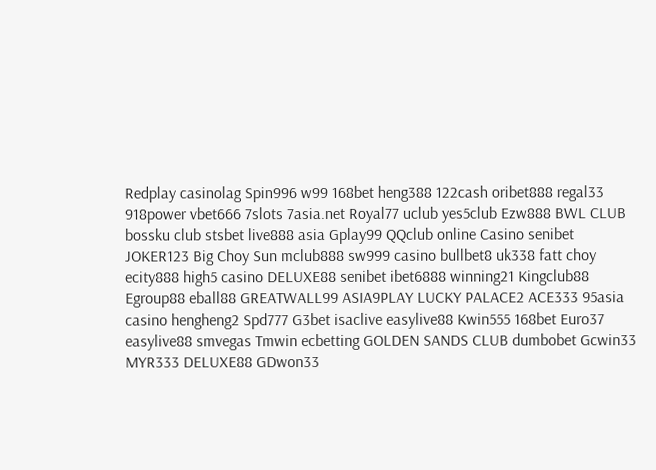Redplay casinolag Spin996 w99 168bet heng388 122cash oribet888 regal33 918power vbet666 7slots 7asia.net Royal77 uclub yes5club Ezw888 BWL CLUB bossku club stsbet live888 asia Gplay99 QQclub online Casino senibet JOKER123 Big Choy Sun mclub888 sw999 casino bullbet8 uk338 fatt choy ecity888 high5 casino DELUXE88 senibet ibet6888 winning21 Kingclub88 Egroup88 eball88 GREATWALL99 ASIA9PLAY LUCKY PALACE2 ACE333 95asia casino hengheng2 Spd777 G3bet isaclive easylive88 Kwin555 168bet Euro37 easylive88 smvegas Tmwin ecbetting GOLDEN SANDS CLUB dumbobet Gcwin33 MYR333 DELUXE88 GDwon33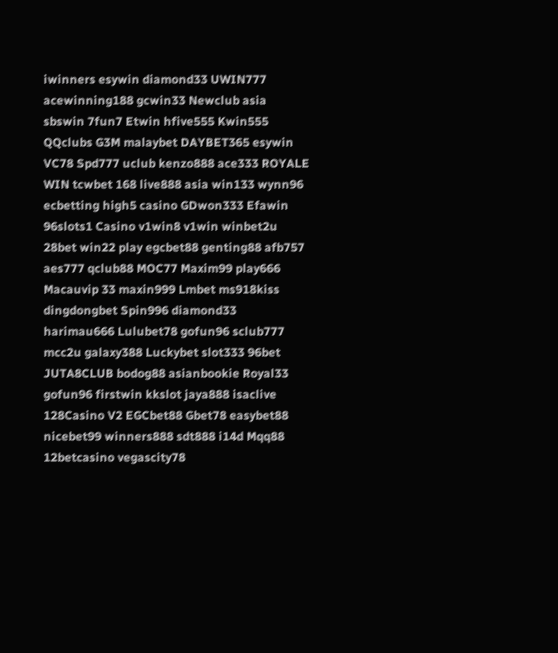iwinners esywin diamond33 UWIN777 acewinning188 gcwin33 Newclub asia sbswin 7fun7 Etwin hfive555 Kwin555 QQclubs G3M malaybet DAYBET365 esywin VC78 Spd777 uclub kenzo888 ace333 ROYALE WIN tcwbet 168 live888 asia win133 wynn96 ecbetting high5 casino GDwon333 Efawin 96slots1 Casino v1win8 v1win winbet2u 28bet win22 play egcbet88 genting88 afb757 aes777 qclub88 MOC77 Maxim99 play666 Macauvip 33 maxin999 Lmbet ms918kiss dingdongbet Spin996 diamond33 harimau666 Lulubet78 gofun96 sclub777 mcc2u galaxy388 Luckybet slot333 96bet JUTA8CLUB bodog88 asianbookie Royal33 gofun96 firstwin kkslot jaya888 isaclive 128Casino V2 EGCbet88 Gbet78 easybet88 nicebet99 winners888 sdt888 i14d Mqq88 12betcasino vegascity78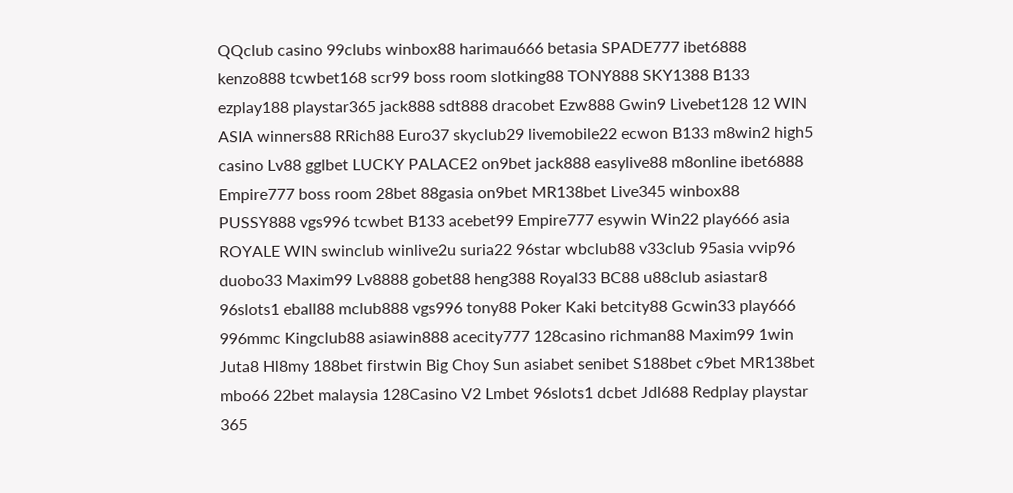QQclub casino 99clubs winbox88 harimau666 betasia SPADE777 ibet6888 kenzo888 tcwbet168 scr99 boss room slotking88 TONY888 SKY1388 B133 ezplay188 playstar365 jack888 sdt888 dracobet Ezw888 Gwin9 Livebet128 12 WIN ASIA winners88 RRich88 Euro37 skyclub29 livemobile22 ecwon B133 m8win2 high5 casino Lv88 gglbet LUCKY PALACE2 on9bet jack888 easylive88 m8online ibet6888 Empire777 boss room 28bet 88gasia on9bet MR138bet Live345 winbox88 PUSSY888 vgs996 tcwbet B133 acebet99 Empire777 esywin Win22 play666 asia ROYALE WIN swinclub winlive2u suria22 96star wbclub88 v33club 95asia vvip96 duobo33 Maxim99 Lv8888 gobet88 heng388 Royal33 BC88 u88club asiastar8 96slots1 eball88 mclub888 vgs996 tony88 Poker Kaki betcity88 Gcwin33 play666 996mmc Kingclub88 asiawin888 acecity777 128casino richman88 Maxim99 1win Juta8 Hl8my 188bet firstwin Big Choy Sun asiabet senibet S188bet c9bet MR138bet mbo66 22bet malaysia 128Casino V2 Lmbet 96slots1 dcbet Jdl688 Redplay playstar 365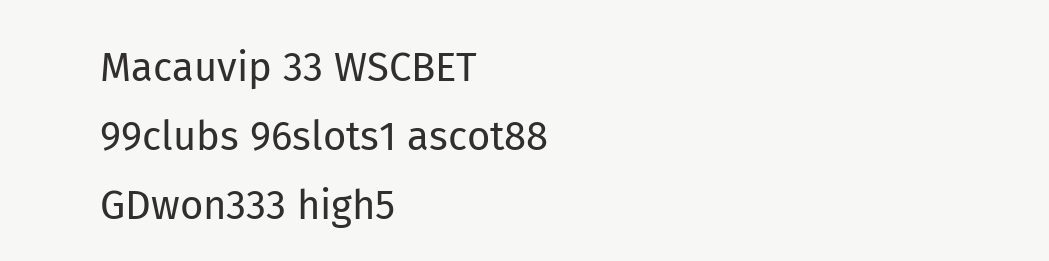Macauvip 33 WSCBET 99clubs 96slots1 ascot88 GDwon333 high5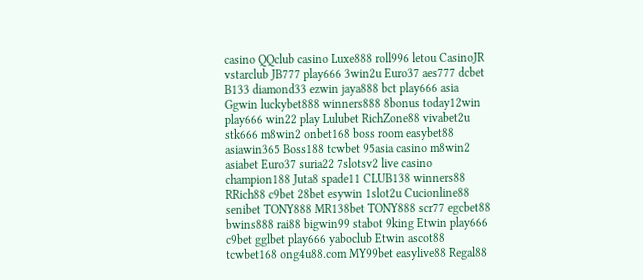casino QQclub casino Luxe888 roll996 letou CasinoJR vstarclub JB777 play666 3win2u Euro37 aes777 dcbet B133 diamond33 ezwin jaya888 bct play666 asia Ggwin luckybet888 winners888 8bonus today12win play666 win22 play Lulubet RichZone88 vivabet2u stk666 m8win2 onbet168 boss room easybet88 asiawin365 Boss188 tcwbet 95asia casino m8win2 asiabet Euro37 suria22 7slotsv2 live casino champion188 Juta8 spade11 CLUB138 winners88 RRich88 c9bet 28bet esywin 1slot2u Cucionline88 senibet TONY888 MR138bet TONY888 scr77 egcbet88 bwins888 rai88 bigwin99 stabot 9king Etwin play666 c9bet gglbet play666 yaboclub Etwin ascot88 tcwbet168 ong4u88.com MY99bet easylive88 Regal88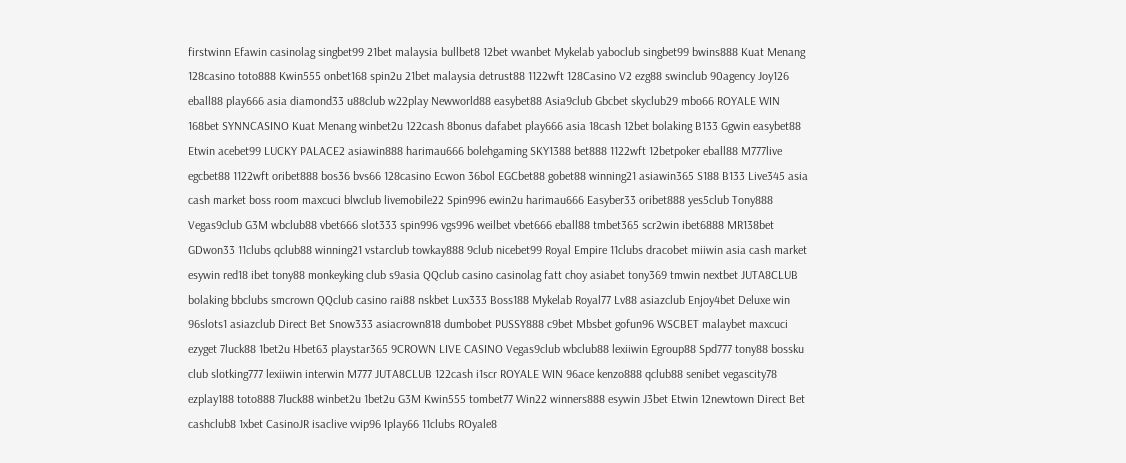firstwinn Efawin casinolag singbet99 21bet malaysia bullbet8 12bet vwanbet Mykelab yaboclub singbet99 bwins888 Kuat Menang 128casino toto888 Kwin555 onbet168 spin2u 21bet malaysia detrust88 1122wft 128Casino V2 ezg88 swinclub 90agency Joy126 eball88 play666 asia diamond33 u88club w22play Newworld88 easybet88 Asia9club Gbcbet skyclub29 mbo66 ROYALE WIN 168bet SYNNCASINO Kuat Menang winbet2u 122cash 8bonus dafabet play666 asia 18cash 12bet bolaking B133 Ggwin easybet88 Etwin acebet99 LUCKY PALACE2 asiawin888 harimau666 bolehgaming SKY1388 bet888 1122wft 12betpoker eball88 M777live egcbet88 1122wft oribet888 bos36 bvs66 128casino Ecwon 36bol EGCbet88 gobet88 winning21 asiawin365 S188 B133 Live345 asia cash market boss room maxcuci blwclub livemobile22 Spin996 ewin2u harimau666 Easyber33 oribet888 yes5club Tony888 Vegas9club G3M wbclub88 vbet666 slot333 spin996 vgs996 weilbet vbet666 eball88 tmbet365 scr2win ibet6888 MR138bet GDwon33 11clubs qclub88 winning21 vstarclub towkay888 9club nicebet99 Royal Empire 11clubs dracobet miiwin asia cash market esywin red18 ibet tony88 monkeyking club s9asia QQclub casino casinolag fatt choy asiabet tony369 tmwin nextbet JUTA8CLUB bolaking bbclubs smcrown QQclub casino rai88 nskbet Lux333 Boss188 Mykelab Royal77 Lv88 asiazclub Enjoy4bet Deluxe win 96slots1 asiazclub Direct Bet Snow333 asiacrown818 dumbobet PUSSY888 c9bet Mbsbet gofun96 WSCBET malaybet maxcuci ezyget 7luck88 1bet2u Hbet63 playstar365 9CROWN LIVE CASINO Vegas9club wbclub88 lexiiwin Egroup88 Spd777 tony88 bossku club slotking777 lexiiwin interwin M777 JUTA8CLUB 122cash i1scr ROYALE WIN 96ace kenzo888 qclub88 senibet vegascity78 ezplay188 toto888 7luck88 winbet2u 1bet2u G3M Kwin555 tombet77 Win22 winners888 esywin J3bet Etwin 12newtown Direct Bet cashclub8 1xbet CasinoJR isaclive vvip96 Iplay66 11clubs ROyale8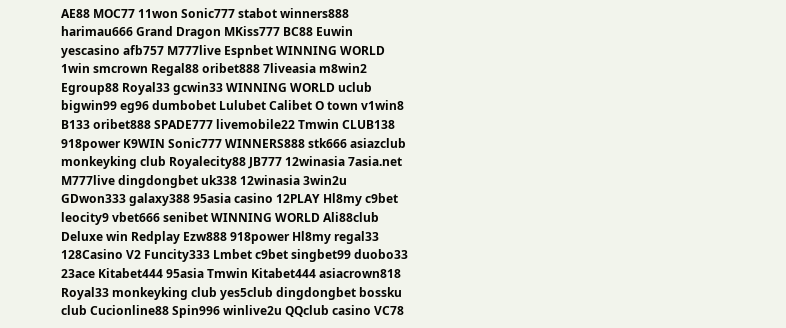AE88 MOC77 11won Sonic777 stabot winners888 harimau666 Grand Dragon MKiss777 BC88 Euwin yescasino afb757 M777live Espnbet WINNING WORLD 1win smcrown Regal88 oribet888 7liveasia m8win2 Egroup88 Royal33 gcwin33 WINNING WORLD uclub bigwin99 eg96 dumbobet Lulubet Calibet O town v1win8 B133 oribet888 SPADE777 livemobile22 Tmwin CLUB138 918power K9WIN Sonic777 WINNERS888 stk666 asiazclub monkeyking club Royalecity88 JB777 12winasia 7asia.net M777live dingdongbet uk338 12winasia 3win2u GDwon333 galaxy388 95asia casino 12PLAY Hl8my c9bet leocity9 vbet666 senibet WINNING WORLD Ali88club Deluxe win Redplay Ezw888 918power Hl8my regal33 128Casino V2 Funcity333 Lmbet c9bet singbet99 duobo33 23ace Kitabet444 95asia Tmwin Kitabet444 asiacrown818 Royal33 monkeyking club yes5club dingdongbet bossku club Cucionline88 Spin996 winlive2u QQclub casino VC78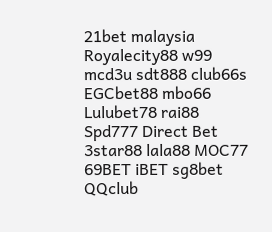21bet malaysia Royalecity88 w99 mcd3u sdt888 club66s EGCbet88 mbo66 Lulubet78 rai88 Spd777 Direct Bet 3star88 lala88 MOC77 69BET iBET sg8bet QQclub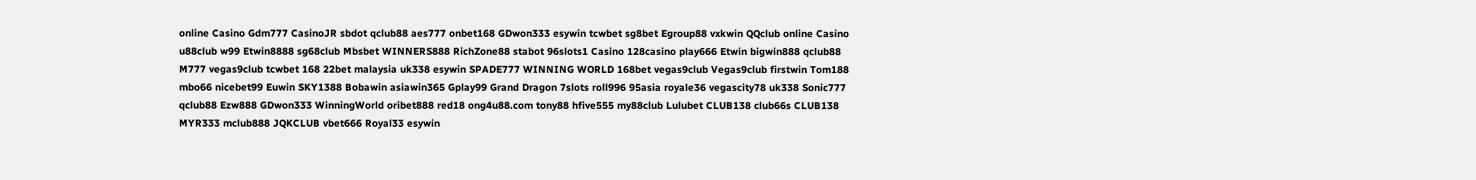online Casino Gdm777 CasinoJR sbdot qclub88 aes777 onbet168 GDwon333 esywin tcwbet sg8bet Egroup88 vxkwin QQclub online Casino u88club w99 Etwin8888 sg68club Mbsbet WINNERS888 RichZone88 stabot 96slots1 Casino 128casino play666 Etwin bigwin888 qclub88 M777 vegas9club tcwbet 168 22bet malaysia uk338 esywin SPADE777 WINNING WORLD 168bet vegas9club Vegas9club firstwin Tom188 mbo66 nicebet99 Euwin SKY1388 Bobawin asiawin365 Gplay99 Grand Dragon 7slots roll996 95asia royale36 vegascity78 uk338 Sonic777 qclub88 Ezw888 GDwon333 WinningWorld oribet888 red18 ong4u88.com tony88 hfive555 my88club Lulubet CLUB138 club66s CLUB138 MYR333 mclub888 JQKCLUB vbet666 Royal33 esywin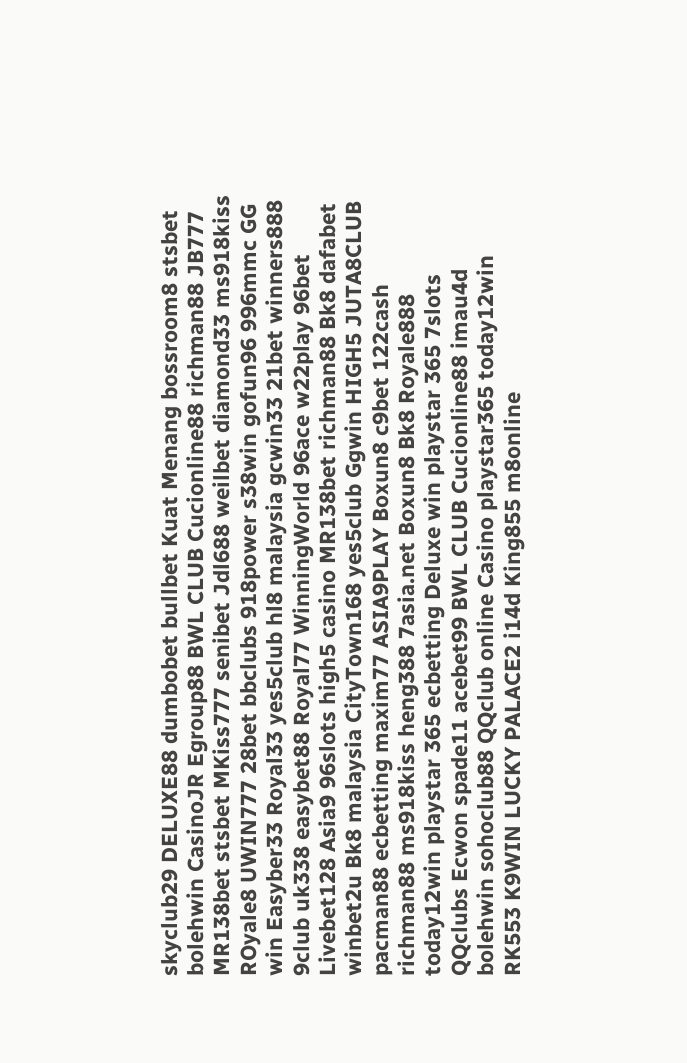skyclub29 DELUXE88 dumbobet bullbet Kuat Menang bossroom8 stsbet bolehwin CasinoJR Egroup88 BWL CLUB Cucionline88 richman88 JB777 MR138bet stsbet MKiss777 senibet Jdl688 weilbet diamond33 ms918kiss ROyale8 UWIN777 28bet bbclubs 918power s38win gofun96 996mmc GG win Easyber33 Royal33 yes5club hl8 malaysia gcwin33 21bet winners888 9club uk338 easybet88 Royal77 WinningWorld 96ace w22play 96bet Livebet128 Asia9 96slots high5 casino MR138bet richman88 Bk8 dafabet winbet2u Bk8 malaysia CityTown168 yes5club Ggwin HIGH5 JUTA8CLUB pacman88 ecbetting maxim77 ASIA9PLAY Boxun8 c9bet 122cash richman88 ms918kiss heng388 7asia.net Boxun8 Bk8 Royale888 today12win playstar 365 ecbetting Deluxe win playstar 365 7slots QQclubs Ecwon spade11 acebet99 BWL CLUB Cucionline88 imau4d bolehwin sohoclub88 QQclub online Casino playstar365 today12win RK553 K9WIN LUCKY PALACE2 i14d King855 m8online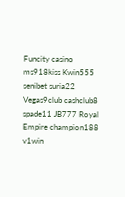Funcity casino ms918kiss Kwin555 senibet suria22 Vegas9club cashclub8 spade11 JB777 Royal Empire champion188 v1win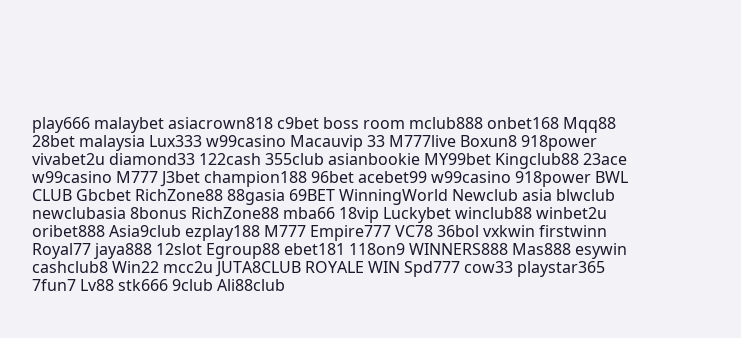play666 malaybet asiacrown818 c9bet boss room mclub888 onbet168 Mqq88 28bet malaysia Lux333 w99casino Macauvip 33 M777live Boxun8 918power vivabet2u diamond33 122cash 355club asianbookie MY99bet Kingclub88 23ace w99casino M777 J3bet champion188 96bet acebet99 w99casino 918power BWL CLUB Gbcbet RichZone88 88gasia 69BET WinningWorld Newclub asia blwclub newclubasia 8bonus RichZone88 mba66 18vip Luckybet winclub88 winbet2u oribet888 Asia9club ezplay188 M777 Empire777 VC78 36bol vxkwin firstwinn Royal77 jaya888 12slot Egroup88 ebet181 118on9 WINNERS888 Mas888 esywin cashclub8 Win22 mcc2u JUTA8CLUB ROYALE WIN Spd777 cow33 playstar365 7fun7 Lv88 stk666 9club Ali88club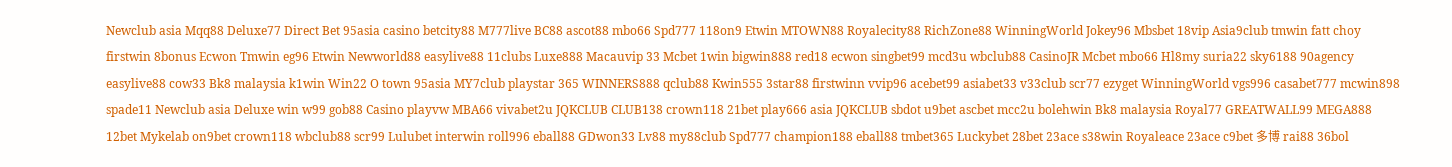Newclub asia Mqq88 Deluxe77 Direct Bet 95asia casino betcity88 M777live BC88 ascot88 mbo66 Spd777 118on9 Etwin MTOWN88 Royalecity88 RichZone88 WinningWorld Jokey96 Mbsbet 18vip Asia9club tmwin fatt choy firstwin 8bonus Ecwon Tmwin eg96 Etwin Newworld88 easylive88 11clubs Luxe888 Macauvip 33 Mcbet 1win bigwin888 red18 ecwon singbet99 mcd3u wbclub88 CasinoJR Mcbet mbo66 Hl8my suria22 sky6188 90agency easylive88 cow33 Bk8 malaysia k1win Win22 O town 95asia MY7club playstar 365 WINNERS888 qclub88 Kwin555 3star88 firstwinn vvip96 acebet99 asiabet33 v33club scr77 ezyget WinningWorld vgs996 casabet777 mcwin898 spade11 Newclub asia Deluxe win w99 gob88 Casino playvw MBA66 vivabet2u JQKCLUB CLUB138 crown118 21bet play666 asia JQKCLUB sbdot u9bet ascbet mcc2u bolehwin Bk8 malaysia Royal77 GREATWALL99 MEGA888 12bet Mykelab on9bet crown118 wbclub88 scr99 Lulubet interwin roll996 eball88 GDwon33 Lv88 my88club Spd777 champion188 eball88 tmbet365 Luckybet 28bet 23ace s38win Royaleace 23ace c9bet 多博 rai88 36bol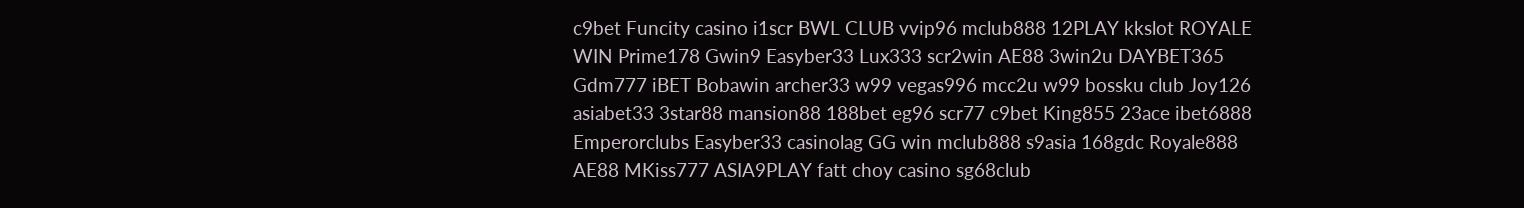c9bet Funcity casino i1scr BWL CLUB vvip96 mclub888 12PLAY kkslot ROYALE WIN Prime178 Gwin9 Easyber33 Lux333 scr2win AE88 3win2u DAYBET365 Gdm777 iBET Bobawin archer33 w99 vegas996 mcc2u w99 bossku club Joy126 asiabet33 3star88 mansion88 188bet eg96 scr77 c9bet King855 23ace ibet6888 Emperorclubs Easyber33 casinolag GG win mclub888 s9asia 168gdc Royale888 AE88 MKiss777 ASIA9PLAY fatt choy casino sg68club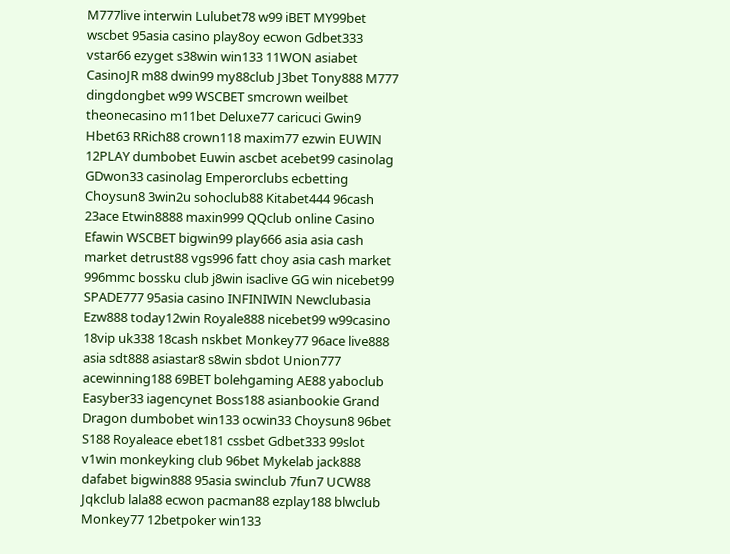M777live interwin Lulubet78 w99 iBET MY99bet wscbet 95asia casino play8oy ecwon Gdbet333 vstar66 ezyget s38win win133 11WON asiabet CasinoJR m88 dwin99 my88club J3bet Tony888 M777 dingdongbet w99 WSCBET smcrown weilbet theonecasino m11bet Deluxe77 caricuci Gwin9 Hbet63 RRich88 crown118 maxim77 ezwin EUWIN 12PLAY dumbobet Euwin ascbet acebet99 casinolag GDwon33 casinolag Emperorclubs ecbetting Choysun8 3win2u sohoclub88 Kitabet444 96cash 23ace Etwin8888 maxin999 QQclub online Casino Efawin WSCBET bigwin99 play666 asia asia cash market detrust88 vgs996 fatt choy asia cash market 996mmc bossku club j8win isaclive GG win nicebet99 SPADE777 95asia casino INFINIWIN Newclubasia Ezw888 today12win Royale888 nicebet99 w99casino 18vip uk338 18cash nskbet Monkey77 96ace live888 asia sdt888 asiastar8 s8win sbdot Union777 acewinning188 69BET bolehgaming AE88 yaboclub Easyber33 iagencynet Boss188 asianbookie Grand Dragon dumbobet win133 ocwin33 Choysun8 96bet S188 Royaleace ebet181 cssbet Gdbet333 99slot v1win monkeyking club 96bet Mykelab jack888 dafabet bigwin888 95asia swinclub 7fun7 UCW88 Jqkclub lala88 ecwon pacman88 ezplay188 blwclub Monkey77 12betpoker win133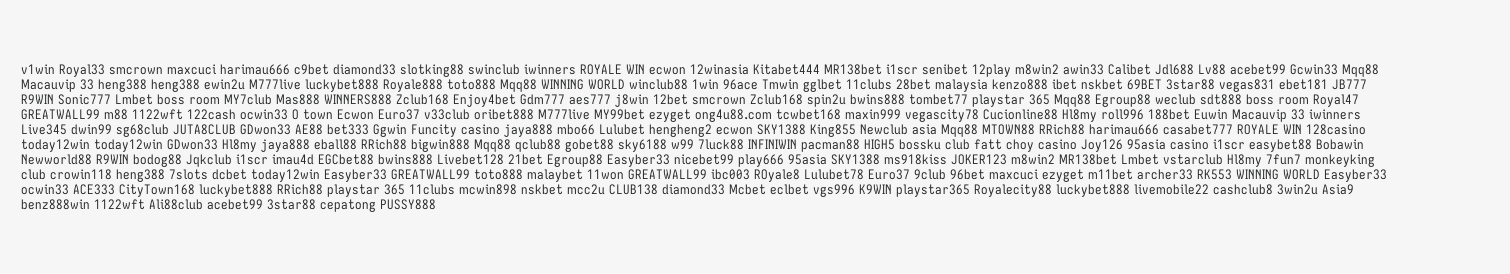v1win Royal33 smcrown maxcuci harimau666 c9bet diamond33 slotking88 swinclub iwinners ROYALE WIN ecwon 12winasia Kitabet444 MR138bet i1scr senibet 12play m8win2 awin33 Calibet Jdl688 Lv88 acebet99 Gcwin33 Mqq88 Macauvip 33 heng388 heng388 ewin2u M777live luckybet888 Royale888 toto888 Mqq88 WINNING WORLD winclub88 1win 96ace Tmwin gglbet 11clubs 28bet malaysia kenzo888 ibet nskbet 69BET 3star88 vegas831 ebet181 JB777 R9WIN Sonic777 Lmbet boss room MY7club Mas888 WINNERS888 Zclub168 Enjoy4bet Gdm777 aes777 j8win 12bet smcrown Zclub168 spin2u bwins888 tombet77 playstar 365 Mqq88 Egroup88 weclub sdt888 boss room Royal47 GREATWALL99 m88 1122wft 122cash ocwin33 O town Ecwon Euro37 v33club oribet888 M777live MY99bet ezyget ong4u88.com tcwbet168 maxin999 vegascity78 Cucionline88 Hl8my roll996 188bet Euwin Macauvip 33 iwinners Live345 dwin99 sg68club JUTA8CLUB GDwon33 AE88 bet333 Ggwin Funcity casino jaya888 mbo66 Lulubet hengheng2 ecwon SKY1388 King855 Newclub asia Mqq88 MTOWN88 RRich88 harimau666 casabet777 ROYALE WIN 128casino today12win today12win GDwon33 Hl8my jaya888 eball88 RRich88 bigwin888 Mqq88 qclub88 gobet88 sky6188 w99 7luck88 INFINIWIN pacman88 HIGH5 bossku club fatt choy casino Joy126 95asia casino i1scr easybet88 Bobawin Newworld88 R9WIN bodog88 Jqkclub i1scr imau4d EGCbet88 bwins888 Livebet128 21bet Egroup88 Easyber33 nicebet99 play666 95asia SKY1388 ms918kiss JOKER123 m8win2 MR138bet Lmbet vstarclub Hl8my 7fun7 monkeyking club crowin118 heng388 7slots dcbet today12win Easyber33 GREATWALL99 toto888 malaybet 11won GREATWALL99 ibc003 ROyale8 Lulubet78 Euro37 9club 96bet maxcuci ezyget m11bet archer33 RK553 WINNING WORLD Easyber33 ocwin33 ACE333 CityTown168 luckybet888 RRich88 playstar 365 11clubs mcwin898 nskbet mcc2u CLUB138 diamond33 Mcbet eclbet vgs996 K9WIN playstar365 Royalecity88 luckybet888 livemobile22 cashclub8 3win2u Asia9 benz888win 1122wft Ali88club acebet99 3star88 cepatong PUSSY888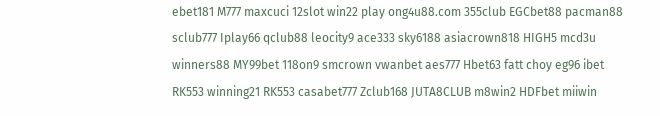ebet181 M777 maxcuci 12slot win22 play ong4u88.com 355club EGCbet88 pacman88 sclub777 Iplay66 qclub88 leocity9 ace333 sky6188 asiacrown818 HIGH5 mcd3u winners88 MY99bet 118on9 smcrown vwanbet aes777 Hbet63 fatt choy eg96 ibet RK553 winning21 RK553 casabet777 Zclub168 JUTA8CLUB m8win2 HDFbet miiwin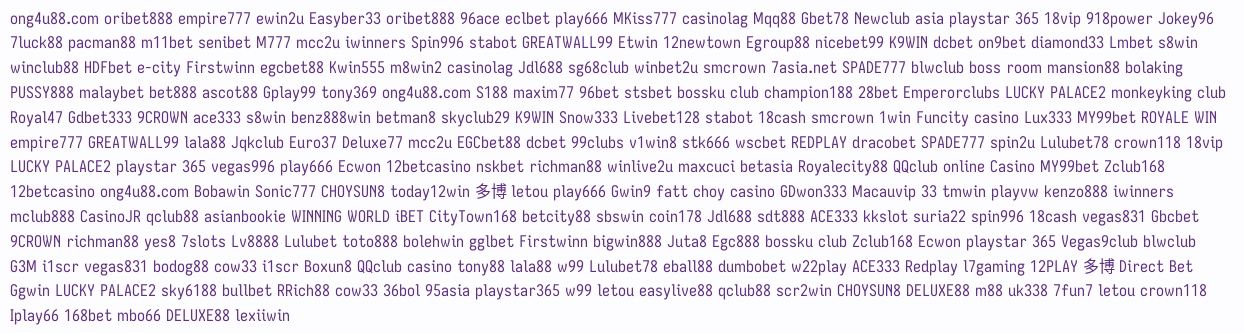ong4u88.com oribet888 empire777 ewin2u Easyber33 oribet888 96ace eclbet play666 MKiss777 casinolag Mqq88 Gbet78 Newclub asia playstar 365 18vip 918power Jokey96 7luck88 pacman88 m11bet senibet M777 mcc2u iwinners Spin996 stabot GREATWALL99 Etwin 12newtown Egroup88 nicebet99 K9WIN dcbet on9bet diamond33 Lmbet s8win winclub88 HDFbet e-city Firstwinn egcbet88 Kwin555 m8win2 casinolag Jdl688 sg68club winbet2u smcrown 7asia.net SPADE777 blwclub boss room mansion88 bolaking PUSSY888 malaybet bet888 ascot88 Gplay99 tony369 ong4u88.com S188 maxim77 96bet stsbet bossku club champion188 28bet Emperorclubs LUCKY PALACE2 monkeyking club Royal47 Gdbet333 9CROWN ace333 s8win benz888win betman8 skyclub29 K9WIN Snow333 Livebet128 stabot 18cash smcrown 1win Funcity casino Lux333 MY99bet ROYALE WIN empire777 GREATWALL99 lala88 Jqkclub Euro37 Deluxe77 mcc2u EGCbet88 dcbet 99clubs v1win8 stk666 wscbet REDPLAY dracobet SPADE777 spin2u Lulubet78 crown118 18vip LUCKY PALACE2 playstar 365 vegas996 play666 Ecwon 12betcasino nskbet richman88 winlive2u maxcuci betasia Royalecity88 QQclub online Casino MY99bet Zclub168 12betcasino ong4u88.com Bobawin Sonic777 CHOYSUN8 today12win 多博 letou play666 Gwin9 fatt choy casino GDwon333 Macauvip 33 tmwin playvw kenzo888 iwinners mclub888 CasinoJR qclub88 asianbookie WINNING WORLD iBET CityTown168 betcity88 sbswin coin178 Jdl688 sdt888 ACE333 kkslot suria22 spin996 18cash vegas831 Gbcbet 9CROWN richman88 yes8 7slots Lv8888 Lulubet toto888 bolehwin gglbet Firstwinn bigwin888 Juta8 Egc888 bossku club Zclub168 Ecwon playstar 365 Vegas9club blwclub G3M i1scr vegas831 bodog88 cow33 i1scr Boxun8 QQclub casino tony88 lala88 w99 Lulubet78 eball88 dumbobet w22play ACE333 Redplay l7gaming 12PLAY 多博 Direct Bet Ggwin LUCKY PALACE2 sky6188 bullbet RRich88 cow33 36bol 95asia playstar365 w99 letou easylive88 qclub88 scr2win CHOYSUN8 DELUXE88 m88 uk338 7fun7 letou crown118 Iplay66 168bet mbo66 DELUXE88 lexiiwin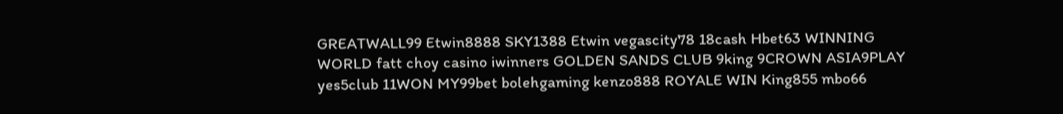GREATWALL99 Etwin8888 SKY1388 Etwin vegascity78 18cash Hbet63 WINNING WORLD fatt choy casino iwinners GOLDEN SANDS CLUB 9king 9CROWN ASIA9PLAY yes5club 11WON MY99bet bolehgaming kenzo888 ROYALE WIN King855 mbo66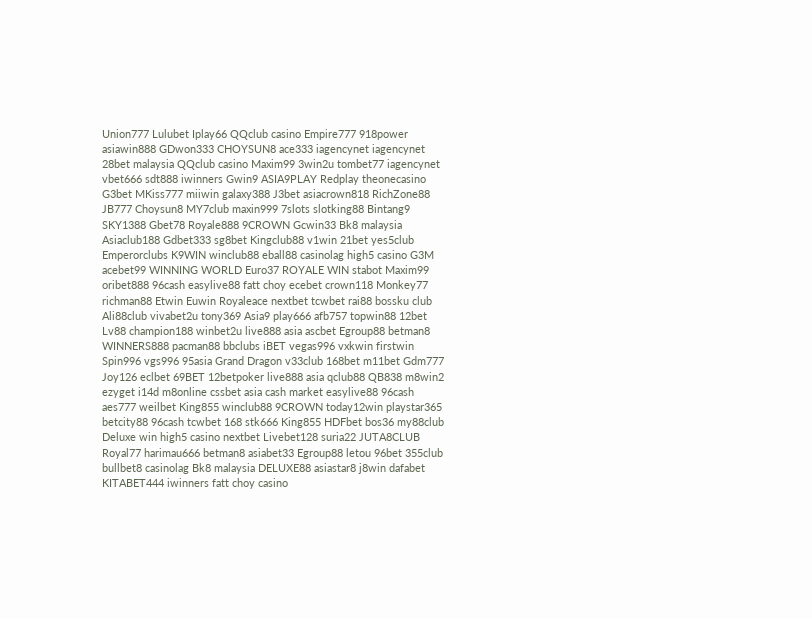Union777 Lulubet Iplay66 QQclub casino Empire777 918power asiawin888 GDwon333 CHOYSUN8 ace333 iagencynet iagencynet 28bet malaysia QQclub casino Maxim99 3win2u tombet77 iagencynet vbet666 sdt888 iwinners Gwin9 ASIA9PLAY Redplay theonecasino G3bet MKiss777 miiwin galaxy388 J3bet asiacrown818 RichZone88 JB777 Choysun8 MY7club maxin999 7slots slotking88 Bintang9 SKY1388 Gbet78 Royale888 9CROWN Gcwin33 Bk8 malaysia Asiaclub188 Gdbet333 sg8bet Kingclub88 v1win 21bet yes5club Emperorclubs K9WIN winclub88 eball88 casinolag high5 casino G3M acebet99 WINNING WORLD Euro37 ROYALE WIN stabot Maxim99 oribet888 96cash easylive88 fatt choy ecebet crown118 Monkey77 richman88 Etwin Euwin Royaleace nextbet tcwbet rai88 bossku club Ali88club vivabet2u tony369 Asia9 play666 afb757 topwin88 12bet Lv88 champion188 winbet2u live888 asia ascbet Egroup88 betman8 WINNERS888 pacman88 bbclubs iBET vegas996 vxkwin firstwin Spin996 vgs996 95asia Grand Dragon v33club 168bet m11bet Gdm777 Joy126 eclbet 69BET 12betpoker live888 asia qclub88 QB838 m8win2 ezyget i14d m8online cssbet asia cash market easylive88 96cash aes777 weilbet King855 winclub88 9CROWN today12win playstar365 betcity88 96cash tcwbet 168 stk666 King855 HDFbet bos36 my88club Deluxe win high5 casino nextbet Livebet128 suria22 JUTA8CLUB Royal77 harimau666 betman8 asiabet33 Egroup88 letou 96bet 355club bullbet8 casinolag Bk8 malaysia DELUXE88 asiastar8 j8win dafabet KITABET444 iwinners fatt choy casino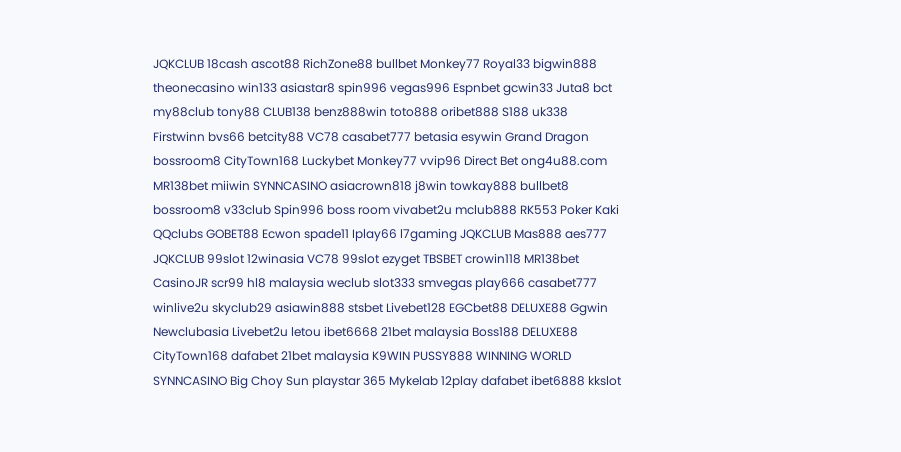JQKCLUB 18cash ascot88 RichZone88 bullbet Monkey77 Royal33 bigwin888 theonecasino win133 asiastar8 spin996 vegas996 Espnbet gcwin33 Juta8 bct my88club tony88 CLUB138 benz888win toto888 oribet888 S188 uk338 Firstwinn bvs66 betcity88 VC78 casabet777 betasia esywin Grand Dragon bossroom8 CityTown168 Luckybet Monkey77 vvip96 Direct Bet ong4u88.com MR138bet miiwin SYNNCASINO asiacrown818 j8win towkay888 bullbet8 bossroom8 v33club Spin996 boss room vivabet2u mclub888 RK553 Poker Kaki QQclubs GOBET88 Ecwon spade11 Iplay66 l7gaming JQKCLUB Mas888 aes777 JQKCLUB 99slot 12winasia VC78 99slot ezyget TBSBET crowin118 MR138bet CasinoJR scr99 hl8 malaysia weclub slot333 smvegas play666 casabet777 winlive2u skyclub29 asiawin888 stsbet Livebet128 EGCbet88 DELUXE88 Ggwin Newclubasia Livebet2u letou ibet6668 21bet malaysia Boss188 DELUXE88 CityTown168 dafabet 21bet malaysia K9WIN PUSSY888 WINNING WORLD SYNNCASINO Big Choy Sun playstar 365 Mykelab 12play dafabet ibet6888 kkslot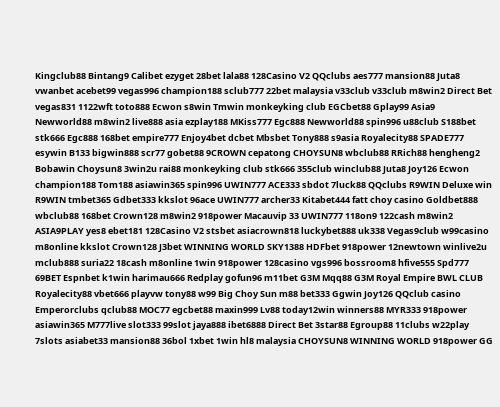Kingclub88 Bintang9 Calibet ezyget 28bet lala88 128Casino V2 QQclubs aes777 mansion88 Juta8 vwanbet acebet99 vegas996 champion188 sclub777 22bet malaysia v33club v33club m8win2 Direct Bet vegas831 1122wft toto888 Ecwon s8win Tmwin monkeyking club EGCbet88 Gplay99 Asia9 Newworld88 m8win2 live888 asia ezplay188 MKiss777 Egc888 Newworld88 spin996 u88club S188bet stk666 Egc888 168bet empire777 Enjoy4bet dcbet Mbsbet Tony888 s9asia Royalecity88 SPADE777 esywin B133 bigwin888 scr77 gobet88 9CROWN cepatong CHOYSUN8 wbclub88 RRich88 hengheng2 Bobawin Choysun8 3win2u rai88 monkeyking club stk666 355club winclub88 Juta8 Joy126 Ecwon champion188 Tom188 asiawin365 spin996 UWIN777 ACE333 sbdot 7luck88 QQclubs R9WIN Deluxe win R9WIN tmbet365 Gdbet333 kkslot 96ace UWIN777 archer33 Kitabet444 fatt choy casino Goldbet888 wbclub88 168bet Crown128 m8win2 918power Macauvip 33 UWIN777 118on9 122cash m8win2 ASIA9PLAY yes8 ebet181 128Casino V2 stsbet asiacrown818 luckybet888 uk338 Vegas9club w99casino m8online kkslot Crown128 J3bet WINNING WORLD SKY1388 HDFbet 918power 12newtown winlive2u mclub888 suria22 18cash m8online 1win 918power 128casino vgs996 bossroom8 hfive555 Spd777 69BET Espnbet k1win harimau666 Redplay gofun96 m11bet G3M Mqq88 G3M Royal Empire BWL CLUB Royalecity88 vbet666 playvw tony88 w99 Big Choy Sun m88 bet333 Ggwin Joy126 QQclub casino Emperorclubs qclub88 MOC77 egcbet88 maxin999 Lv88 today12win winners88 MYR333 918power asiawin365 M777live slot333 99slot jaya888 ibet6888 Direct Bet 3star88 Egroup88 11clubs w22play 7slots asiabet33 mansion88 36bol 1xbet 1win hl8 malaysia CHOYSUN8 WINNING WORLD 918power GG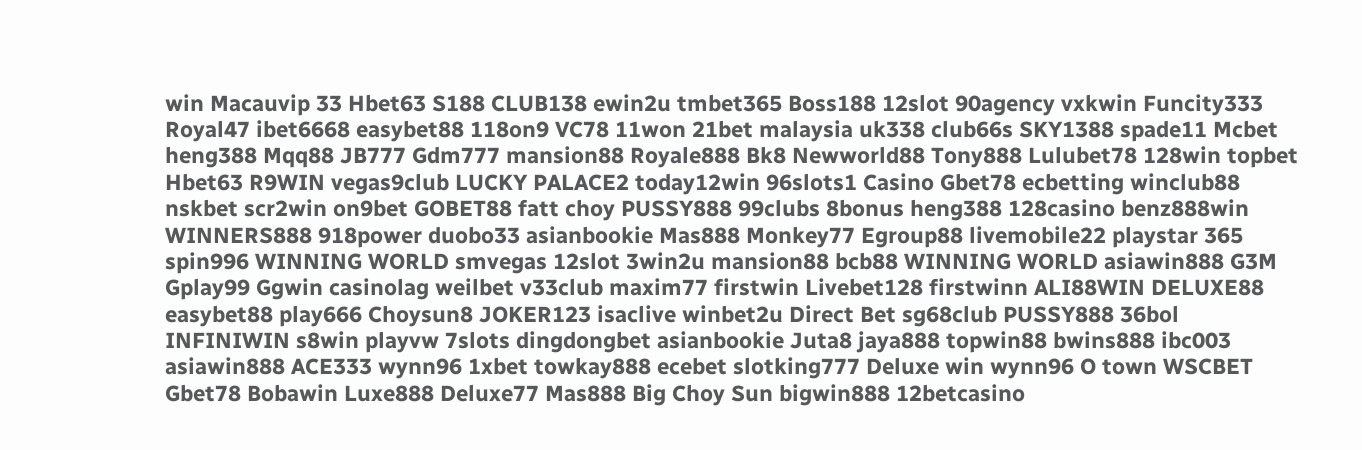win Macauvip 33 Hbet63 S188 CLUB138 ewin2u tmbet365 Boss188 12slot 90agency vxkwin Funcity333 Royal47 ibet6668 easybet88 118on9 VC78 11won 21bet malaysia uk338 club66s SKY1388 spade11 Mcbet heng388 Mqq88 JB777 Gdm777 mansion88 Royale888 Bk8 Newworld88 Tony888 Lulubet78 128win topbet Hbet63 R9WIN vegas9club LUCKY PALACE2 today12win 96slots1 Casino Gbet78 ecbetting winclub88 nskbet scr2win on9bet GOBET88 fatt choy PUSSY888 99clubs 8bonus heng388 128casino benz888win WINNERS888 918power duobo33 asianbookie Mas888 Monkey77 Egroup88 livemobile22 playstar 365 spin996 WINNING WORLD smvegas 12slot 3win2u mansion88 bcb88 WINNING WORLD asiawin888 G3M Gplay99 Ggwin casinolag weilbet v33club maxim77 firstwin Livebet128 firstwinn ALI88WIN DELUXE88 easybet88 play666 Choysun8 JOKER123 isaclive winbet2u Direct Bet sg68club PUSSY888 36bol INFINIWIN s8win playvw 7slots dingdongbet asianbookie Juta8 jaya888 topwin88 bwins888 ibc003 asiawin888 ACE333 wynn96 1xbet towkay888 ecebet slotking777 Deluxe win wynn96 O town WSCBET Gbet78 Bobawin Luxe888 Deluxe77 Mas888 Big Choy Sun bigwin888 12betcasino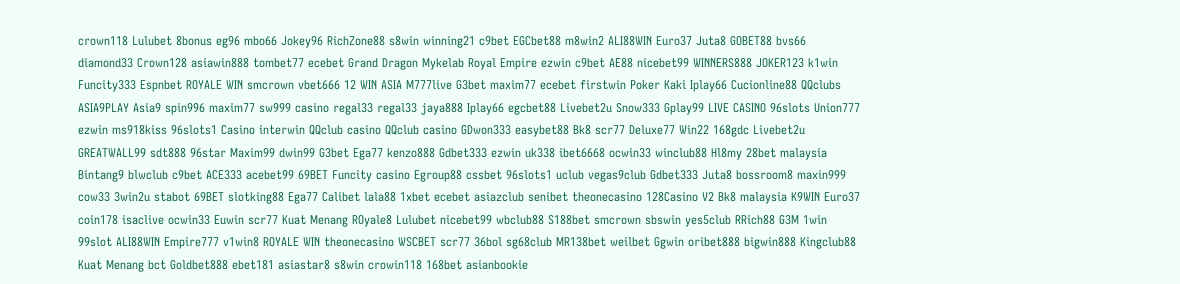crown118 Lulubet 8bonus eg96 mbo66 Jokey96 RichZone88 s8win winning21 c9bet EGCbet88 m8win2 ALI88WIN Euro37 Juta8 GOBET88 bvs66 diamond33 Crown128 asiawin888 tombet77 ecebet Grand Dragon Mykelab Royal Empire ezwin c9bet AE88 nicebet99 WINNERS888 JOKER123 k1win Funcity333 Espnbet ROYALE WIN smcrown vbet666 12 WIN ASIA M777live G3bet maxim77 ecebet firstwin Poker Kaki Iplay66 Cucionline88 QQclubs ASIA9PLAY Asia9 spin996 maxim77 sw999 casino regal33 regal33 jaya888 Iplay66 egcbet88 Livebet2u Snow333 Gplay99 LIVE CASINO 96slots Union777 ezwin ms918kiss 96slots1 Casino interwin QQclub casino QQclub casino GDwon333 easybet88 Bk8 scr77 Deluxe77 Win22 168gdc Livebet2u GREATWALL99 sdt888 96star Maxim99 dwin99 G3bet Ega77 kenzo888 Gdbet333 ezwin uk338 ibet6668 ocwin33 winclub88 Hl8my 28bet malaysia Bintang9 blwclub c9bet ACE333 acebet99 69BET Funcity casino Egroup88 cssbet 96slots1 uclub vegas9club Gdbet333 Juta8 bossroom8 maxin999 cow33 3win2u stabot 69BET slotking88 Ega77 Calibet lala88 1xbet ecebet asiazclub senibet theonecasino 128Casino V2 Bk8 malaysia K9WIN Euro37 coin178 isaclive ocwin33 Euwin scr77 Kuat Menang ROyale8 Lulubet nicebet99 wbclub88 S188bet smcrown sbswin yes5club RRich88 G3M 1win 99slot ALI88WIN Empire777 v1win8 ROYALE WIN theonecasino WSCBET scr77 36bol sg68club MR138bet weilbet Ggwin oribet888 bigwin888 Kingclub88 Kuat Menang bct Goldbet888 ebet181 asiastar8 s8win crowin118 168bet asianbookie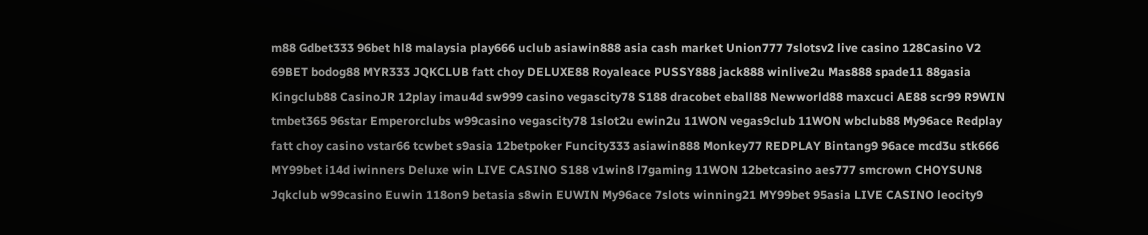m88 Gdbet333 96bet hl8 malaysia play666 uclub asiawin888 asia cash market Union777 7slotsv2 live casino 128Casino V2 69BET bodog88 MYR333 JQKCLUB fatt choy DELUXE88 Royaleace PUSSY888 jack888 winlive2u Mas888 spade11 88gasia Kingclub88 CasinoJR 12play imau4d sw999 casino vegascity78 S188 dracobet eball88 Newworld88 maxcuci AE88 scr99 R9WIN tmbet365 96star Emperorclubs w99casino vegascity78 1slot2u ewin2u 11WON vegas9club 11WON wbclub88 My96ace Redplay fatt choy casino vstar66 tcwbet s9asia 12betpoker Funcity333 asiawin888 Monkey77 REDPLAY Bintang9 96ace mcd3u stk666 MY99bet i14d iwinners Deluxe win LIVE CASINO S188 v1win8 l7gaming 11WON 12betcasino aes777 smcrown CHOYSUN8 Jqkclub w99casino Euwin 118on9 betasia s8win EUWIN My96ace 7slots winning21 MY99bet 95asia LIVE CASINO leocity9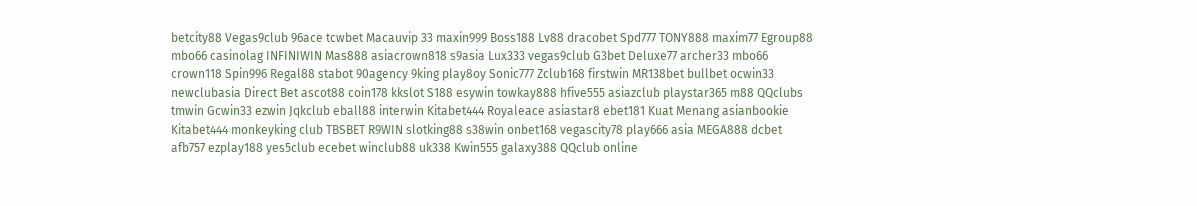betcity88 Vegas9club 96ace tcwbet Macauvip 33 maxin999 Boss188 Lv88 dracobet Spd777 TONY888 maxim77 Egroup88 mbo66 casinolag INFINIWIN Mas888 asiacrown818 s9asia Lux333 vegas9club G3bet Deluxe77 archer33 mbo66 crown118 Spin996 Regal88 stabot 90agency 9king play8oy Sonic777 Zclub168 firstwin MR138bet bullbet ocwin33 newclubasia Direct Bet ascot88 coin178 kkslot S188 esywin towkay888 hfive555 asiazclub playstar365 m88 QQclubs tmwin Gcwin33 ezwin Jqkclub eball88 interwin Kitabet444 Royaleace asiastar8 ebet181 Kuat Menang asianbookie Kitabet444 monkeyking club TBSBET R9WIN slotking88 s38win onbet168 vegascity78 play666 asia MEGA888 dcbet afb757 ezplay188 yes5club ecebet winclub88 uk338 Kwin555 galaxy388 QQclub online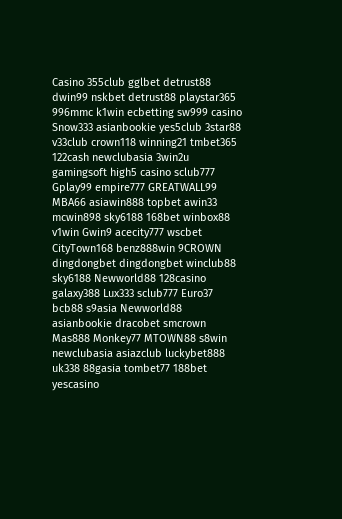Casino 355club gglbet detrust88 dwin99 nskbet detrust88 playstar365 996mmc k1win ecbetting sw999 casino Snow333 asianbookie yes5club 3star88 v33club crown118 winning21 tmbet365 122cash newclubasia 3win2u gamingsoft high5 casino sclub777 Gplay99 empire777 GREATWALL99 MBA66 asiawin888 topbet awin33 mcwin898 sky6188 168bet winbox88 v1win Gwin9 acecity777 wscbet CityTown168 benz888win 9CROWN dingdongbet dingdongbet winclub88 sky6188 Newworld88 128casino galaxy388 Lux333 sclub777 Euro37 bcb88 s9asia Newworld88 asianbookie dracobet smcrown Mas888 Monkey77 MTOWN88 s8win newclubasia asiazclub luckybet888 uk338 88gasia tombet77 188bet yescasino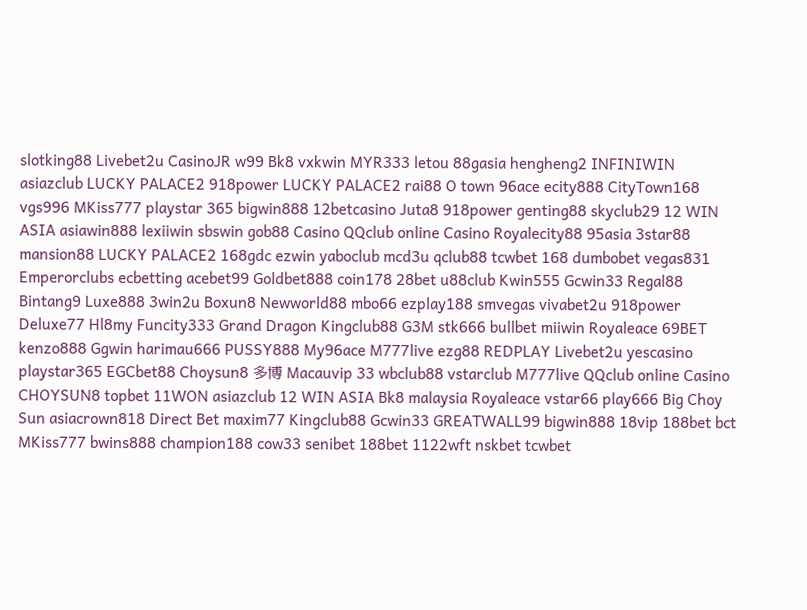slotking88 Livebet2u CasinoJR w99 Bk8 vxkwin MYR333 letou 88gasia hengheng2 INFINIWIN asiazclub LUCKY PALACE2 918power LUCKY PALACE2 rai88 O town 96ace ecity888 CityTown168 vgs996 MKiss777 playstar 365 bigwin888 12betcasino Juta8 918power genting88 skyclub29 12 WIN ASIA asiawin888 lexiiwin sbswin gob88 Casino QQclub online Casino Royalecity88 95asia 3star88 mansion88 LUCKY PALACE2 168gdc ezwin yaboclub mcd3u qclub88 tcwbet 168 dumbobet vegas831 Emperorclubs ecbetting acebet99 Goldbet888 coin178 28bet u88club Kwin555 Gcwin33 Regal88 Bintang9 Luxe888 3win2u Boxun8 Newworld88 mbo66 ezplay188 smvegas vivabet2u 918power Deluxe77 Hl8my Funcity333 Grand Dragon Kingclub88 G3M stk666 bullbet miiwin Royaleace 69BET kenzo888 Ggwin harimau666 PUSSY888 My96ace M777live ezg88 REDPLAY Livebet2u yescasino playstar365 EGCbet88 Choysun8 多博 Macauvip 33 wbclub88 vstarclub M777live QQclub online Casino CHOYSUN8 topbet 11WON asiazclub 12 WIN ASIA Bk8 malaysia Royaleace vstar66 play666 Big Choy Sun asiacrown818 Direct Bet maxim77 Kingclub88 Gcwin33 GREATWALL99 bigwin888 18vip 188bet bct MKiss777 bwins888 champion188 cow33 senibet 188bet 1122wft nskbet tcwbet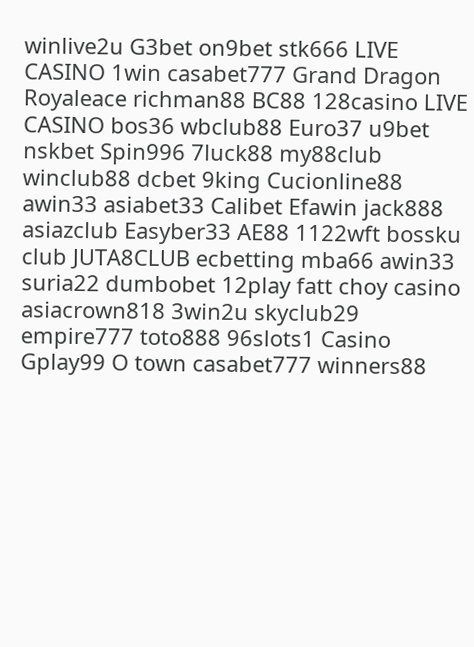winlive2u G3bet on9bet stk666 LIVE CASINO 1win casabet777 Grand Dragon Royaleace richman88 BC88 128casino LIVE CASINO bos36 wbclub88 Euro37 u9bet nskbet Spin996 7luck88 my88club winclub88 dcbet 9king Cucionline88 awin33 asiabet33 Calibet Efawin jack888 asiazclub Easyber33 AE88 1122wft bossku club JUTA8CLUB ecbetting mba66 awin33 suria22 dumbobet 12play fatt choy casino asiacrown818 3win2u skyclub29 empire777 toto888 96slots1 Casino Gplay99 O town casabet777 winners88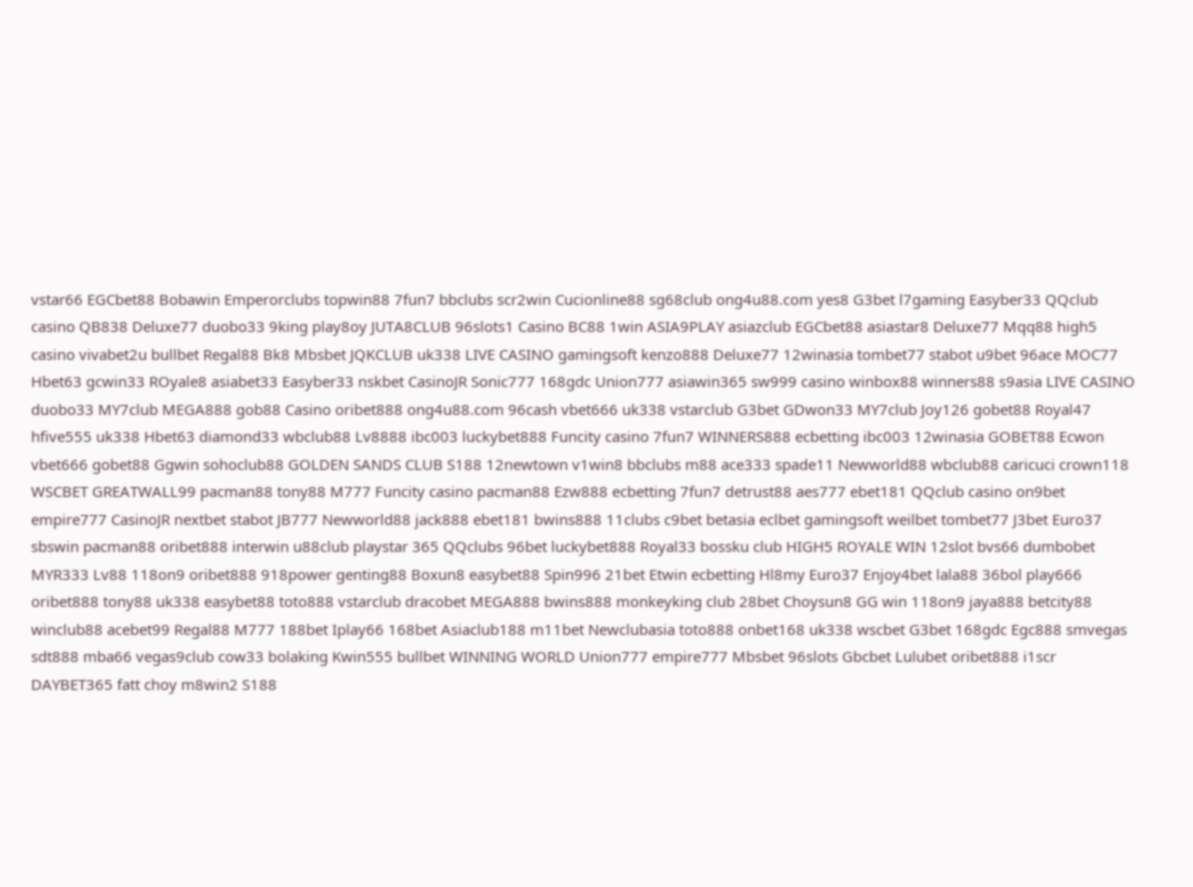vstar66 EGCbet88 Bobawin Emperorclubs topwin88 7fun7 bbclubs scr2win Cucionline88 sg68club ong4u88.com yes8 G3bet l7gaming Easyber33 QQclub casino QB838 Deluxe77 duobo33 9king play8oy JUTA8CLUB 96slots1 Casino BC88 1win ASIA9PLAY asiazclub EGCbet88 asiastar8 Deluxe77 Mqq88 high5 casino vivabet2u bullbet Regal88 Bk8 Mbsbet JQKCLUB uk338 LIVE CASINO gamingsoft kenzo888 Deluxe77 12winasia tombet77 stabot u9bet 96ace MOC77 Hbet63 gcwin33 ROyale8 asiabet33 Easyber33 nskbet CasinoJR Sonic777 168gdc Union777 asiawin365 sw999 casino winbox88 winners88 s9asia LIVE CASINO duobo33 MY7club MEGA888 gob88 Casino oribet888 ong4u88.com 96cash vbet666 uk338 vstarclub G3bet GDwon33 MY7club Joy126 gobet88 Royal47 hfive555 uk338 Hbet63 diamond33 wbclub88 Lv8888 ibc003 luckybet888 Funcity casino 7fun7 WINNERS888 ecbetting ibc003 12winasia GOBET88 Ecwon vbet666 gobet88 Ggwin sohoclub88 GOLDEN SANDS CLUB S188 12newtown v1win8 bbclubs m88 ace333 spade11 Newworld88 wbclub88 caricuci crown118 WSCBET GREATWALL99 pacman88 tony88 M777 Funcity casino pacman88 Ezw888 ecbetting 7fun7 detrust88 aes777 ebet181 QQclub casino on9bet empire777 CasinoJR nextbet stabot JB777 Newworld88 jack888 ebet181 bwins888 11clubs c9bet betasia eclbet gamingsoft weilbet tombet77 J3bet Euro37 sbswin pacman88 oribet888 interwin u88club playstar 365 QQclubs 96bet luckybet888 Royal33 bossku club HIGH5 ROYALE WIN 12slot bvs66 dumbobet MYR333 Lv88 118on9 oribet888 918power genting88 Boxun8 easybet88 Spin996 21bet Etwin ecbetting Hl8my Euro37 Enjoy4bet lala88 36bol play666 oribet888 tony88 uk338 easybet88 toto888 vstarclub dracobet MEGA888 bwins888 monkeyking club 28bet Choysun8 GG win 118on9 jaya888 betcity88 winclub88 acebet99 Regal88 M777 188bet Iplay66 168bet Asiaclub188 m11bet Newclubasia toto888 onbet168 uk338 wscbet G3bet 168gdc Egc888 smvegas sdt888 mba66 vegas9club cow33 bolaking Kwin555 bullbet WINNING WORLD Union777 empire777 Mbsbet 96slots Gbcbet Lulubet oribet888 i1scr DAYBET365 fatt choy m8win2 S188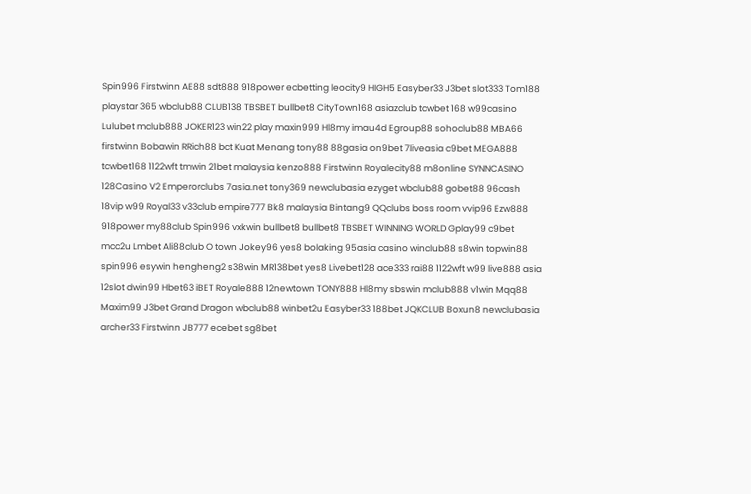Spin996 Firstwinn AE88 sdt888 918power ecbetting leocity9 HIGH5 Easyber33 J3bet slot333 Tom188 playstar 365 wbclub88 CLUB138 TBSBET bullbet8 CityTown168 asiazclub tcwbet 168 w99casino Lulubet mclub888 JOKER123 win22 play maxin999 Hl8my imau4d Egroup88 sohoclub88 MBA66 firstwinn Bobawin RRich88 bct Kuat Menang tony88 88gasia on9bet 7liveasia c9bet MEGA888 tcwbet168 1122wft tmwin 21bet malaysia kenzo888 Firstwinn Royalecity88 m8online SYNNCASINO 128Casino V2 Emperorclubs 7asia.net tony369 newclubasia ezyget wbclub88 gobet88 96cash 18vip w99 Royal33 v33club empire777 Bk8 malaysia Bintang9 QQclubs boss room vvip96 Ezw888 918power my88club Spin996 vxkwin bullbet8 bullbet8 TBSBET WINNING WORLD Gplay99 c9bet mcc2u Lmbet Ali88club O town Jokey96 yes8 bolaking 95asia casino winclub88 s8win topwin88 spin996 esywin hengheng2 s38win MR138bet yes8 Livebet128 ace333 rai88 1122wft w99 live888 asia 12slot dwin99 Hbet63 iBET Royale888 12newtown TONY888 Hl8my sbswin mclub888 v1win Mqq88 Maxim99 J3bet Grand Dragon wbclub88 winbet2u Easyber33 188bet JQKCLUB Boxun8 newclubasia archer33 Firstwinn JB777 ecebet sg8bet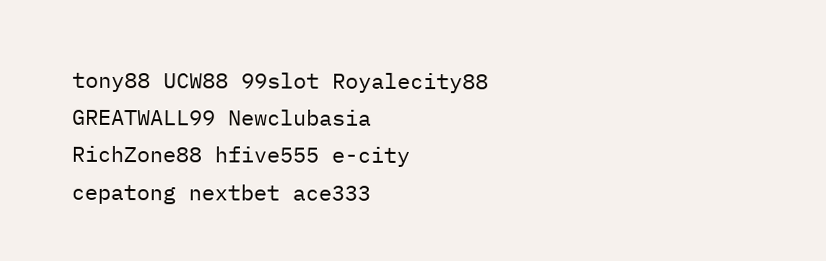tony88 UCW88 99slot Royalecity88 GREATWALL99 Newclubasia RichZone88 hfive555 e-city cepatong nextbet ace333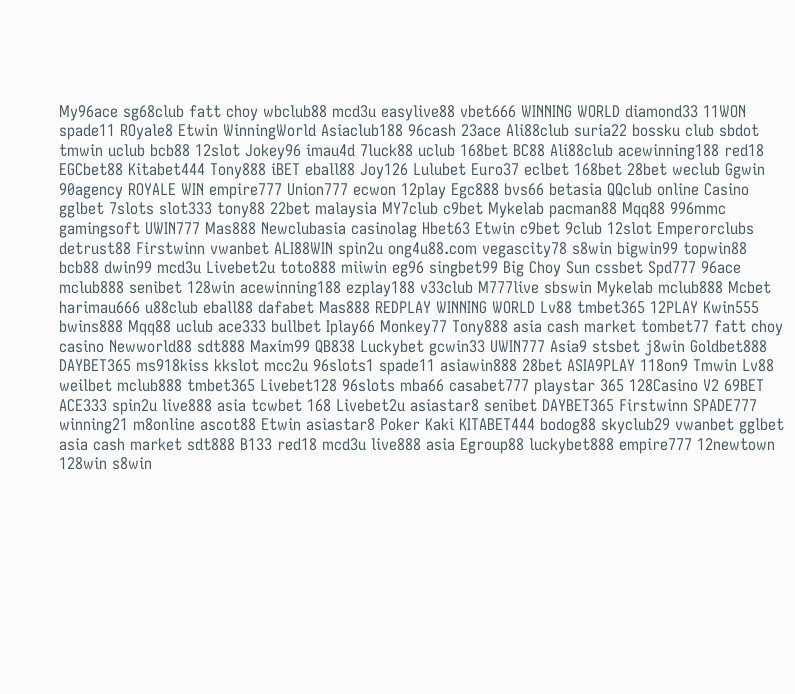My96ace sg68club fatt choy wbclub88 mcd3u easylive88 vbet666 WINNING WORLD diamond33 11WON spade11 ROyale8 Etwin WinningWorld Asiaclub188 96cash 23ace Ali88club suria22 bossku club sbdot tmwin uclub bcb88 12slot Jokey96 imau4d 7luck88 uclub 168bet BC88 Ali88club acewinning188 red18 EGCbet88 Kitabet444 Tony888 iBET eball88 Joy126 Lulubet Euro37 eclbet 168bet 28bet weclub Ggwin 90agency ROYALE WIN empire777 Union777 ecwon 12play Egc888 bvs66 betasia QQclub online Casino gglbet 7slots slot333 tony88 22bet malaysia MY7club c9bet Mykelab pacman88 Mqq88 996mmc gamingsoft UWIN777 Mas888 Newclubasia casinolag Hbet63 Etwin c9bet 9club 12slot Emperorclubs detrust88 Firstwinn vwanbet ALI88WIN spin2u ong4u88.com vegascity78 s8win bigwin99 topwin88 bcb88 dwin99 mcd3u Livebet2u toto888 miiwin eg96 singbet99 Big Choy Sun cssbet Spd777 96ace mclub888 senibet 128win acewinning188 ezplay188 v33club M777live sbswin Mykelab mclub888 Mcbet harimau666 u88club eball88 dafabet Mas888 REDPLAY WINNING WORLD Lv88 tmbet365 12PLAY Kwin555 bwins888 Mqq88 uclub ace333 bullbet Iplay66 Monkey77 Tony888 asia cash market tombet77 fatt choy casino Newworld88 sdt888 Maxim99 QB838 Luckybet gcwin33 UWIN777 Asia9 stsbet j8win Goldbet888 DAYBET365 ms918kiss kkslot mcc2u 96slots1 spade11 asiawin888 28bet ASIA9PLAY 118on9 Tmwin Lv88 weilbet mclub888 tmbet365 Livebet128 96slots mba66 casabet777 playstar 365 128Casino V2 69BET ACE333 spin2u live888 asia tcwbet 168 Livebet2u asiastar8 senibet DAYBET365 Firstwinn SPADE777 winning21 m8online ascot88 Etwin asiastar8 Poker Kaki KITABET444 bodog88 skyclub29 vwanbet gglbet asia cash market sdt888 B133 red18 mcd3u live888 asia Egroup88 luckybet888 empire777 12newtown 128win s8win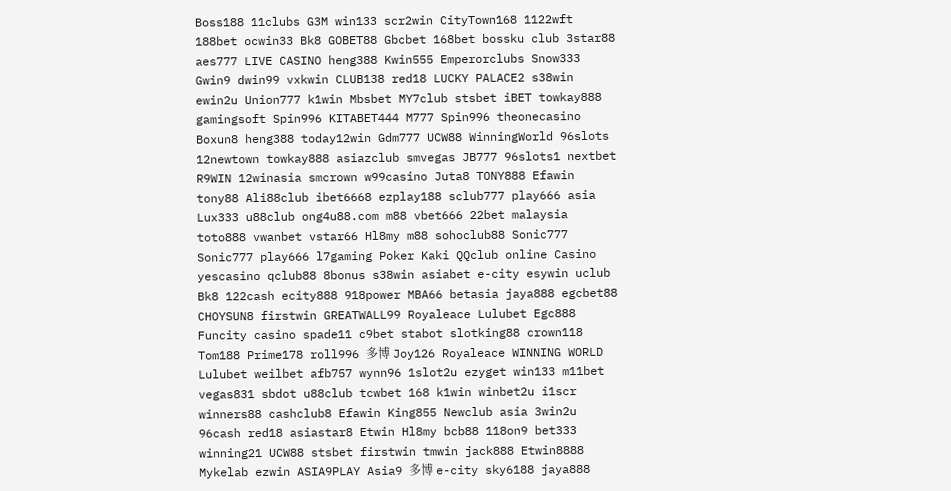Boss188 11clubs G3M win133 scr2win CityTown168 1122wft 188bet ocwin33 Bk8 GOBET88 Gbcbet 168bet bossku club 3star88 aes777 LIVE CASINO heng388 Kwin555 Emperorclubs Snow333 Gwin9 dwin99 vxkwin CLUB138 red18 LUCKY PALACE2 s38win ewin2u Union777 k1win Mbsbet MY7club stsbet iBET towkay888 gamingsoft Spin996 KITABET444 M777 Spin996 theonecasino Boxun8 heng388 today12win Gdm777 UCW88 WinningWorld 96slots 12newtown towkay888 asiazclub smvegas JB777 96slots1 nextbet R9WIN 12winasia smcrown w99casino Juta8 TONY888 Efawin tony88 Ali88club ibet6668 ezplay188 sclub777 play666 asia Lux333 u88club ong4u88.com m88 vbet666 22bet malaysia toto888 vwanbet vstar66 Hl8my m88 sohoclub88 Sonic777 Sonic777 play666 l7gaming Poker Kaki QQclub online Casino yescasino qclub88 8bonus s38win asiabet e-city esywin uclub Bk8 122cash ecity888 918power MBA66 betasia jaya888 egcbet88 CHOYSUN8 firstwin GREATWALL99 Royaleace Lulubet Egc888 Funcity casino spade11 c9bet stabot slotking88 crown118 Tom188 Prime178 roll996 多博 Joy126 Royaleace WINNING WORLD Lulubet weilbet afb757 wynn96 1slot2u ezyget win133 m11bet vegas831 sbdot u88club tcwbet 168 k1win winbet2u i1scr winners88 cashclub8 Efawin King855 Newclub asia 3win2u 96cash red18 asiastar8 Etwin Hl8my bcb88 118on9 bet333 winning21 UCW88 stsbet firstwin tmwin jack888 Etwin8888 Mykelab ezwin ASIA9PLAY Asia9 多博 e-city sky6188 jaya888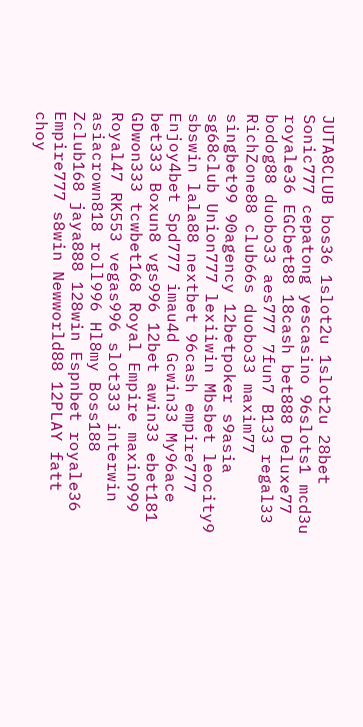JUTA8CLUB bos36 1slot2u 1slot2u 28bet Sonic777 cepatong yescasino 96slots1 mcd3u royale36 EGCbet88 18cash bet888 Deluxe77 bodog88 duobo33 aes777 7fun7 B133 regal33 RichZone88 club66s duobo33 maxim77 singbet99 90agency 12betpoker s9asia sg68club Union777 lexiiwin Mbsbet leocity9 sbswin lala88 nextbet 96cash empire777 Enjoy4bet Spd777 imau4d Gcwin33 My96ace bet333 Boxun8 vgs996 12bet awin33 ebet181 GDwon333 tcwbet168 Royal Empire maxin999 Royal47 RK553 vegas996 slot333 interwin asiacrown818 roll996 Hl8my Boss188 Zclub168 jaya888 128win Espnbet royale36 Empire777 s8win Newworld88 12PLAY fatt choy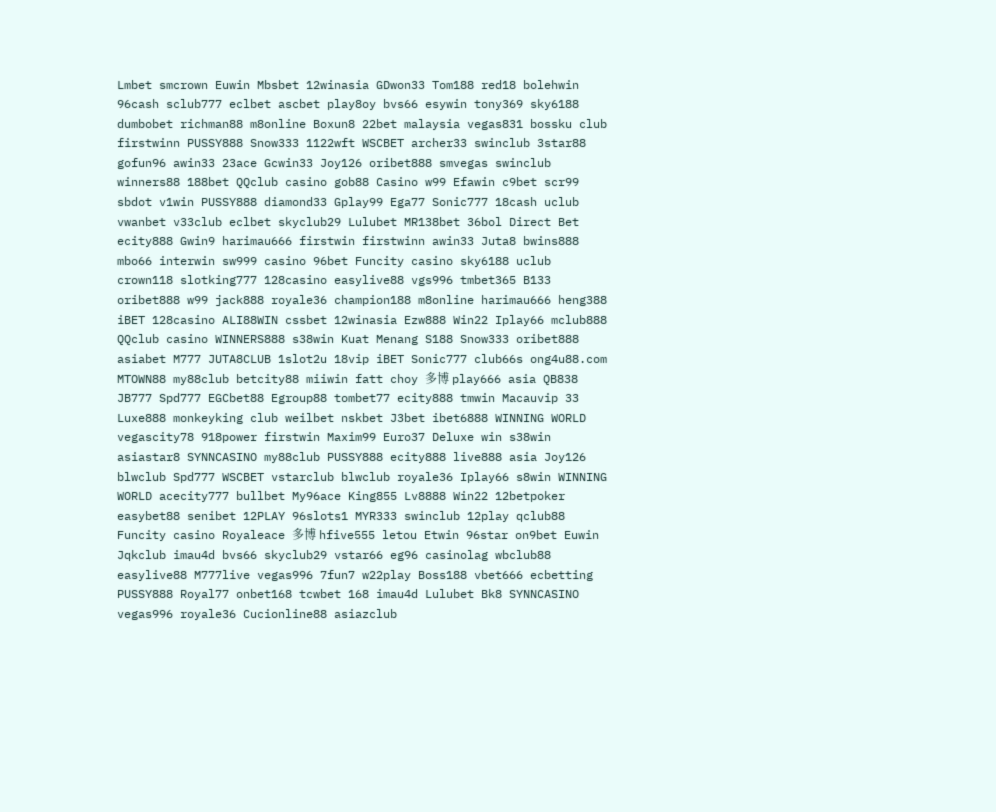Lmbet smcrown Euwin Mbsbet 12winasia GDwon33 Tom188 red18 bolehwin 96cash sclub777 eclbet ascbet play8oy bvs66 esywin tony369 sky6188 dumbobet richman88 m8online Boxun8 22bet malaysia vegas831 bossku club firstwinn PUSSY888 Snow333 1122wft WSCBET archer33 swinclub 3star88 gofun96 awin33 23ace Gcwin33 Joy126 oribet888 smvegas swinclub winners88 188bet QQclub casino gob88 Casino w99 Efawin c9bet scr99 sbdot v1win PUSSY888 diamond33 Gplay99 Ega77 Sonic777 18cash uclub vwanbet v33club eclbet skyclub29 Lulubet MR138bet 36bol Direct Bet ecity888 Gwin9 harimau666 firstwin firstwinn awin33 Juta8 bwins888 mbo66 interwin sw999 casino 96bet Funcity casino sky6188 uclub crown118 slotking777 128casino easylive88 vgs996 tmbet365 B133 oribet888 w99 jack888 royale36 champion188 m8online harimau666 heng388 iBET 128casino ALI88WIN cssbet 12winasia Ezw888 Win22 Iplay66 mclub888 QQclub casino WINNERS888 s38win Kuat Menang S188 Snow333 oribet888 asiabet M777 JUTA8CLUB 1slot2u 18vip iBET Sonic777 club66s ong4u88.com MTOWN88 my88club betcity88 miiwin fatt choy 多博 play666 asia QB838 JB777 Spd777 EGCbet88 Egroup88 tombet77 ecity888 tmwin Macauvip 33 Luxe888 monkeyking club weilbet nskbet J3bet ibet6888 WINNING WORLD vegascity78 918power firstwin Maxim99 Euro37 Deluxe win s38win asiastar8 SYNNCASINO my88club PUSSY888 ecity888 live888 asia Joy126 blwclub Spd777 WSCBET vstarclub blwclub royale36 Iplay66 s8win WINNING WORLD acecity777 bullbet My96ace King855 Lv8888 Win22 12betpoker easybet88 senibet 12PLAY 96slots1 MYR333 swinclub 12play qclub88 Funcity casino Royaleace 多博 hfive555 letou Etwin 96star on9bet Euwin Jqkclub imau4d bvs66 skyclub29 vstar66 eg96 casinolag wbclub88 easylive88 M777live vegas996 7fun7 w22play Boss188 vbet666 ecbetting PUSSY888 Royal77 onbet168 tcwbet 168 imau4d Lulubet Bk8 SYNNCASINO vegas996 royale36 Cucionline88 asiazclub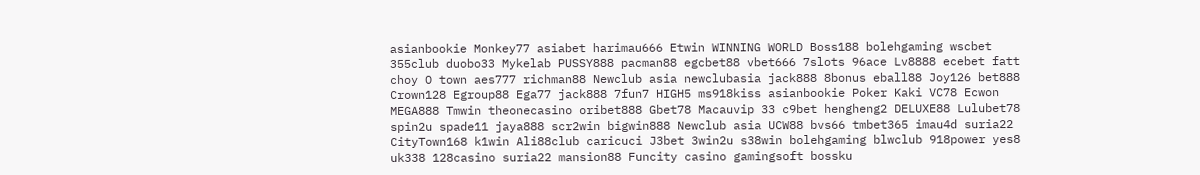asianbookie Monkey77 asiabet harimau666 Etwin WINNING WORLD Boss188 bolehgaming wscbet 355club duobo33 Mykelab PUSSY888 pacman88 egcbet88 vbet666 7slots 96ace Lv8888 ecebet fatt choy O town aes777 richman88 Newclub asia newclubasia jack888 8bonus eball88 Joy126 bet888 Crown128 Egroup88 Ega77 jack888 7fun7 HIGH5 ms918kiss asianbookie Poker Kaki VC78 Ecwon MEGA888 Tmwin theonecasino oribet888 Gbet78 Macauvip 33 c9bet hengheng2 DELUXE88 Lulubet78 spin2u spade11 jaya888 scr2win bigwin888 Newclub asia UCW88 bvs66 tmbet365 imau4d suria22 CityTown168 k1win Ali88club caricuci J3bet 3win2u s38win bolehgaming blwclub 918power yes8 uk338 128casino suria22 mansion88 Funcity casino gamingsoft bossku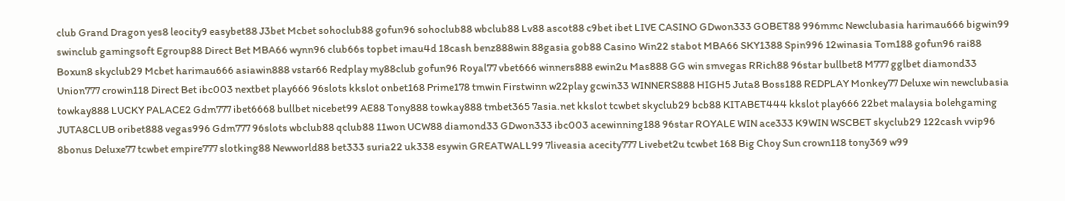club Grand Dragon yes8 leocity9 easybet88 J3bet Mcbet sohoclub88 gofun96 sohoclub88 wbclub88 Lv88 ascot88 c9bet ibet LIVE CASINO GDwon333 GOBET88 996mmc Newclubasia harimau666 bigwin99 swinclub gamingsoft Egroup88 Direct Bet MBA66 wynn96 club66s topbet imau4d 18cash benz888win 88gasia gob88 Casino Win22 stabot MBA66 SKY1388 Spin996 12winasia Tom188 gofun96 rai88 Boxun8 skyclub29 Mcbet harimau666 asiawin888 vstar66 Redplay my88club gofun96 Royal77 vbet666 winners888 ewin2u Mas888 GG win smvegas RRich88 96star bullbet8 M777 gglbet diamond33 Union777 crowin118 Direct Bet ibc003 nextbet play666 96slots kkslot onbet168 Prime178 tmwin Firstwinn w22play gcwin33 WINNERS888 HIGH5 Juta8 Boss188 REDPLAY Monkey77 Deluxe win newclubasia towkay888 LUCKY PALACE2 Gdm777 ibet6668 bullbet nicebet99 AE88 Tony888 towkay888 tmbet365 7asia.net kkslot tcwbet skyclub29 bcb88 KITABET444 kkslot play666 22bet malaysia bolehgaming JUTA8CLUB oribet888 vegas996 Gdm777 96slots wbclub88 qclub88 11won UCW88 diamond33 GDwon333 ibc003 acewinning188 96star ROYALE WIN ace333 K9WIN WSCBET skyclub29 122cash vvip96 8bonus Deluxe77 tcwbet empire777 slotking88 Newworld88 bet333 suria22 uk338 esywin GREATWALL99 7liveasia acecity777 Livebet2u tcwbet 168 Big Choy Sun crown118 tony369 w99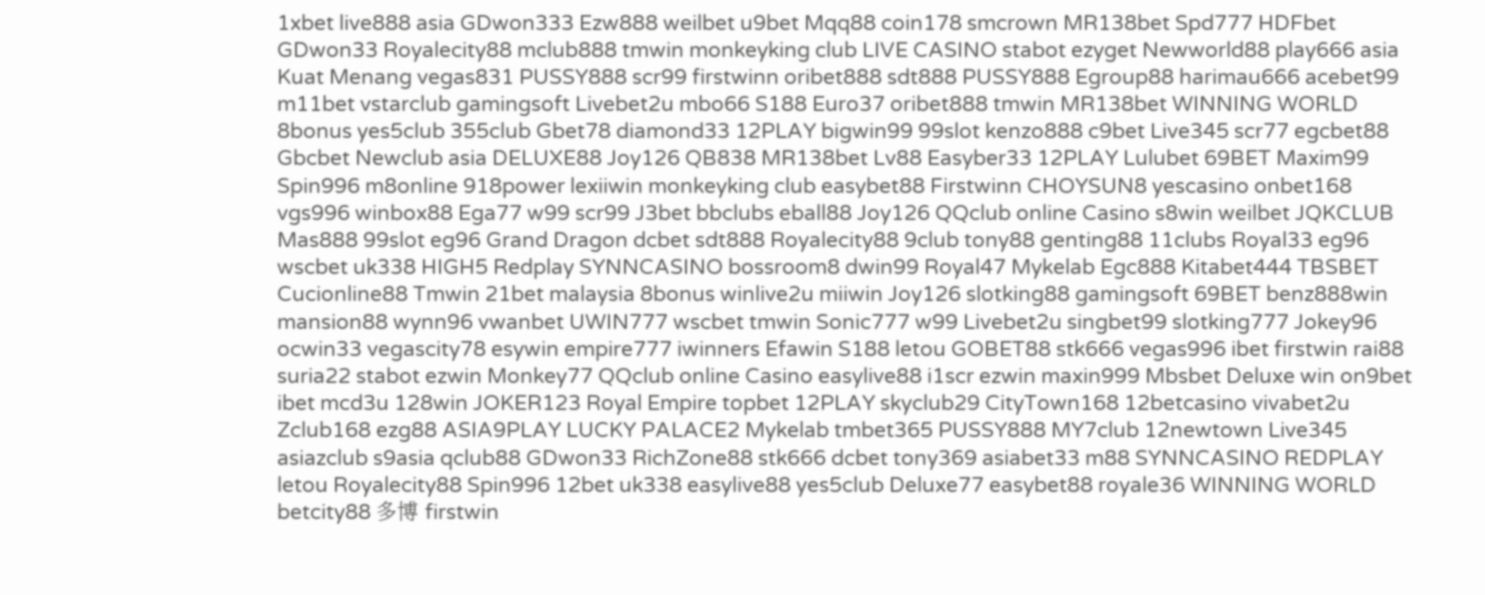1xbet live888 asia GDwon333 Ezw888 weilbet u9bet Mqq88 coin178 smcrown MR138bet Spd777 HDFbet GDwon33 Royalecity88 mclub888 tmwin monkeyking club LIVE CASINO stabot ezyget Newworld88 play666 asia Kuat Menang vegas831 PUSSY888 scr99 firstwinn oribet888 sdt888 PUSSY888 Egroup88 harimau666 acebet99 m11bet vstarclub gamingsoft Livebet2u mbo66 S188 Euro37 oribet888 tmwin MR138bet WINNING WORLD 8bonus yes5club 355club Gbet78 diamond33 12PLAY bigwin99 99slot kenzo888 c9bet Live345 scr77 egcbet88 Gbcbet Newclub asia DELUXE88 Joy126 QB838 MR138bet Lv88 Easyber33 12PLAY Lulubet 69BET Maxim99 Spin996 m8online 918power lexiiwin monkeyking club easybet88 Firstwinn CHOYSUN8 yescasino onbet168 vgs996 winbox88 Ega77 w99 scr99 J3bet bbclubs eball88 Joy126 QQclub online Casino s8win weilbet JQKCLUB Mas888 99slot eg96 Grand Dragon dcbet sdt888 Royalecity88 9club tony88 genting88 11clubs Royal33 eg96 wscbet uk338 HIGH5 Redplay SYNNCASINO bossroom8 dwin99 Royal47 Mykelab Egc888 Kitabet444 TBSBET Cucionline88 Tmwin 21bet malaysia 8bonus winlive2u miiwin Joy126 slotking88 gamingsoft 69BET benz888win mansion88 wynn96 vwanbet UWIN777 wscbet tmwin Sonic777 w99 Livebet2u singbet99 slotking777 Jokey96 ocwin33 vegascity78 esywin empire777 iwinners Efawin S188 letou GOBET88 stk666 vegas996 ibet firstwin rai88 suria22 stabot ezwin Monkey77 QQclub online Casino easylive88 i1scr ezwin maxin999 Mbsbet Deluxe win on9bet ibet mcd3u 128win JOKER123 Royal Empire topbet 12PLAY skyclub29 CityTown168 12betcasino vivabet2u Zclub168 ezg88 ASIA9PLAY LUCKY PALACE2 Mykelab tmbet365 PUSSY888 MY7club 12newtown Live345 asiazclub s9asia qclub88 GDwon33 RichZone88 stk666 dcbet tony369 asiabet33 m88 SYNNCASINO REDPLAY letou Royalecity88 Spin996 12bet uk338 easylive88 yes5club Deluxe77 easybet88 royale36 WINNING WORLD betcity88 多博 firstwin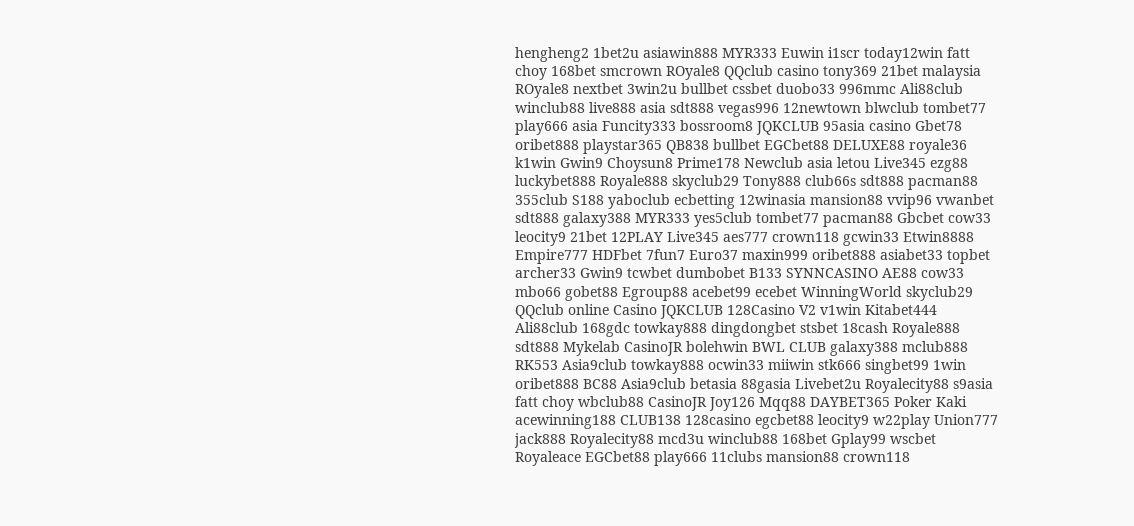hengheng2 1bet2u asiawin888 MYR333 Euwin i1scr today12win fatt choy 168bet smcrown ROyale8 QQclub casino tony369 21bet malaysia ROyale8 nextbet 3win2u bullbet cssbet duobo33 996mmc Ali88club winclub88 live888 asia sdt888 vegas996 12newtown blwclub tombet77 play666 asia Funcity333 bossroom8 JQKCLUB 95asia casino Gbet78 oribet888 playstar365 QB838 bullbet EGCbet88 DELUXE88 royale36 k1win Gwin9 Choysun8 Prime178 Newclub asia letou Live345 ezg88 luckybet888 Royale888 skyclub29 Tony888 club66s sdt888 pacman88 355club S188 yaboclub ecbetting 12winasia mansion88 vvip96 vwanbet sdt888 galaxy388 MYR333 yes5club tombet77 pacman88 Gbcbet cow33 leocity9 21bet 12PLAY Live345 aes777 crown118 gcwin33 Etwin8888 Empire777 HDFbet 7fun7 Euro37 maxin999 oribet888 asiabet33 topbet archer33 Gwin9 tcwbet dumbobet B133 SYNNCASINO AE88 cow33 mbo66 gobet88 Egroup88 acebet99 ecebet WinningWorld skyclub29 QQclub online Casino JQKCLUB 128Casino V2 v1win Kitabet444 Ali88club 168gdc towkay888 dingdongbet stsbet 18cash Royale888 sdt888 Mykelab CasinoJR bolehwin BWL CLUB galaxy388 mclub888 RK553 Asia9club towkay888 ocwin33 miiwin stk666 singbet99 1win oribet888 BC88 Asia9club betasia 88gasia Livebet2u Royalecity88 s9asia fatt choy wbclub88 CasinoJR Joy126 Mqq88 DAYBET365 Poker Kaki acewinning188 CLUB138 128casino egcbet88 leocity9 w22play Union777 jack888 Royalecity88 mcd3u winclub88 168bet Gplay99 wscbet Royaleace EGCbet88 play666 11clubs mansion88 crown118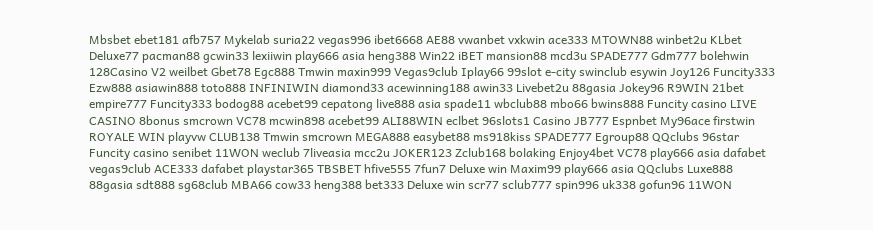Mbsbet ebet181 afb757 Mykelab suria22 vegas996 ibet6668 AE88 vwanbet vxkwin ace333 MTOWN88 winbet2u KLbet Deluxe77 pacman88 gcwin33 lexiiwin play666 asia heng388 Win22 iBET mansion88 mcd3u SPADE777 Gdm777 bolehwin 128Casino V2 weilbet Gbet78 Egc888 Tmwin maxin999 Vegas9club Iplay66 99slot e-city swinclub esywin Joy126 Funcity333 Ezw888 asiawin888 toto888 INFINIWIN diamond33 acewinning188 awin33 Livebet2u 88gasia Jokey96 R9WIN 21bet empire777 Funcity333 bodog88 acebet99 cepatong live888 asia spade11 wbclub88 mbo66 bwins888 Funcity casino LIVE CASINO 8bonus smcrown VC78 mcwin898 acebet99 ALI88WIN eclbet 96slots1 Casino JB777 Espnbet My96ace firstwin ROYALE WIN playvw CLUB138 Tmwin smcrown MEGA888 easybet88 ms918kiss SPADE777 Egroup88 QQclubs 96star Funcity casino senibet 11WON weclub 7liveasia mcc2u JOKER123 Zclub168 bolaking Enjoy4bet VC78 play666 asia dafabet vegas9club ACE333 dafabet playstar365 TBSBET hfive555 7fun7 Deluxe win Maxim99 play666 asia QQclubs Luxe888 88gasia sdt888 sg68club MBA66 cow33 heng388 bet333 Deluxe win scr77 sclub777 spin996 uk338 gofun96 11WON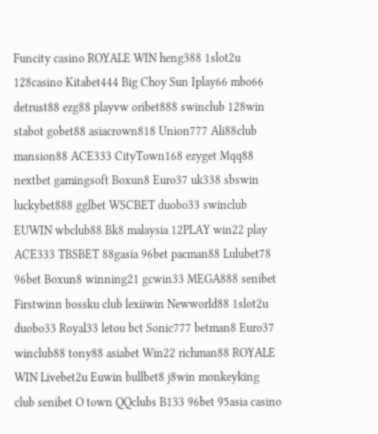Funcity casino ROYALE WIN heng388 1slot2u 128casino Kitabet444 Big Choy Sun Iplay66 mbo66 detrust88 ezg88 playvw oribet888 swinclub 128win stabot gobet88 asiacrown818 Union777 Ali88club mansion88 ACE333 CityTown168 ezyget Mqq88 nextbet gamingsoft Boxun8 Euro37 uk338 sbswin luckybet888 gglbet WSCBET duobo33 swinclub EUWIN wbclub88 Bk8 malaysia 12PLAY win22 play ACE333 TBSBET 88gasia 96bet pacman88 Lulubet78 96bet Boxun8 winning21 gcwin33 MEGA888 senibet Firstwinn bossku club lexiiwin Newworld88 1slot2u duobo33 Royal33 letou bct Sonic777 betman8 Euro37 winclub88 tony88 asiabet Win22 richman88 ROYALE WIN Livebet2u Euwin bullbet8 j8win monkeyking club senibet O town QQclubs B133 96bet 95asia casino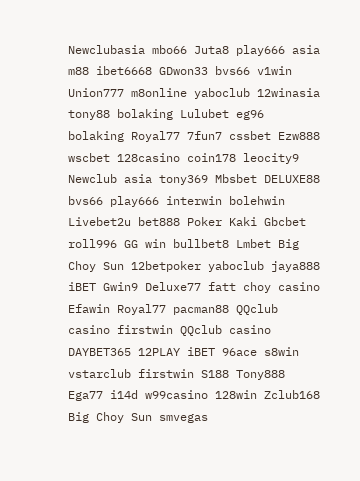Newclubasia mbo66 Juta8 play666 asia m88 ibet6668 GDwon33 bvs66 v1win Union777 m8online yaboclub 12winasia tony88 bolaking Lulubet eg96 bolaking Royal77 7fun7 cssbet Ezw888 wscbet 128casino coin178 leocity9 Newclub asia tony369 Mbsbet DELUXE88 bvs66 play666 interwin bolehwin Livebet2u bet888 Poker Kaki Gbcbet roll996 GG win bullbet8 Lmbet Big Choy Sun 12betpoker yaboclub jaya888 iBET Gwin9 Deluxe77 fatt choy casino Efawin Royal77 pacman88 QQclub casino firstwin QQclub casino DAYBET365 12PLAY iBET 96ace s8win vstarclub firstwin S188 Tony888 Ega77 i14d w99casino 128win Zclub168 Big Choy Sun smvegas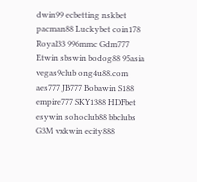dwin99 ecbetting nskbet pacman88 Luckybet coin178 Royal33 996mmc Gdm777 Etwin sbswin bodog88 95asia vegas9club ong4u88.com aes777 JB777 Bobawin S188 empire777 SKY1388 HDFbet esywin sohoclub88 bbclubs G3M vxkwin ecity888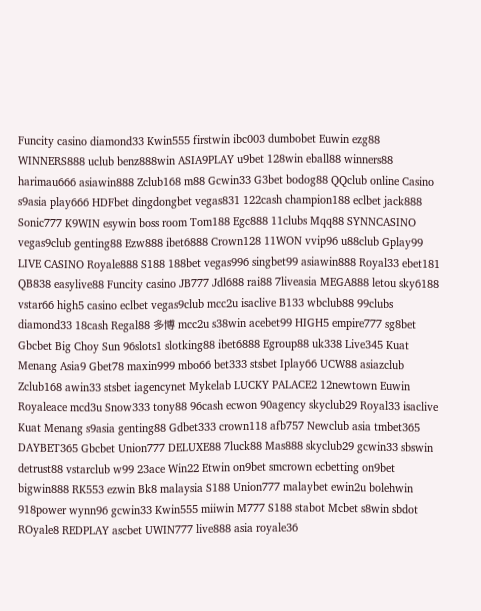Funcity casino diamond33 Kwin555 firstwin ibc003 dumbobet Euwin ezg88 WINNERS888 uclub benz888win ASIA9PLAY u9bet 128win eball88 winners88 harimau666 asiawin888 Zclub168 m88 Gcwin33 G3bet bodog88 QQclub online Casino s9asia play666 HDFbet dingdongbet vegas831 122cash champion188 eclbet jack888 Sonic777 K9WIN esywin boss room Tom188 Egc888 11clubs Mqq88 SYNNCASINO vegas9club genting88 Ezw888 ibet6888 Crown128 11WON vvip96 u88club Gplay99 LIVE CASINO Royale888 S188 188bet vegas996 singbet99 asiawin888 Royal33 ebet181 QB838 easylive88 Funcity casino JB777 Jdl688 rai88 7liveasia MEGA888 letou sky6188 vstar66 high5 casino eclbet vegas9club mcc2u isaclive B133 wbclub88 99clubs diamond33 18cash Regal88 多博 mcc2u s38win acebet99 HIGH5 empire777 sg8bet Gbcbet Big Choy Sun 96slots1 slotking88 ibet6888 Egroup88 uk338 Live345 Kuat Menang Asia9 Gbet78 maxin999 mbo66 bet333 stsbet Iplay66 UCW88 asiazclub Zclub168 awin33 stsbet iagencynet Mykelab LUCKY PALACE2 12newtown Euwin Royaleace mcd3u Snow333 tony88 96cash ecwon 90agency skyclub29 Royal33 isaclive Kuat Menang s9asia genting88 Gdbet333 crown118 afb757 Newclub asia tmbet365 DAYBET365 Gbcbet Union777 DELUXE88 7luck88 Mas888 skyclub29 gcwin33 sbswin detrust88 vstarclub w99 23ace Win22 Etwin on9bet smcrown ecbetting on9bet bigwin888 RK553 ezwin Bk8 malaysia S188 Union777 malaybet ewin2u bolehwin 918power wynn96 gcwin33 Kwin555 miiwin M777 S188 stabot Mcbet s8win sbdot ROyale8 REDPLAY ascbet UWIN777 live888 asia royale36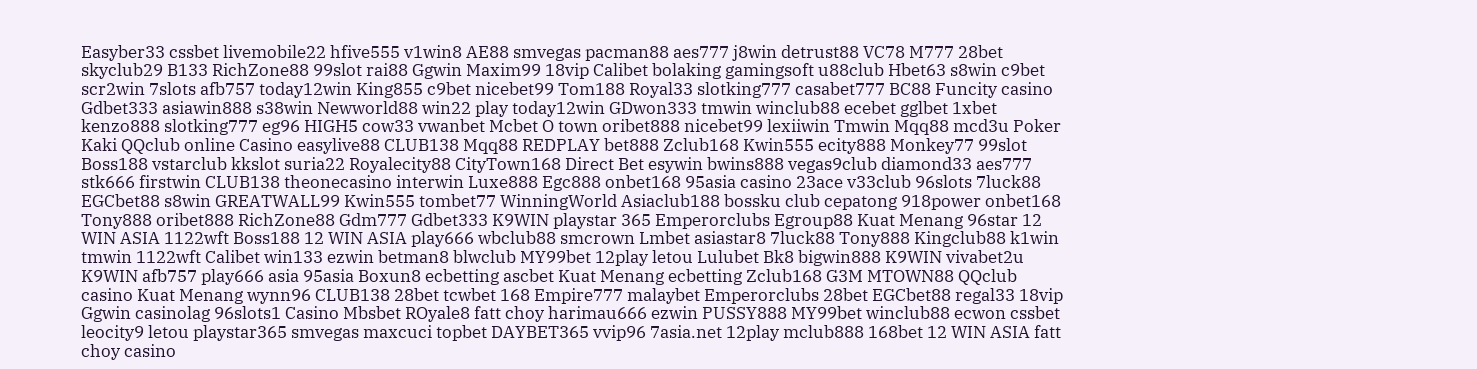Easyber33 cssbet livemobile22 hfive555 v1win8 AE88 smvegas pacman88 aes777 j8win detrust88 VC78 M777 28bet skyclub29 B133 RichZone88 99slot rai88 Ggwin Maxim99 18vip Calibet bolaking gamingsoft u88club Hbet63 s8win c9bet scr2win 7slots afb757 today12win King855 c9bet nicebet99 Tom188 Royal33 slotking777 casabet777 BC88 Funcity casino Gdbet333 asiawin888 s38win Newworld88 win22 play today12win GDwon333 tmwin winclub88 ecebet gglbet 1xbet kenzo888 slotking777 eg96 HIGH5 cow33 vwanbet Mcbet O town oribet888 nicebet99 lexiiwin Tmwin Mqq88 mcd3u Poker Kaki QQclub online Casino easylive88 CLUB138 Mqq88 REDPLAY bet888 Zclub168 Kwin555 ecity888 Monkey77 99slot Boss188 vstarclub kkslot suria22 Royalecity88 CityTown168 Direct Bet esywin bwins888 vegas9club diamond33 aes777 stk666 firstwin CLUB138 theonecasino interwin Luxe888 Egc888 onbet168 95asia casino 23ace v33club 96slots 7luck88 EGCbet88 s8win GREATWALL99 Kwin555 tombet77 WinningWorld Asiaclub188 bossku club cepatong 918power onbet168 Tony888 oribet888 RichZone88 Gdm777 Gdbet333 K9WIN playstar 365 Emperorclubs Egroup88 Kuat Menang 96star 12 WIN ASIA 1122wft Boss188 12 WIN ASIA play666 wbclub88 smcrown Lmbet asiastar8 7luck88 Tony888 Kingclub88 k1win tmwin 1122wft Calibet win133 ezwin betman8 blwclub MY99bet 12play letou Lulubet Bk8 bigwin888 K9WIN vivabet2u K9WIN afb757 play666 asia 95asia Boxun8 ecbetting ascbet Kuat Menang ecbetting Zclub168 G3M MTOWN88 QQclub casino Kuat Menang wynn96 CLUB138 28bet tcwbet 168 Empire777 malaybet Emperorclubs 28bet EGCbet88 regal33 18vip Ggwin casinolag 96slots1 Casino Mbsbet ROyale8 fatt choy harimau666 ezwin PUSSY888 MY99bet winclub88 ecwon cssbet leocity9 letou playstar365 smvegas maxcuci topbet DAYBET365 vvip96 7asia.net 12play mclub888 168bet 12 WIN ASIA fatt choy casino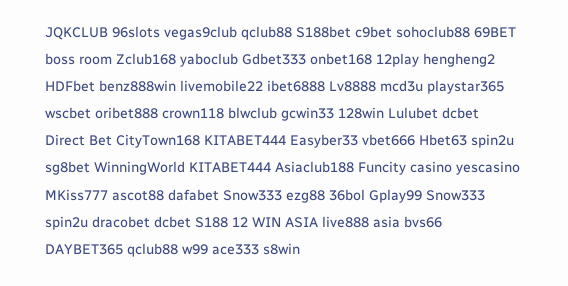JQKCLUB 96slots vegas9club qclub88 S188bet c9bet sohoclub88 69BET boss room Zclub168 yaboclub Gdbet333 onbet168 12play hengheng2 HDFbet benz888win livemobile22 ibet6888 Lv8888 mcd3u playstar365 wscbet oribet888 crown118 blwclub gcwin33 128win Lulubet dcbet Direct Bet CityTown168 KITABET444 Easyber33 vbet666 Hbet63 spin2u sg8bet WinningWorld KITABET444 Asiaclub188 Funcity casino yescasino MKiss777 ascot88 dafabet Snow333 ezg88 36bol Gplay99 Snow333 spin2u dracobet dcbet S188 12 WIN ASIA live888 asia bvs66 DAYBET365 qclub88 w99 ace333 s8win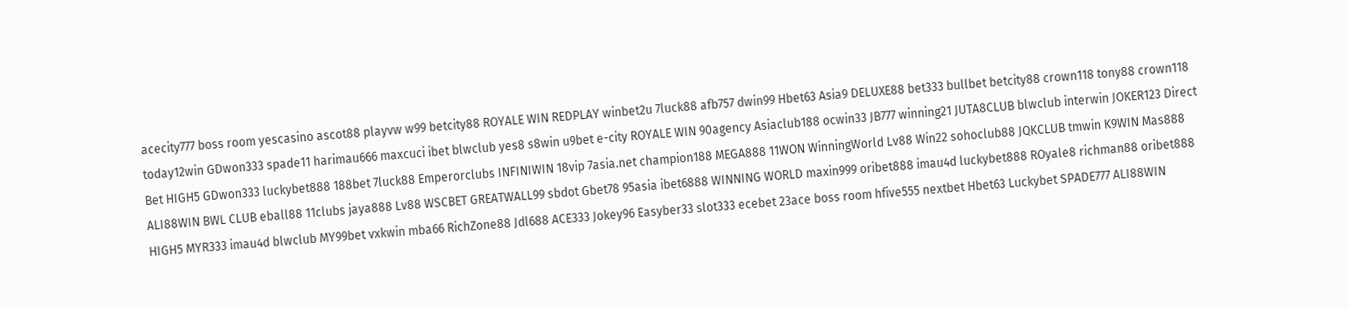acecity777 boss room yescasino ascot88 playvw w99 betcity88 ROYALE WIN REDPLAY winbet2u 7luck88 afb757 dwin99 Hbet63 Asia9 DELUXE88 bet333 bullbet betcity88 crown118 tony88 crown118 today12win GDwon333 spade11 harimau666 maxcuci ibet blwclub yes8 s8win u9bet e-city ROYALE WIN 90agency Asiaclub188 ocwin33 JB777 winning21 JUTA8CLUB blwclub interwin JOKER123 Direct Bet HIGH5 GDwon333 luckybet888 188bet 7luck88 Emperorclubs INFINIWIN 18vip 7asia.net champion188 MEGA888 11WON WinningWorld Lv88 Win22 sohoclub88 JQKCLUB tmwin K9WIN Mas888 ALI88WIN BWL CLUB eball88 11clubs jaya888 Lv88 WSCBET GREATWALL99 sbdot Gbet78 95asia ibet6888 WINNING WORLD maxin999 oribet888 imau4d luckybet888 ROyale8 richman88 oribet888 HIGH5 MYR333 imau4d blwclub MY99bet vxkwin mba66 RichZone88 Jdl688 ACE333 Jokey96 Easyber33 slot333 ecebet 23ace boss room hfive555 nextbet Hbet63 Luckybet SPADE777 ALI88WIN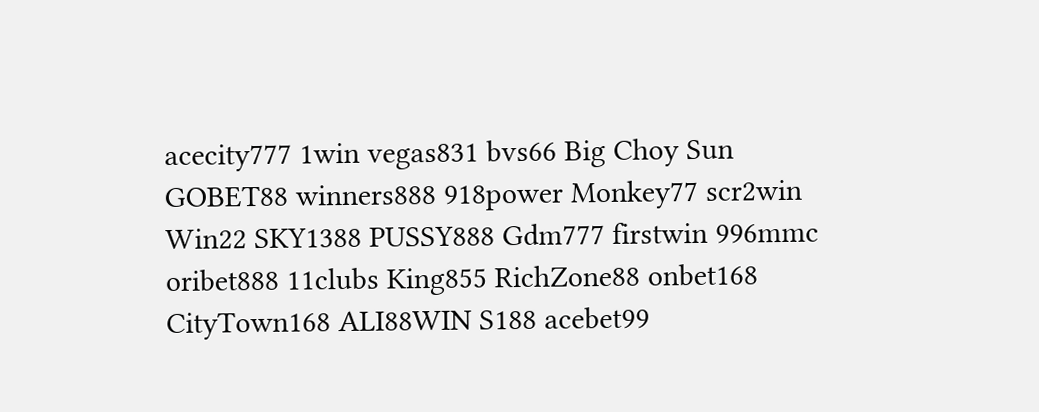acecity777 1win vegas831 bvs66 Big Choy Sun GOBET88 winners888 918power Monkey77 scr2win Win22 SKY1388 PUSSY888 Gdm777 firstwin 996mmc oribet888 11clubs King855 RichZone88 onbet168 CityTown168 ALI88WIN S188 acebet99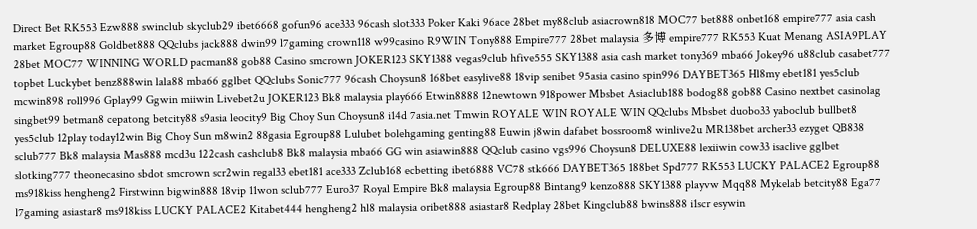Direct Bet RK553 Ezw888 swinclub skyclub29 ibet6668 gofun96 ace333 96cash slot333 Poker Kaki 96ace 28bet my88club asiacrown818 MOC77 bet888 onbet168 empire777 asia cash market Egroup88 Goldbet888 QQclubs jack888 dwin99 l7gaming crown118 w99casino R9WIN Tony888 Empire777 28bet malaysia 多博 empire777 RK553 Kuat Menang ASIA9PLAY 28bet MOC77 WINNING WORLD pacman88 gob88 Casino smcrown JOKER123 SKY1388 vegas9club hfive555 SKY1388 asia cash market tony369 mba66 Jokey96 u88club casabet777 topbet Luckybet benz888win lala88 mba66 gglbet QQclubs Sonic777 96cash Choysun8 168bet easylive88 18vip senibet 95asia casino spin996 DAYBET365 Hl8my ebet181 yes5club mcwin898 roll996 Gplay99 Ggwin miiwin Livebet2u JOKER123 Bk8 malaysia play666 Etwin8888 12newtown 918power Mbsbet Asiaclub188 bodog88 gob88 Casino nextbet casinolag singbet99 betman8 cepatong betcity88 s9asia leocity9 Big Choy Sun Choysun8 i14d 7asia.net Tmwin ROYALE WIN ROYALE WIN QQclubs Mbsbet duobo33 yaboclub bullbet8 yes5club 12play today12win Big Choy Sun m8win2 88gasia Egroup88 Lulubet bolehgaming genting88 Euwin j8win dafabet bossroom8 winlive2u MR138bet archer33 ezyget QB838 sclub777 Bk8 malaysia Mas888 mcd3u 122cash cashclub8 Bk8 malaysia mba66 GG win asiawin888 QQclub casino vgs996 Choysun8 DELUXE88 lexiiwin cow33 isaclive gglbet slotking777 theonecasino sbdot smcrown scr2win regal33 ebet181 ace333 Zclub168 ecbetting ibet6888 VC78 stk666 DAYBET365 188bet Spd777 RK553 LUCKY PALACE2 Egroup88 ms918kiss hengheng2 Firstwinn bigwin888 18vip 11won sclub777 Euro37 Royal Empire Bk8 malaysia Egroup88 Bintang9 kenzo888 SKY1388 playvw Mqq88 Mykelab betcity88 Ega77 l7gaming asiastar8 ms918kiss LUCKY PALACE2 Kitabet444 hengheng2 hl8 malaysia oribet888 asiastar8 Redplay 28bet Kingclub88 bwins888 i1scr esywin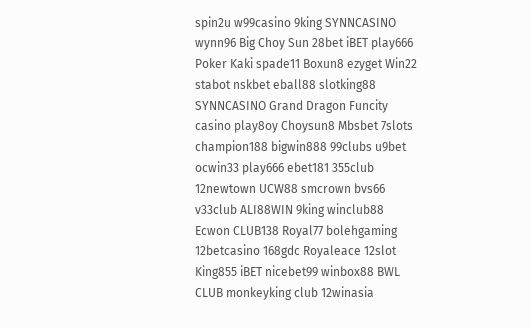spin2u w99casino 9king SYNNCASINO wynn96 Big Choy Sun 28bet iBET play666 Poker Kaki spade11 Boxun8 ezyget Win22 stabot nskbet eball88 slotking88 SYNNCASINO Grand Dragon Funcity casino play8oy Choysun8 Mbsbet 7slots champion188 bigwin888 99clubs u9bet ocwin33 play666 ebet181 355club 12newtown UCW88 smcrown bvs66 v33club ALI88WIN 9king winclub88 Ecwon CLUB138 Royal77 bolehgaming 12betcasino 168gdc Royaleace 12slot King855 iBET nicebet99 winbox88 BWL CLUB monkeyking club 12winasia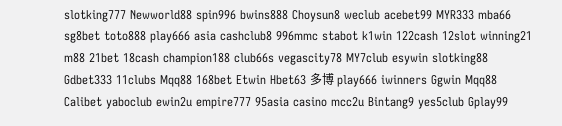slotking777 Newworld88 spin996 bwins888 Choysun8 weclub acebet99 MYR333 mba66 sg8bet toto888 play666 asia cashclub8 996mmc stabot k1win 122cash 12slot winning21 m88 21bet 18cash champion188 club66s vegascity78 MY7club esywin slotking88 Gdbet333 11clubs Mqq88 168bet Etwin Hbet63 多博 play666 iwinners Ggwin Mqq88 Calibet yaboclub ewin2u empire777 95asia casino mcc2u Bintang9 yes5club Gplay99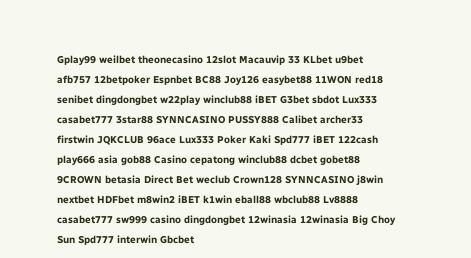Gplay99 weilbet theonecasino 12slot Macauvip 33 KLbet u9bet afb757 12betpoker Espnbet BC88 Joy126 easybet88 11WON red18 senibet dingdongbet w22play winclub88 iBET G3bet sbdot Lux333 casabet777 3star88 SYNNCASINO PUSSY888 Calibet archer33 firstwin JQKCLUB 96ace Lux333 Poker Kaki Spd777 iBET 122cash play666 asia gob88 Casino cepatong winclub88 dcbet gobet88 9CROWN betasia Direct Bet weclub Crown128 SYNNCASINO j8win nextbet HDFbet m8win2 iBET k1win eball88 wbclub88 Lv8888 casabet777 sw999 casino dingdongbet 12winasia 12winasia Big Choy Sun Spd777 interwin Gbcbet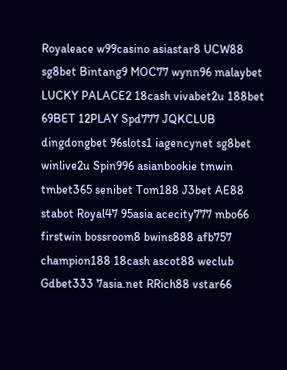Royaleace w99casino asiastar8 UCW88 sg8bet Bintang9 MOC77 wynn96 malaybet LUCKY PALACE2 18cash vivabet2u 188bet 69BET 12PLAY Spd777 JQKCLUB dingdongbet 96slots1 iagencynet sg8bet winlive2u Spin996 asianbookie tmwin tmbet365 senibet Tom188 J3bet AE88 stabot Royal47 95asia acecity777 mbo66 firstwin bossroom8 bwins888 afb757 champion188 18cash ascot88 weclub Gdbet333 7asia.net RRich88 vstar66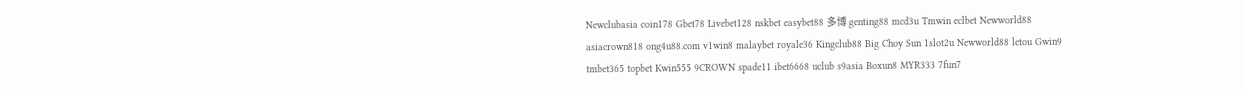Newclubasia coin178 Gbet78 Livebet128 nskbet easybet88 多博 genting88 mcd3u Tmwin eclbet Newworld88 asiacrown818 ong4u88.com v1win8 malaybet royale36 Kingclub88 Big Choy Sun 1slot2u Newworld88 letou Gwin9 tmbet365 topbet Kwin555 9CROWN spade11 ibet6668 uclub s9asia Boxun8 MYR333 7fun7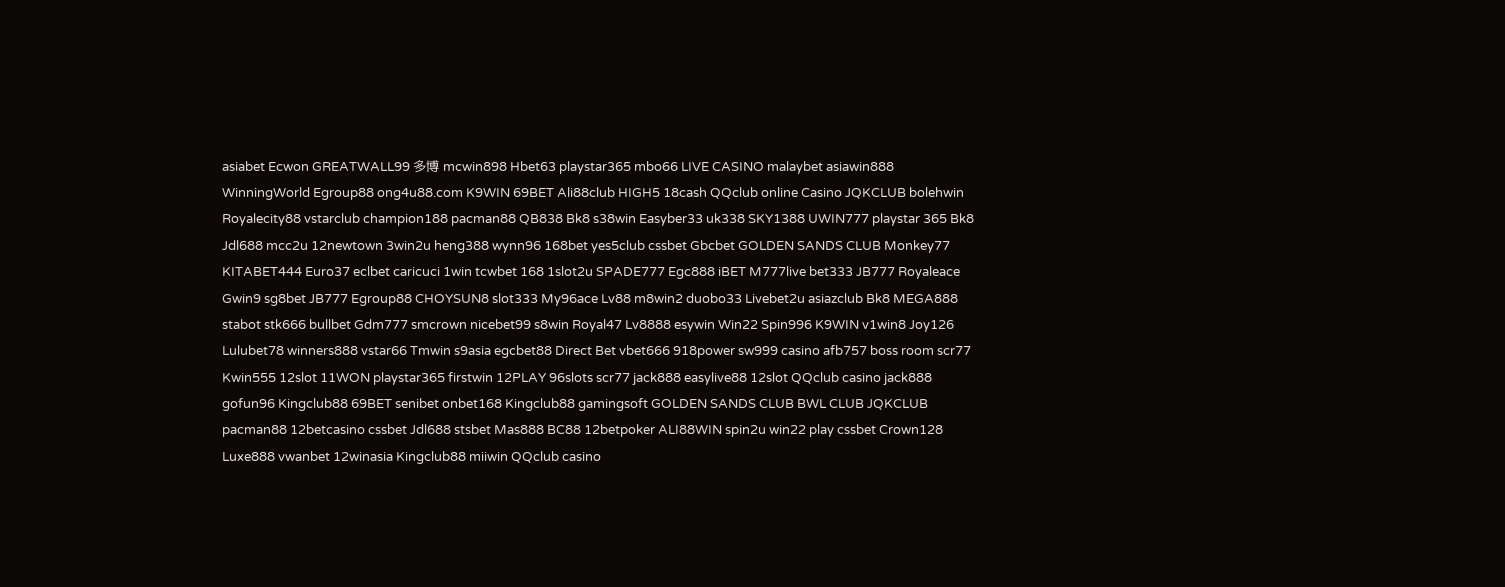asiabet Ecwon GREATWALL99 多博 mcwin898 Hbet63 playstar365 mbo66 LIVE CASINO malaybet asiawin888 WinningWorld Egroup88 ong4u88.com K9WIN 69BET Ali88club HIGH5 18cash QQclub online Casino JQKCLUB bolehwin Royalecity88 vstarclub champion188 pacman88 QB838 Bk8 s38win Easyber33 uk338 SKY1388 UWIN777 playstar 365 Bk8 Jdl688 mcc2u 12newtown 3win2u heng388 wynn96 168bet yes5club cssbet Gbcbet GOLDEN SANDS CLUB Monkey77 KITABET444 Euro37 eclbet caricuci 1win tcwbet 168 1slot2u SPADE777 Egc888 iBET M777live bet333 JB777 Royaleace Gwin9 sg8bet JB777 Egroup88 CHOYSUN8 slot333 My96ace Lv88 m8win2 duobo33 Livebet2u asiazclub Bk8 MEGA888 stabot stk666 bullbet Gdm777 smcrown nicebet99 s8win Royal47 Lv8888 esywin Win22 Spin996 K9WIN v1win8 Joy126 Lulubet78 winners888 vstar66 Tmwin s9asia egcbet88 Direct Bet vbet666 918power sw999 casino afb757 boss room scr77 Kwin555 12slot 11WON playstar365 firstwin 12PLAY 96slots scr77 jack888 easylive88 12slot QQclub casino jack888 gofun96 Kingclub88 69BET senibet onbet168 Kingclub88 gamingsoft GOLDEN SANDS CLUB BWL CLUB JQKCLUB pacman88 12betcasino cssbet Jdl688 stsbet Mas888 BC88 12betpoker ALI88WIN spin2u win22 play cssbet Crown128 Luxe888 vwanbet 12winasia Kingclub88 miiwin QQclub casino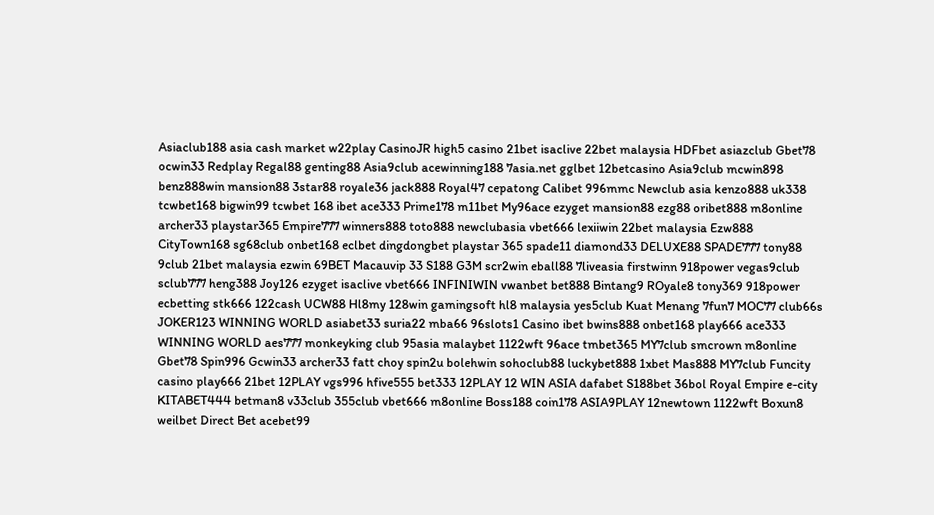Asiaclub188 asia cash market w22play CasinoJR high5 casino 21bet isaclive 22bet malaysia HDFbet asiazclub Gbet78 ocwin33 Redplay Regal88 genting88 Asia9club acewinning188 7asia.net gglbet 12betcasino Asia9club mcwin898 benz888win mansion88 3star88 royale36 jack888 Royal47 cepatong Calibet 996mmc Newclub asia kenzo888 uk338 tcwbet168 bigwin99 tcwbet 168 ibet ace333 Prime178 m11bet My96ace ezyget mansion88 ezg88 oribet888 m8online archer33 playstar365 Empire777 winners888 toto888 newclubasia vbet666 lexiiwin 22bet malaysia Ezw888 CityTown168 sg68club onbet168 eclbet dingdongbet playstar 365 spade11 diamond33 DELUXE88 SPADE777 tony88 9club 21bet malaysia ezwin 69BET Macauvip 33 S188 G3M scr2win eball88 7liveasia firstwinn 918power vegas9club sclub777 heng388 Joy126 ezyget isaclive vbet666 INFINIWIN vwanbet bet888 Bintang9 ROyale8 tony369 918power ecbetting stk666 122cash UCW88 Hl8my 128win gamingsoft hl8 malaysia yes5club Kuat Menang 7fun7 MOC77 club66s JOKER123 WINNING WORLD asiabet33 suria22 mba66 96slots1 Casino ibet bwins888 onbet168 play666 ace333 WINNING WORLD aes777 monkeyking club 95asia malaybet 1122wft 96ace tmbet365 MY7club smcrown m8online Gbet78 Spin996 Gcwin33 archer33 fatt choy spin2u bolehwin sohoclub88 luckybet888 1xbet Mas888 MY7club Funcity casino play666 21bet 12PLAY vgs996 hfive555 bet333 12PLAY 12 WIN ASIA dafabet S188bet 36bol Royal Empire e-city KITABET444 betman8 v33club 355club vbet666 m8online Boss188 coin178 ASIA9PLAY 12newtown 1122wft Boxun8 weilbet Direct Bet acebet99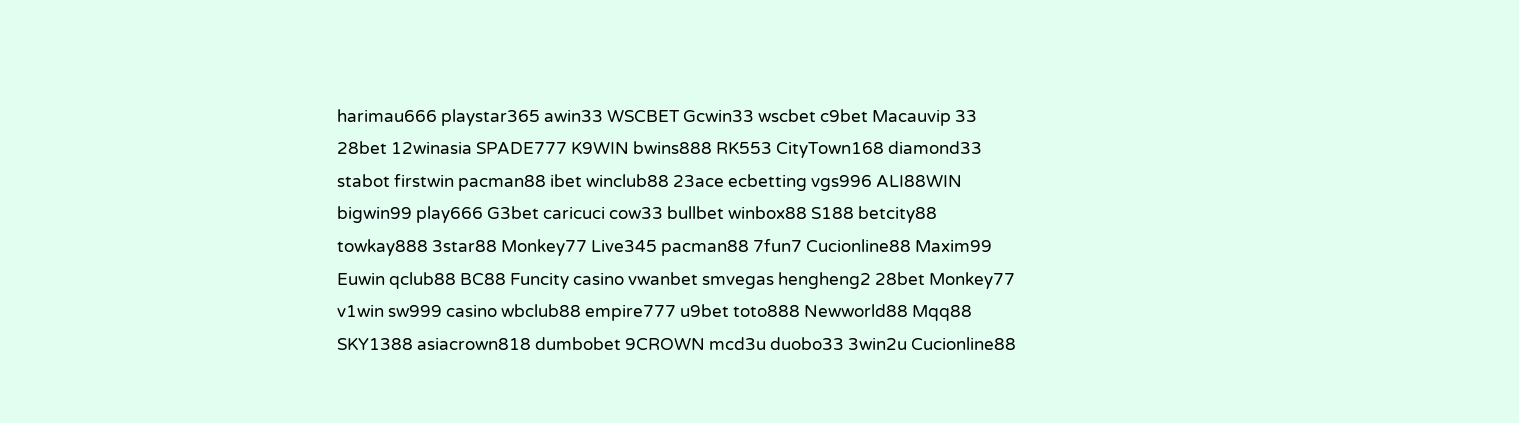harimau666 playstar365 awin33 WSCBET Gcwin33 wscbet c9bet Macauvip 33 28bet 12winasia SPADE777 K9WIN bwins888 RK553 CityTown168 diamond33 stabot firstwin pacman88 ibet winclub88 23ace ecbetting vgs996 ALI88WIN bigwin99 play666 G3bet caricuci cow33 bullbet winbox88 S188 betcity88 towkay888 3star88 Monkey77 Live345 pacman88 7fun7 Cucionline88 Maxim99 Euwin qclub88 BC88 Funcity casino vwanbet smvegas hengheng2 28bet Monkey77 v1win sw999 casino wbclub88 empire777 u9bet toto888 Newworld88 Mqq88 SKY1388 asiacrown818 dumbobet 9CROWN mcd3u duobo33 3win2u Cucionline88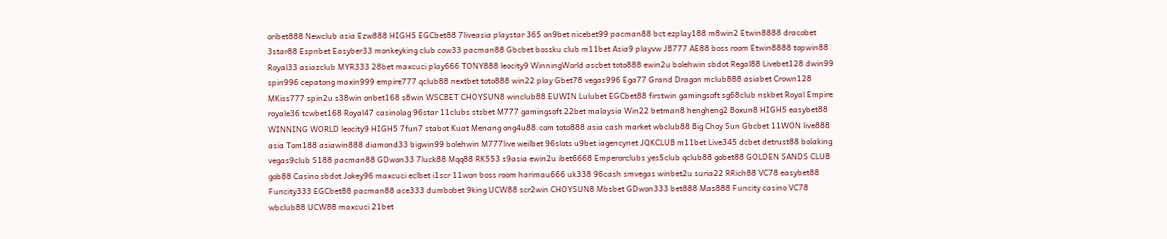oribet888 Newclub asia Ezw888 HIGH5 EGCbet88 7liveasia playstar 365 on9bet nicebet99 pacman88 bct ezplay188 m8win2 Etwin8888 dracobet 3star88 Espnbet Easyber33 monkeyking club cow33 pacman88 Gbcbet bossku club m11bet Asia9 playvw JB777 AE88 boss room Etwin8888 topwin88 Royal33 asiazclub MYR333 28bet maxcuci play666 TONY888 leocity9 WinningWorld ascbet toto888 ewin2u bolehwin sbdot Regal88 Livebet128 dwin99 spin996 cepatong maxin999 empire777 qclub88 nextbet toto888 win22 play Gbet78 vegas996 Ega77 Grand Dragon mclub888 asiabet Crown128 MKiss777 spin2u s38win onbet168 s8win WSCBET CHOYSUN8 winclub88 EUWIN Lulubet EGCbet88 firstwin gamingsoft sg68club nskbet Royal Empire royale36 tcwbet168 Royal47 casinolag 96star 11clubs stsbet M777 gamingsoft 22bet malaysia Win22 betman8 hengheng2 Boxun8 HIGH5 easybet88 WINNING WORLD leocity9 HIGH5 7fun7 stabot Kuat Menang ong4u88.com toto888 asia cash market wbclub88 Big Choy Sun Gbcbet 11WON live888 asia Tom188 asiawin888 diamond33 bigwin99 bolehwin M777live weilbet 96slots u9bet iagencynet JQKCLUB m11bet Live345 dcbet detrust88 bolaking vegas9club S188 pacman88 GDwon33 7luck88 Mqq88 RK553 s9asia ewin2u ibet6668 Emperorclubs yes5club qclub88 gobet88 GOLDEN SANDS CLUB gob88 Casino sbdot Jokey96 maxcuci eclbet i1scr 11won boss room harimau666 uk338 96cash smvegas winbet2u suria22 RRich88 VC78 easybet88 Funcity333 EGCbet88 pacman88 ace333 dumbobet 9king UCW88 scr2win CHOYSUN8 Mbsbet GDwon333 bet888 Mas888 Funcity casino VC78 wbclub88 UCW88 maxcuci 21bet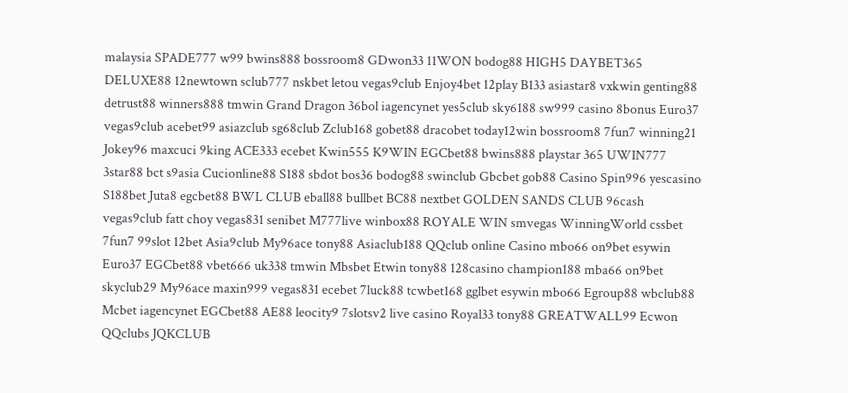malaysia SPADE777 w99 bwins888 bossroom8 GDwon33 11WON bodog88 HIGH5 DAYBET365 DELUXE88 12newtown sclub777 nskbet letou vegas9club Enjoy4bet 12play B133 asiastar8 vxkwin genting88 detrust88 winners888 tmwin Grand Dragon 36bol iagencynet yes5club sky6188 sw999 casino 8bonus Euro37 vegas9club acebet99 asiazclub sg68club Zclub168 gobet88 dracobet today12win bossroom8 7fun7 winning21 Jokey96 maxcuci 9king ACE333 ecebet Kwin555 K9WIN EGCbet88 bwins888 playstar 365 UWIN777 3star88 bct s9asia Cucionline88 S188 sbdot bos36 bodog88 swinclub Gbcbet gob88 Casino Spin996 yescasino S188bet Juta8 egcbet88 BWL CLUB eball88 bullbet BC88 nextbet GOLDEN SANDS CLUB 96cash vegas9club fatt choy vegas831 senibet M777live winbox88 ROYALE WIN smvegas WinningWorld cssbet 7fun7 99slot 12bet Asia9club My96ace tony88 Asiaclub188 QQclub online Casino mbo66 on9bet esywin Euro37 EGCbet88 vbet666 uk338 tmwin Mbsbet Etwin tony88 128casino champion188 mba66 on9bet skyclub29 My96ace maxin999 vegas831 ecebet 7luck88 tcwbet168 gglbet esywin mbo66 Egroup88 wbclub88 Mcbet iagencynet EGCbet88 AE88 leocity9 7slotsv2 live casino Royal33 tony88 GREATWALL99 Ecwon QQclubs JQKCLUB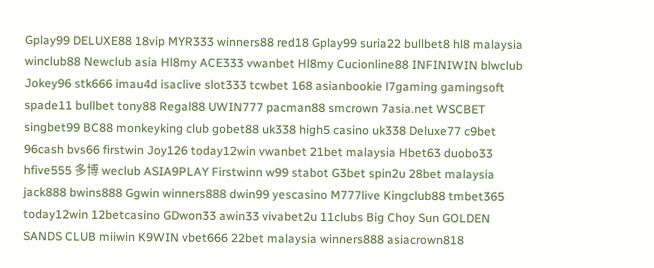Gplay99 DELUXE88 18vip MYR333 winners88 red18 Gplay99 suria22 bullbet8 hl8 malaysia winclub88 Newclub asia Hl8my ACE333 vwanbet Hl8my Cucionline88 INFINIWIN blwclub Jokey96 stk666 imau4d isaclive slot333 tcwbet 168 asianbookie l7gaming gamingsoft spade11 bullbet tony88 Regal88 UWIN777 pacman88 smcrown 7asia.net WSCBET singbet99 BC88 monkeyking club gobet88 uk338 high5 casino uk338 Deluxe77 c9bet 96cash bvs66 firstwin Joy126 today12win vwanbet 21bet malaysia Hbet63 duobo33 hfive555 多博 weclub ASIA9PLAY Firstwinn w99 stabot G3bet spin2u 28bet malaysia jack888 bwins888 Ggwin winners888 dwin99 yescasino M777live Kingclub88 tmbet365 today12win 12betcasino GDwon33 awin33 vivabet2u 11clubs Big Choy Sun GOLDEN SANDS CLUB miiwin K9WIN vbet666 22bet malaysia winners888 asiacrown818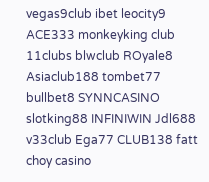vegas9club ibet leocity9 ACE333 monkeyking club 11clubs blwclub ROyale8 Asiaclub188 tombet77 bullbet8 SYNNCASINO slotking88 INFINIWIN Jdl688 v33club Ega77 CLUB138 fatt choy casino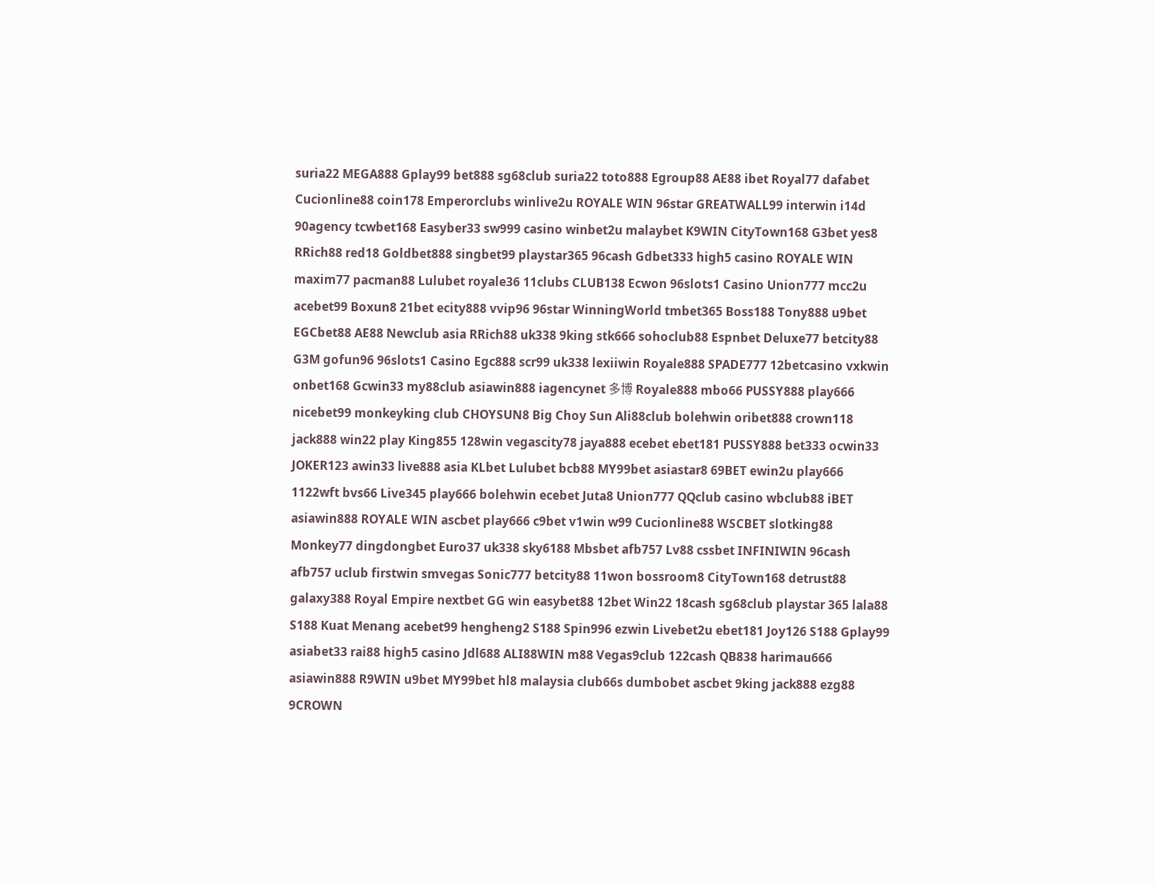suria22 MEGA888 Gplay99 bet888 sg68club suria22 toto888 Egroup88 AE88 ibet Royal77 dafabet Cucionline88 coin178 Emperorclubs winlive2u ROYALE WIN 96star GREATWALL99 interwin i14d 90agency tcwbet168 Easyber33 sw999 casino winbet2u malaybet K9WIN CityTown168 G3bet yes8 RRich88 red18 Goldbet888 singbet99 playstar365 96cash Gdbet333 high5 casino ROYALE WIN maxim77 pacman88 Lulubet royale36 11clubs CLUB138 Ecwon 96slots1 Casino Union777 mcc2u acebet99 Boxun8 21bet ecity888 vvip96 96star WinningWorld tmbet365 Boss188 Tony888 u9bet EGCbet88 AE88 Newclub asia RRich88 uk338 9king stk666 sohoclub88 Espnbet Deluxe77 betcity88 G3M gofun96 96slots1 Casino Egc888 scr99 uk338 lexiiwin Royale888 SPADE777 12betcasino vxkwin onbet168 Gcwin33 my88club asiawin888 iagencynet 多博 Royale888 mbo66 PUSSY888 play666 nicebet99 monkeyking club CHOYSUN8 Big Choy Sun Ali88club bolehwin oribet888 crown118 jack888 win22 play King855 128win vegascity78 jaya888 ecebet ebet181 PUSSY888 bet333 ocwin33 JOKER123 awin33 live888 asia KLbet Lulubet bcb88 MY99bet asiastar8 69BET ewin2u play666 1122wft bvs66 Live345 play666 bolehwin ecebet Juta8 Union777 QQclub casino wbclub88 iBET asiawin888 ROYALE WIN ascbet play666 c9bet v1win w99 Cucionline88 WSCBET slotking88 Monkey77 dingdongbet Euro37 uk338 sky6188 Mbsbet afb757 Lv88 cssbet INFINIWIN 96cash afb757 uclub firstwin smvegas Sonic777 betcity88 11won bossroom8 CityTown168 detrust88 galaxy388 Royal Empire nextbet GG win easybet88 12bet Win22 18cash sg68club playstar 365 lala88 S188 Kuat Menang acebet99 hengheng2 S188 Spin996 ezwin Livebet2u ebet181 Joy126 S188 Gplay99 asiabet33 rai88 high5 casino Jdl688 ALI88WIN m88 Vegas9club 122cash QB838 harimau666 asiawin888 R9WIN u9bet MY99bet hl8 malaysia club66s dumbobet ascbet 9king jack888 ezg88 9CROWN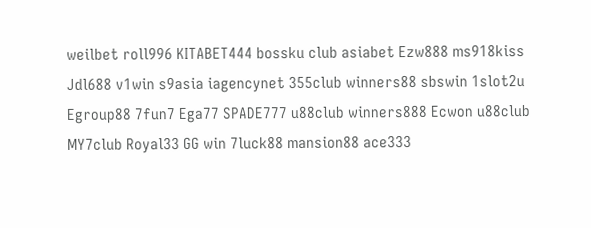weilbet roll996 KITABET444 bossku club asiabet Ezw888 ms918kiss Jdl688 v1win s9asia iagencynet 355club winners88 sbswin 1slot2u Egroup88 7fun7 Ega77 SPADE777 u88club winners888 Ecwon u88club MY7club Royal33 GG win 7luck88 mansion88 ace333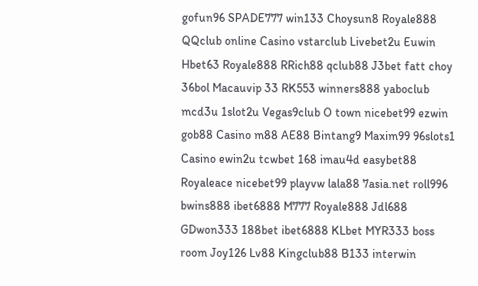gofun96 SPADE777 win133 Choysun8 Royale888 QQclub online Casino vstarclub Livebet2u Euwin Hbet63 Royale888 RRich88 qclub88 J3bet fatt choy 36bol Macauvip 33 RK553 winners888 yaboclub mcd3u 1slot2u Vegas9club O town nicebet99 ezwin gob88 Casino m88 AE88 Bintang9 Maxim99 96slots1 Casino ewin2u tcwbet 168 imau4d easybet88 Royaleace nicebet99 playvw lala88 7asia.net roll996 bwins888 ibet6888 M777 Royale888 Jdl688 GDwon333 188bet ibet6888 KLbet MYR333 boss room Joy126 Lv88 Kingclub88 B133 interwin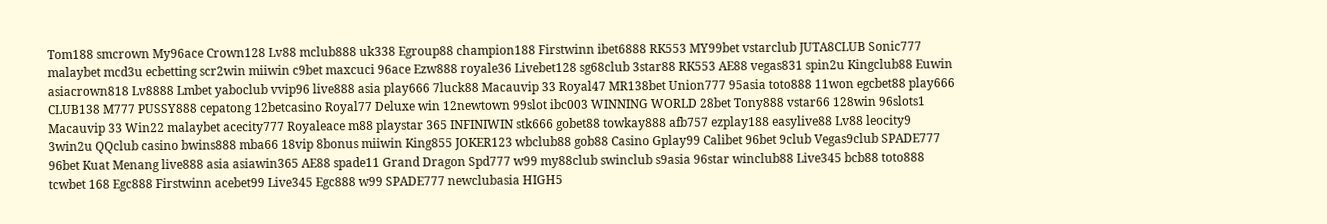Tom188 smcrown My96ace Crown128 Lv88 mclub888 uk338 Egroup88 champion188 Firstwinn ibet6888 RK553 MY99bet vstarclub JUTA8CLUB Sonic777 malaybet mcd3u ecbetting scr2win miiwin c9bet maxcuci 96ace Ezw888 royale36 Livebet128 sg68club 3star88 RK553 AE88 vegas831 spin2u Kingclub88 Euwin asiacrown818 Lv8888 Lmbet yaboclub vvip96 live888 asia play666 7luck88 Macauvip 33 Royal47 MR138bet Union777 95asia toto888 11won egcbet88 play666 CLUB138 M777 PUSSY888 cepatong 12betcasino Royal77 Deluxe win 12newtown 99slot ibc003 WINNING WORLD 28bet Tony888 vstar66 128win 96slots1 Macauvip 33 Win22 malaybet acecity777 Royaleace m88 playstar 365 INFINIWIN stk666 gobet88 towkay888 afb757 ezplay188 easylive88 Lv88 leocity9 3win2u QQclub casino bwins888 mba66 18vip 8bonus miiwin King855 JOKER123 wbclub88 gob88 Casino Gplay99 Calibet 96bet 9club Vegas9club SPADE777 96bet Kuat Menang live888 asia asiawin365 AE88 spade11 Grand Dragon Spd777 w99 my88club swinclub s9asia 96star winclub88 Live345 bcb88 toto888 tcwbet 168 Egc888 Firstwinn acebet99 Live345 Egc888 w99 SPADE777 newclubasia HIGH5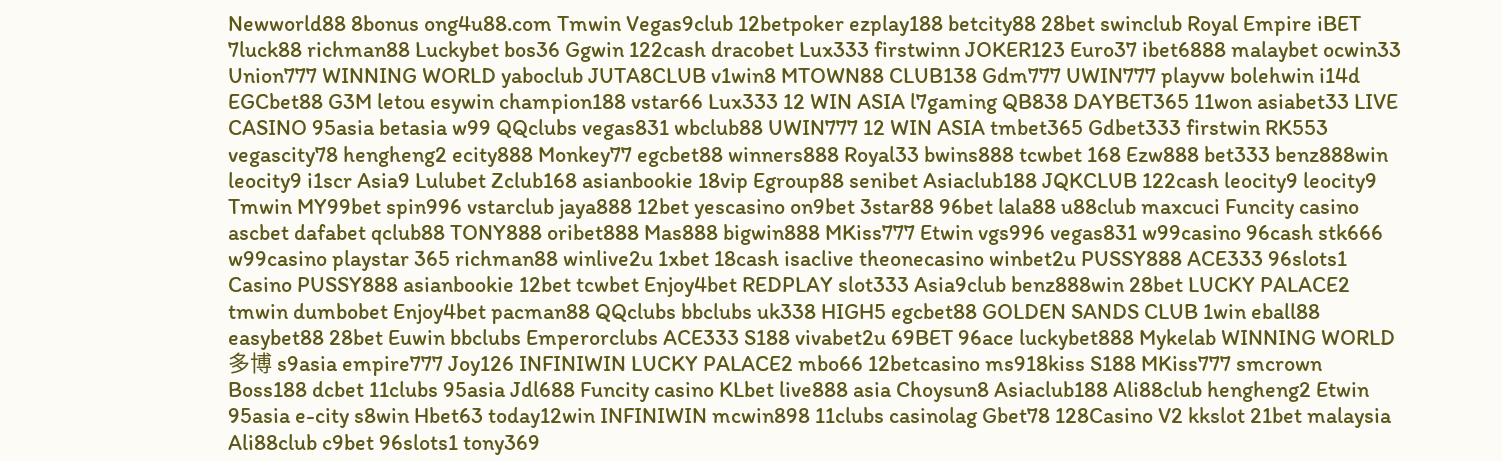Newworld88 8bonus ong4u88.com Tmwin Vegas9club 12betpoker ezplay188 betcity88 28bet swinclub Royal Empire iBET 7luck88 richman88 Luckybet bos36 Ggwin 122cash dracobet Lux333 firstwinn JOKER123 Euro37 ibet6888 malaybet ocwin33 Union777 WINNING WORLD yaboclub JUTA8CLUB v1win8 MTOWN88 CLUB138 Gdm777 UWIN777 playvw bolehwin i14d EGCbet88 G3M letou esywin champion188 vstar66 Lux333 12 WIN ASIA l7gaming QB838 DAYBET365 11won asiabet33 LIVE CASINO 95asia betasia w99 QQclubs vegas831 wbclub88 UWIN777 12 WIN ASIA tmbet365 Gdbet333 firstwin RK553 vegascity78 hengheng2 ecity888 Monkey77 egcbet88 winners888 Royal33 bwins888 tcwbet 168 Ezw888 bet333 benz888win leocity9 i1scr Asia9 Lulubet Zclub168 asianbookie 18vip Egroup88 senibet Asiaclub188 JQKCLUB 122cash leocity9 leocity9 Tmwin MY99bet spin996 vstarclub jaya888 12bet yescasino on9bet 3star88 96bet lala88 u88club maxcuci Funcity casino ascbet dafabet qclub88 TONY888 oribet888 Mas888 bigwin888 MKiss777 Etwin vgs996 vegas831 w99casino 96cash stk666 w99casino playstar 365 richman88 winlive2u 1xbet 18cash isaclive theonecasino winbet2u PUSSY888 ACE333 96slots1 Casino PUSSY888 asianbookie 12bet tcwbet Enjoy4bet REDPLAY slot333 Asia9club benz888win 28bet LUCKY PALACE2 tmwin dumbobet Enjoy4bet pacman88 QQclubs bbclubs uk338 HIGH5 egcbet88 GOLDEN SANDS CLUB 1win eball88 easybet88 28bet Euwin bbclubs Emperorclubs ACE333 S188 vivabet2u 69BET 96ace luckybet888 Mykelab WINNING WORLD 多博 s9asia empire777 Joy126 INFINIWIN LUCKY PALACE2 mbo66 12betcasino ms918kiss S188 MKiss777 smcrown Boss188 dcbet 11clubs 95asia Jdl688 Funcity casino KLbet live888 asia Choysun8 Asiaclub188 Ali88club hengheng2 Etwin 95asia e-city s8win Hbet63 today12win INFINIWIN mcwin898 11clubs casinolag Gbet78 128Casino V2 kkslot 21bet malaysia Ali88club c9bet 96slots1 tony369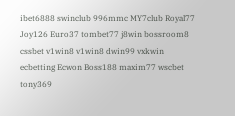ibet6888 swinclub 996mmc MY7club Royal77 Joy126 Euro37 tombet77 j8win bossroom8 cssbet v1win8 v1win8 dwin99 vxkwin ecbetting Ecwon Boss188 maxim77 wscbet tony369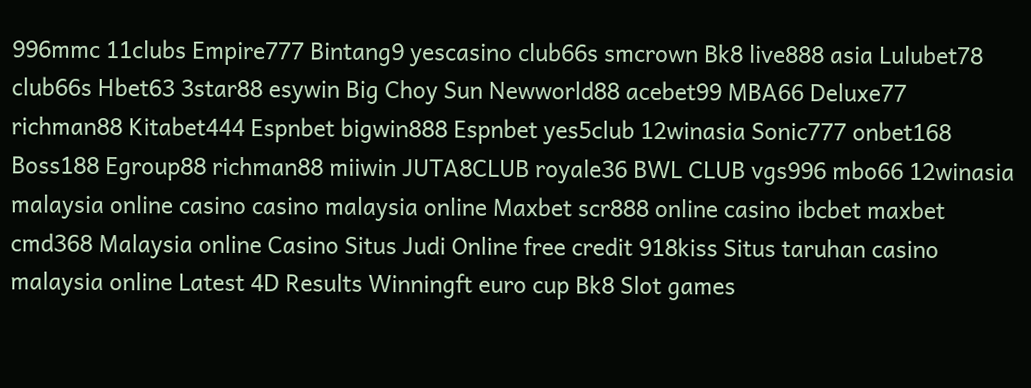996mmc 11clubs Empire777 Bintang9 yescasino club66s smcrown Bk8 live888 asia Lulubet78 club66s Hbet63 3star88 esywin Big Choy Sun Newworld88 acebet99 MBA66 Deluxe77 richman88 Kitabet444 Espnbet bigwin888 Espnbet yes5club 12winasia Sonic777 onbet168 Boss188 Egroup88 richman88 miiwin JUTA8CLUB royale36 BWL CLUB vgs996 mbo66 12winasia malaysia online casino casino malaysia online Maxbet scr888 online casino ibcbet maxbet cmd368 Malaysia online Casino Situs Judi Online free credit 918kiss Situs taruhan casino malaysia online Latest 4D Results Winningft euro cup Bk8 Slot games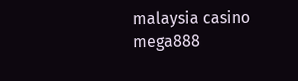malaysia casino mega888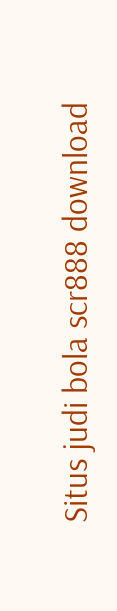Situs judi bola scr888 download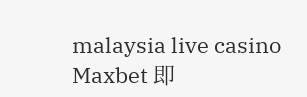malaysia live casino Maxbet 即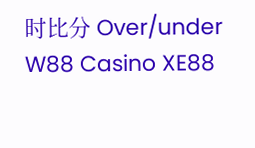时比分 Over/under W88 Casino XE88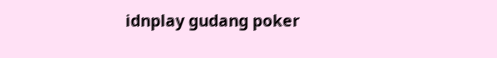idnplay gudang poker